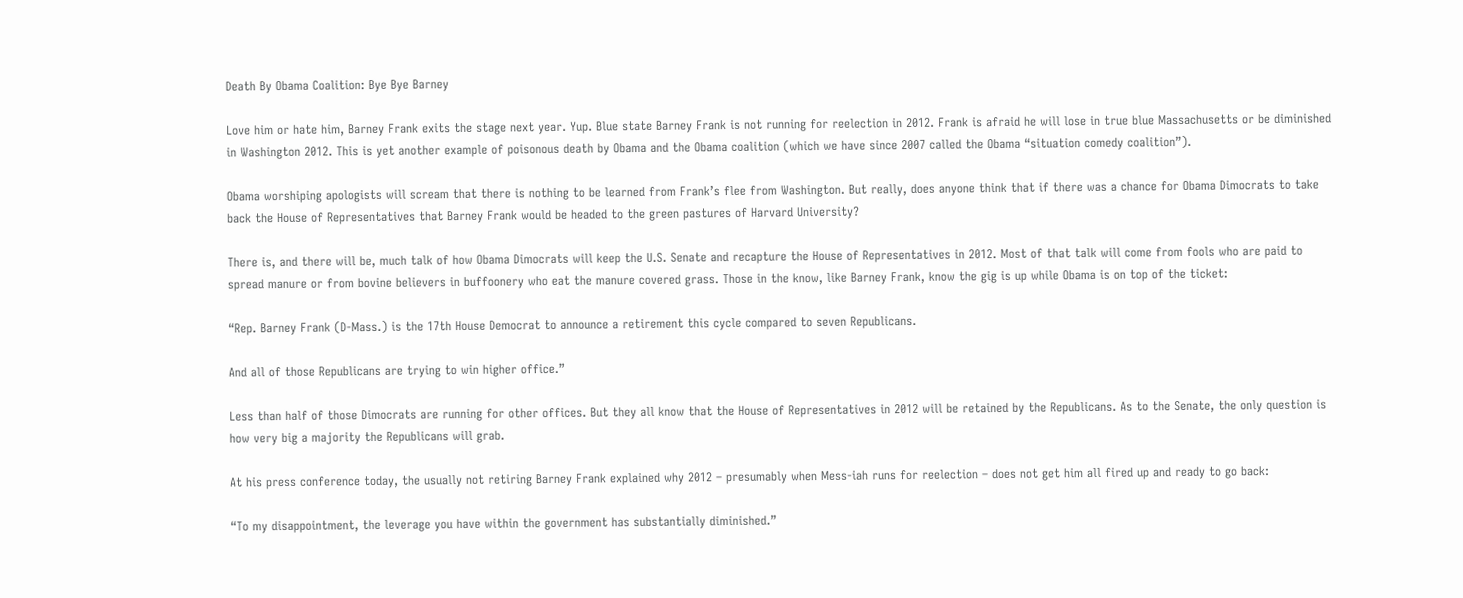Death By Obama Coalition: Bye Bye Barney

Love him or hate him, Barney Frank exits the stage next year. Yup. Blue state Barney Frank is not running for reelection in 2012. Frank is afraid he will lose in true blue Massachusetts or be diminished in Washington 2012. This is yet another example of poisonous death by Obama and the Obama coalition (which we have since 2007 called the Obama “situation comedy coalition”).

Obama worshiping apologists will scream that there is nothing to be learned from Frank’s flee from Washington. But really, does anyone think that if there was a chance for Obama Dimocrats to take back the House of Representatives that Barney Frank would be headed to the green pastures of Harvard University?

There is, and there will be, much talk of how Obama Dimocrats will keep the U.S. Senate and recapture the House of Representatives in 2012. Most of that talk will come from fools who are paid to spread manure or from bovine believers in buffoonery who eat the manure covered grass. Those in the know, like Barney Frank, know the gig is up while Obama is on top of the ticket:

“Rep. Barney Frank (D-Mass.) is the 17th House Democrat to announce a retirement this cycle compared to seven Republicans.

And all of those Republicans are trying to win higher office.”

Less than half of those Dimocrats are running for other offices. But they all know that the House of Representatives in 2012 will be retained by the Republicans. As to the Senate, the only question is how very big a majority the Republicans will grab.

At his press conference today, the usually not retiring Barney Frank explained why 2012 – presumably when Mess-iah runs for reelection – does not get him all fired up and ready to go back:

“To my disappointment, the leverage you have within the government has substantially diminished.”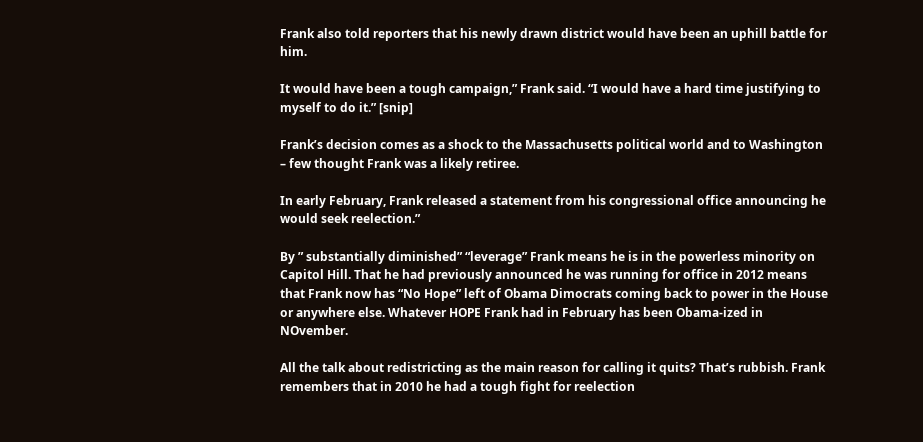Frank also told reporters that his newly drawn district would have been an uphill battle for him.

It would have been a tough campaign,” Frank said. “I would have a hard time justifying to myself to do it.” [snip]

Frank’s decision comes as a shock to the Massachusetts political world and to Washington – few thought Frank was a likely retiree.

In early February, Frank released a statement from his congressional office announcing he would seek reelection.”

By ” substantially diminished” “leverage” Frank means he is in the powerless minority on Capitol Hill. That he had previously announced he was running for office in 2012 means that Frank now has “No Hope” left of Obama Dimocrats coming back to power in the House or anywhere else. Whatever HOPE Frank had in February has been Obama-ized in NOvember.

All the talk about redistricting as the main reason for calling it quits? That’s rubbish. Frank remembers that in 2010 he had a tough fight for reelection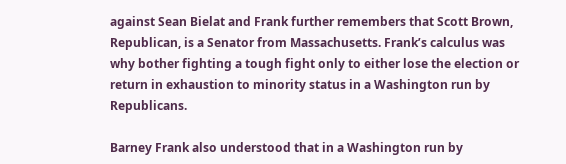against Sean Bielat and Frank further remembers that Scott Brown, Republican, is a Senator from Massachusetts. Frank’s calculus was why bother fighting a tough fight only to either lose the election or return in exhaustion to minority status in a Washington run by Republicans.

Barney Frank also understood that in a Washington run by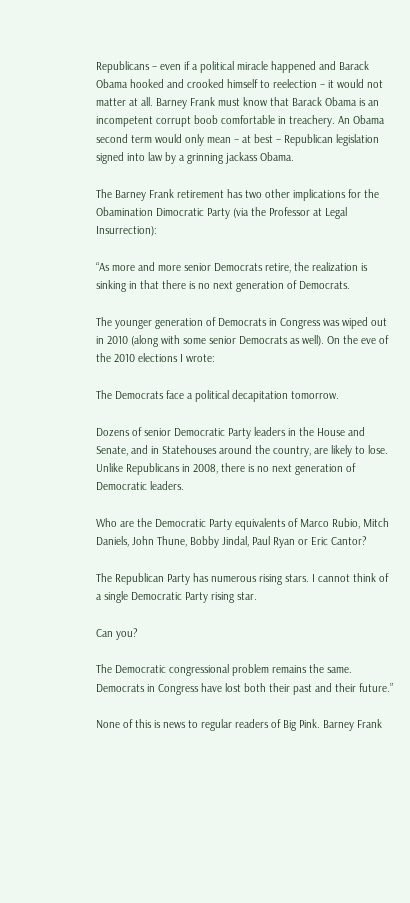Republicans – even if a political miracle happened and Barack Obama hooked and crooked himself to reelection – it would not matter at all. Barney Frank must know that Barack Obama is an incompetent corrupt boob comfortable in treachery. An Obama second term would only mean – at best – Republican legislation signed into law by a grinning jackass Obama.

The Barney Frank retirement has two other implications for the Obamination Dimocratic Party (via the Professor at Legal Insurrection):

“As more and more senior Democrats retire, the realization is sinking in that there is no next generation of Democrats.

The younger generation of Democrats in Congress was wiped out in 2010 (along with some senior Democrats as well). On the eve of the 2010 elections I wrote:

The Democrats face a political decapitation tomorrow.

Dozens of senior Democratic Party leaders in the House and Senate, and in Statehouses around the country, are likely to lose. Unlike Republicans in 2008, there is no next generation of Democratic leaders.

Who are the Democratic Party equivalents of Marco Rubio, Mitch Daniels, John Thune, Bobby Jindal, Paul Ryan or Eric Cantor?

The Republican Party has numerous rising stars. I cannot think of a single Democratic Party rising star.

Can you?

The Democratic congressional problem remains the same. Democrats in Congress have lost both their past and their future.”

None of this is news to regular readers of Big Pink. Barney Frank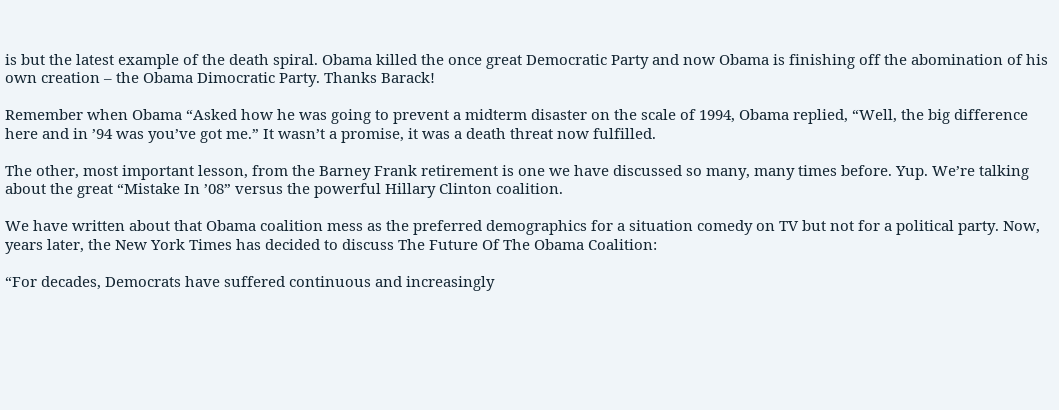is but the latest example of the death spiral. Obama killed the once great Democratic Party and now Obama is finishing off the abomination of his own creation – the Obama Dimocratic Party. Thanks Barack!

Remember when Obama “Asked how he was going to prevent a midterm disaster on the scale of 1994, Obama replied, “Well, the big difference here and in ’94 was you’ve got me.” It wasn’t a promise, it was a death threat now fulfilled.

The other, most important lesson, from the Barney Frank retirement is one we have discussed so many, many times before. Yup. We’re talking about the great “Mistake In ’08” versus the powerful Hillary Clinton coalition.

We have written about that Obama coalition mess as the preferred demographics for a situation comedy on TV but not for a political party. Now, years later, the New York Times has decided to discuss The Future Of The Obama Coalition:

“For decades, Democrats have suffered continuous and increasingly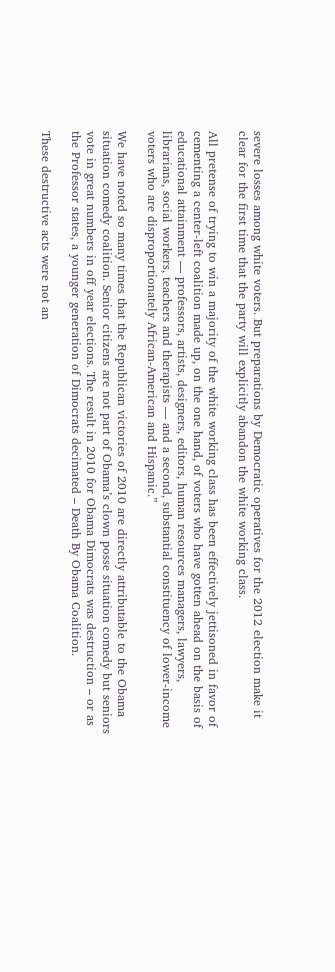severe losses among white voters. But preparations by Democratic operatives for the 2012 election make it clear for the first time that the party will explicitly abandon the white working class.

All pretense of trying to win a majority of the white working class has been effectively jettisoned in favor of cementing a center-left coalition made up, on the one hand, of voters who have gotten ahead on the basis of educational attainment — professors, artists, designers, editors, human resources managers, lawyers, librarians, social workers, teachers and therapists — and a second, substantial constituency of lower-income voters who are disproportionately African-American and Hispanic.”

We have noted so many times that the Republican victories of 2010 are directly attributable to the Obama situation comedy coalition. Senior citizens are not part of Obama’s clown posse situation comedy but seniors vote in great numbers in off year elections. The result in 2010 for Obama Dimocrats was destruction – or as the Professor states, a younger generation of Dimocrats decimated – Death By Obama Coalition.

These destructive acts were not an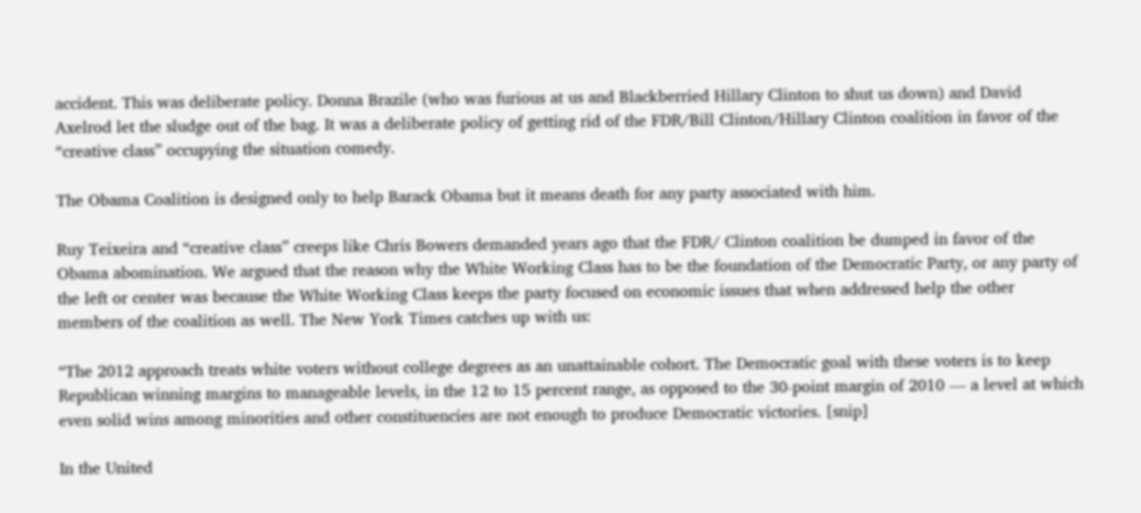accident. This was deliberate policy. Donna Brazile (who was furious at us and Blackberried Hillary Clinton to shut us down) and David Axelrod let the sludge out of the bag. It was a deliberate policy of getting rid of the FDR/Bill Clinton/Hillary Clinton coalition in favor of the “creative class” occupying the situation comedy.

The Obama Coalition is designed only to help Barack Obama but it means death for any party associated with him.

Ruy Teixeira and “creative class” creeps like Chris Bowers demanded years ago that the FDR/ Clinton coalition be dumped in favor of the Obama abomination. We argued that the reason why the White Working Class has to be the foundation of the Democratic Party, or any party of the left or center was because the White Working Class keeps the party focused on economic issues that when addressed help the other members of the coalition as well. The New York Times catches up with us:

“The 2012 approach treats white voters without college degrees as an unattainable cohort. The Democratic goal with these voters is to keep Republican winning margins to manageable levels, in the 12 to 15 percent range, as opposed to the 30-point margin of 2010 — a level at which even solid wins among minorities and other constituencies are not enough to produce Democratic victories. [snip]

In the United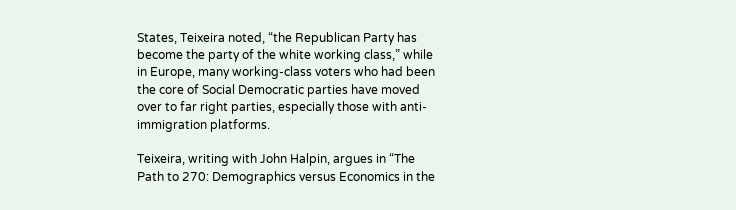States, Teixeira noted, “the Republican Party has become the party of the white working class,” while in Europe, many working-class voters who had been the core of Social Democratic parties have moved over to far right parties, especially those with anti-immigration platforms.

Teixeira, writing with John Halpin, argues in “The Path to 270: Demographics versus Economics in the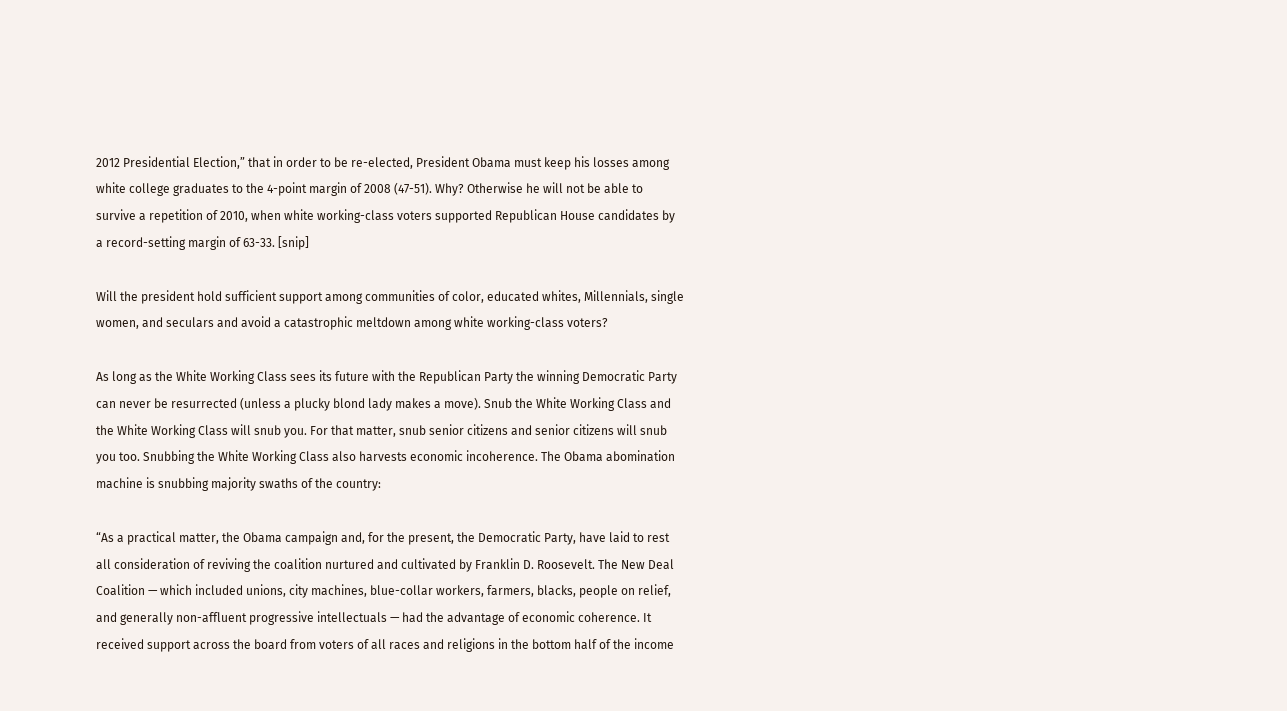2012 Presidential Election,” that in order to be re-elected, President Obama must keep his losses among white college graduates to the 4-point margin of 2008 (47-51). Why? Otherwise he will not be able to survive a repetition of 2010, when white working-class voters supported Republican House candidates by a record-setting margin of 63-33. [snip]

Will the president hold sufficient support among communities of color, educated whites, Millennials, single women, and seculars and avoid a catastrophic meltdown among white working-class voters?

As long as the White Working Class sees its future with the Republican Party the winning Democratic Party can never be resurrected (unless a plucky blond lady makes a move). Snub the White Working Class and the White Working Class will snub you. For that matter, snub senior citizens and senior citizens will snub you too. Snubbing the White Working Class also harvests economic incoherence. The Obama abomination machine is snubbing majority swaths of the country:

“As a practical matter, the Obama campaign and, for the present, the Democratic Party, have laid to rest all consideration of reviving the coalition nurtured and cultivated by Franklin D. Roosevelt. The New Deal Coalition — which included unions, city machines, blue-collar workers, farmers, blacks, people on relief, and generally non-affluent progressive intellectuals — had the advantage of economic coherence. It received support across the board from voters of all races and religions in the bottom half of the income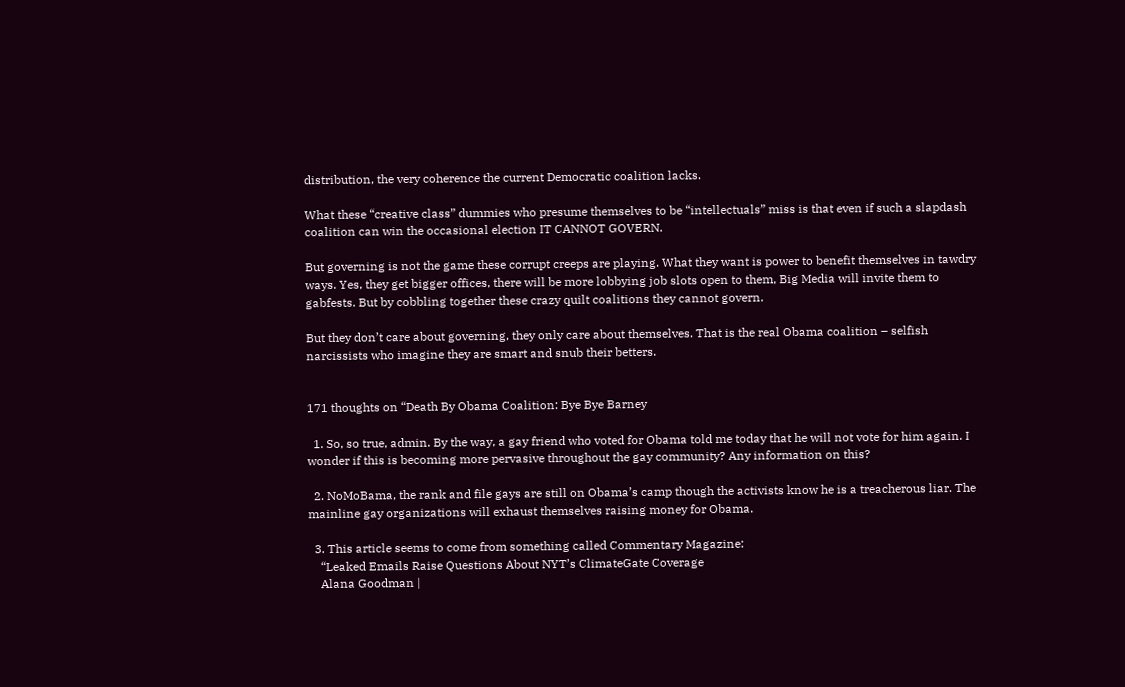distribution, the very coherence the current Democratic coalition lacks.

What these “creative class” dummies who presume themselves to be “intellectuals” miss is that even if such a slapdash coalition can win the occasional election IT CANNOT GOVERN.

But governing is not the game these corrupt creeps are playing. What they want is power to benefit themselves in tawdry ways. Yes, they get bigger offices, there will be more lobbying job slots open to them, Big Media will invite them to gabfests. But by cobbling together these crazy quilt coalitions they cannot govern.

But they don’t care about governing, they only care about themselves. That is the real Obama coalition – selfish narcissists who imagine they are smart and snub their betters.


171 thoughts on “Death By Obama Coalition: Bye Bye Barney

  1. So, so true, admin. By the way, a gay friend who voted for Obama told me today that he will not vote for him again. I wonder if this is becoming more pervasive throughout the gay community? Any information on this?

  2. NoMoBama, the rank and file gays are still on Obama’s camp though the activists know he is a treacherous liar. The mainline gay organizations will exhaust themselves raising money for Obama.

  3. This article seems to come from something called Commentary Magazine:
    “Leaked Emails Raise Questions About NYT’s ClimateGate Coverage
    Alana Goodman |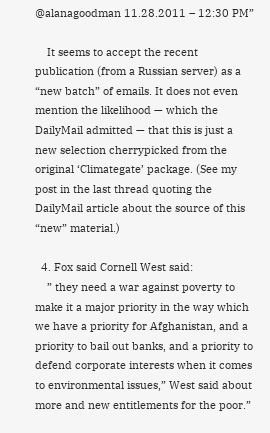@alanagoodman 11.28.2011 – 12:30 PM”

    It seems to accept the recent publication (from a Russian server) as a “new batch” of emails. It does not even mention the likelihood — which the DailyMail admitted — that this is just a new selection cherrypicked from the original ‘Climategate’ package. (See my post in the last thread quoting the DailyMail article about the source of this “new” material.)

  4. Fox said Cornell West said:
    ” they need a war against poverty to make it a major priority in the way which we have a priority for Afghanistan, and a priority to bail out banks, and a priority to defend corporate interests when it comes to environmental issues,” West said about more and new entitlements for the poor.”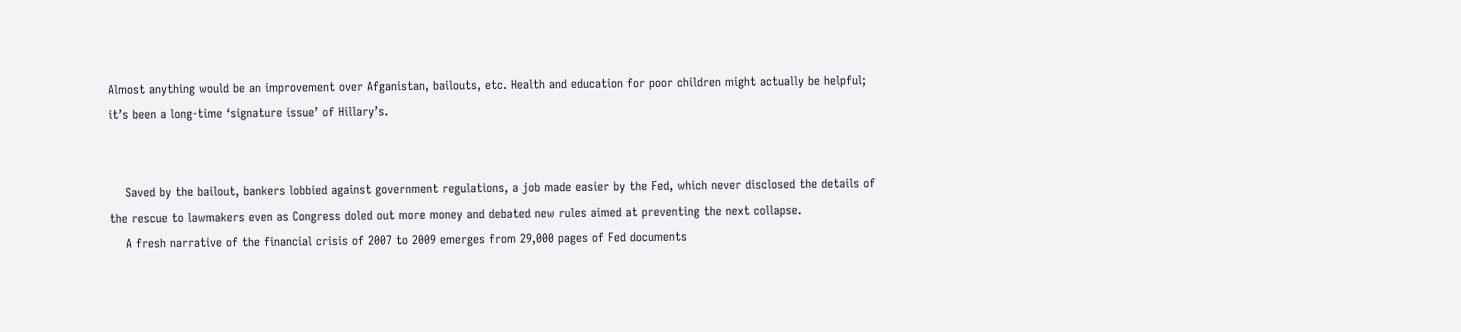Almost anything would be an improvement over Afganistan, bailouts, etc. Health and education for poor children might actually be helpful; it’s been a long-time ‘signature issue’ of Hillary’s.


    Saved by the bailout, bankers lobbied against government regulations, a job made easier by the Fed, which never disclosed the details of the rescue to lawmakers even as Congress doled out more money and debated new rules aimed at preventing the next collapse.
    A fresh narrative of the financial crisis of 2007 to 2009 emerges from 29,000 pages of Fed documents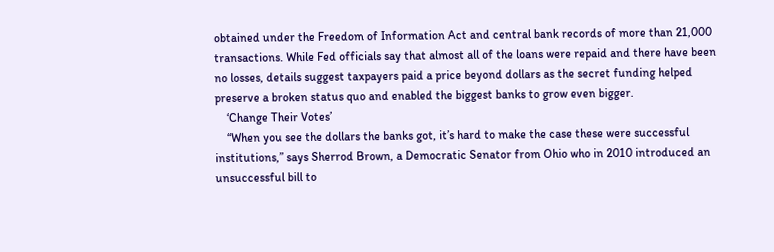obtained under the Freedom of Information Act and central bank records of more than 21,000 transactions. While Fed officials say that almost all of the loans were repaid and there have been no losses, details suggest taxpayers paid a price beyond dollars as the secret funding helped preserve a broken status quo and enabled the biggest banks to grow even bigger.
    ‘Change Their Votes’
    “When you see the dollars the banks got, it’s hard to make the case these were successful institutions,” says Sherrod Brown, a Democratic Senator from Ohio who in 2010 introduced an unsuccessful bill to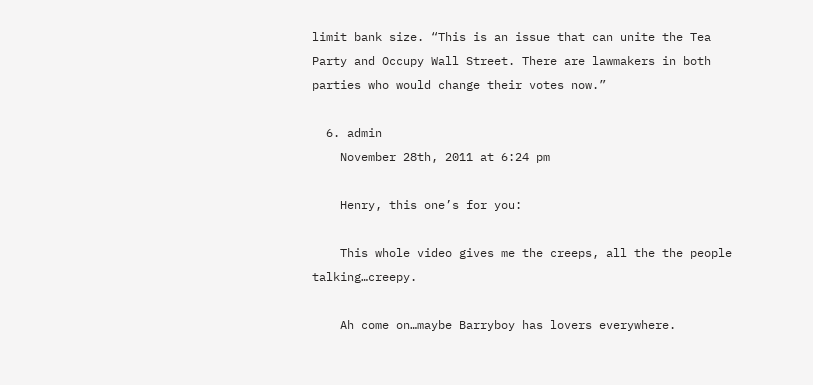limit bank size. “This is an issue that can unite the Tea Party and Occupy Wall Street. There are lawmakers in both parties who would change their votes now.”

  6. admin
    November 28th, 2011 at 6:24 pm

    Henry, this one’s for you:

    This whole video gives me the creeps, all the the people talking…creepy.

    Ah come on…maybe Barryboy has lovers everywhere.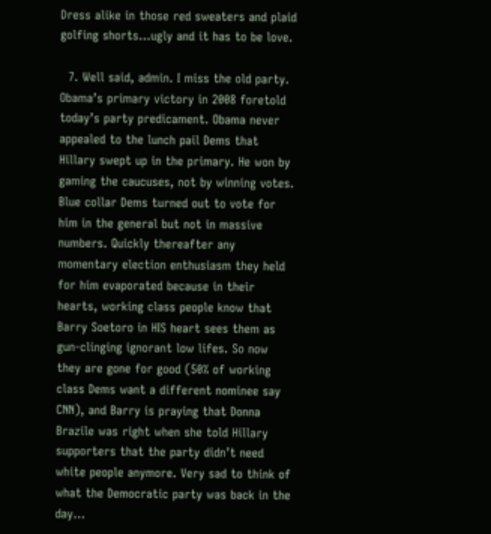Dress alike in those red sweaters and plaid golfing shorts…ugly and it has to be love.

  7. Well said, admin. I miss the old party. Obama’s primary victory in 2008 foretold today’s party predicament. Obama never appealed to the lunch pail Dems that Hillary swept up in the primary. He won by gaming the caucuses, not by winning votes. Blue collar Dems turned out to vote for him in the general but not in massive numbers. Quickly thereafter any momentary election enthusiasm they held for him evaporated because in their hearts, working class people know that Barry Soetoro in HIS heart sees them as gun-clinging ignorant low lifes. So now they are gone for good (50% of working class Dems want a different nominee say CNN), and Barry is praying that Donna Brazile was right when she told Hillary supporters that the party didn’t need white people anymore. Very sad to think of what the Democratic party was back in the day…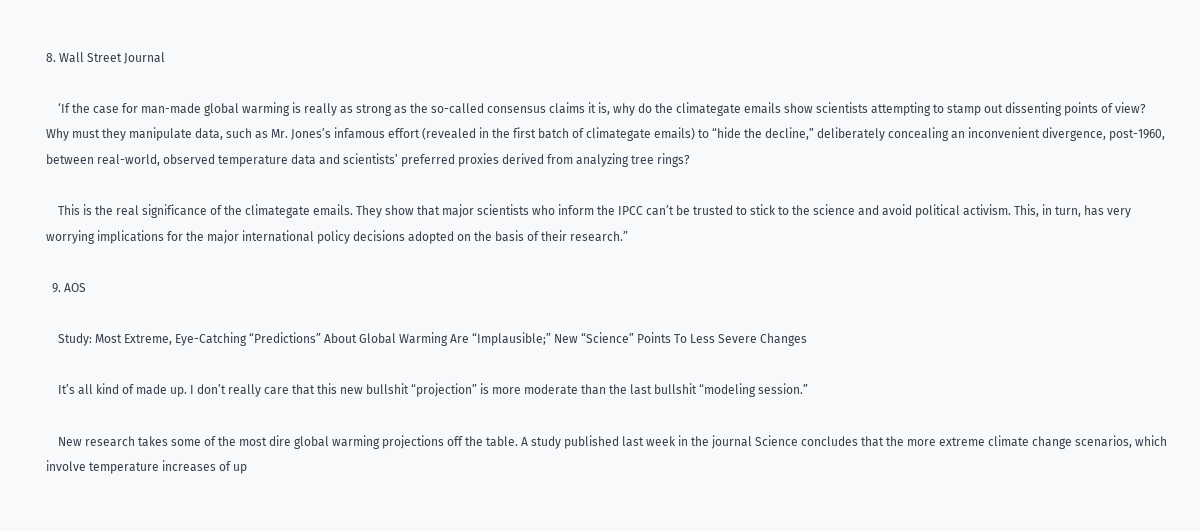8. Wall Street Journal

    ‘If the case for man-made global warming is really as strong as the so-called consensus claims it is, why do the climategate emails show scientists attempting to stamp out dissenting points of view? Why must they manipulate data, such as Mr. Jones’s infamous effort (revealed in the first batch of climategate emails) to “hide the decline,” deliberately concealing an inconvenient divergence, post-1960, between real-world, observed temperature data and scientists’ preferred proxies derived from analyzing tree rings?

    This is the real significance of the climategate emails. They show that major scientists who inform the IPCC can’t be trusted to stick to the science and avoid political activism. This, in turn, has very worrying implications for the major international policy decisions adopted on the basis of their research.”

  9. AOS

    Study: Most Extreme, Eye-Catching “Predictions” About Global Warming Are “Implausible;” New “Science” Points To Less Severe Changes

    It’s all kind of made up. I don’t really care that this new bullshit “projection” is more moderate than the last bullshit “modeling session.”

    New research takes some of the most dire global warming projections off the table. A study published last week in the journal Science concludes that the more extreme climate change scenarios, which involve temperature increases of up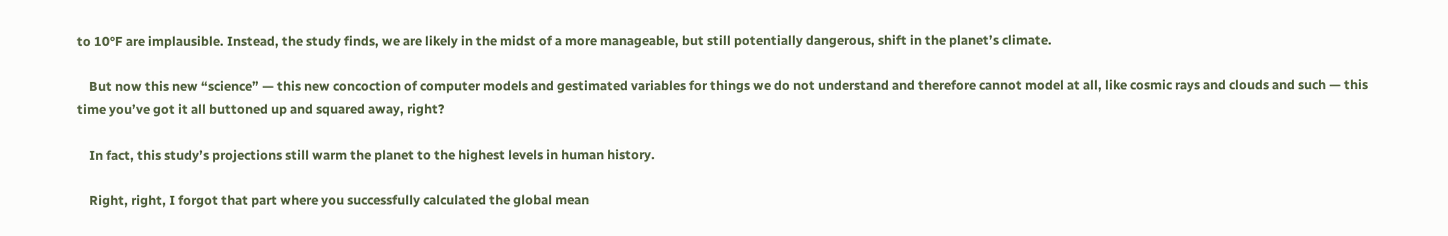to 10°F are implausible. Instead, the study finds, we are likely in the midst of a more manageable, but still potentially dangerous, shift in the planet’s climate.

    But now this new “science” — this new concoction of computer models and gestimated variables for things we do not understand and therefore cannot model at all, like cosmic rays and clouds and such — this time you’ve got it all buttoned up and squared away, right?

    In fact, this study’s projections still warm the planet to the highest levels in human history.

    Right, right, I forgot that part where you successfully calculated the global mean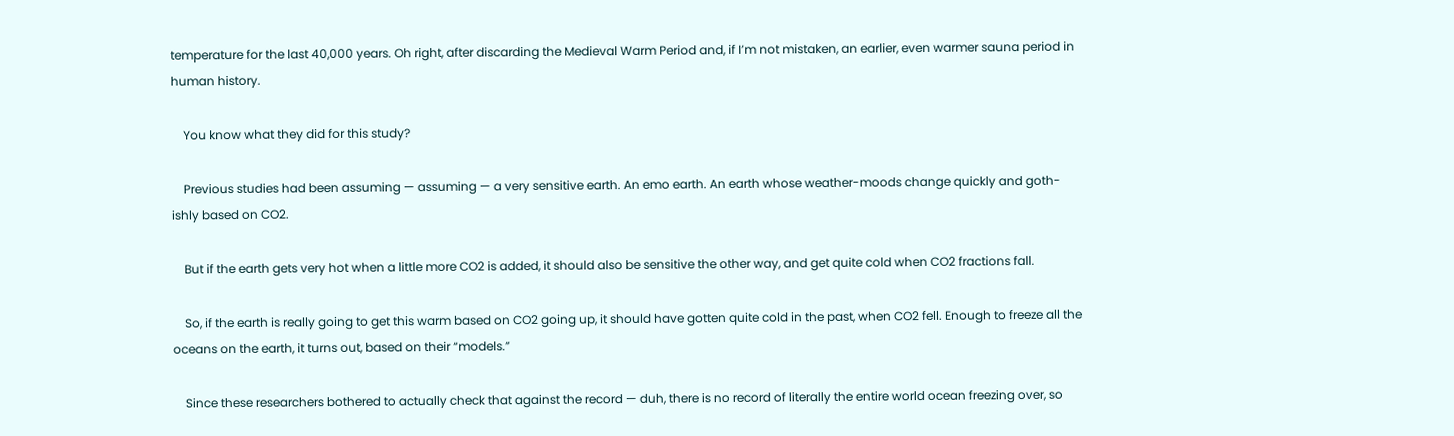temperature for the last 40,000 years. Oh right, after discarding the Medieval Warm Period and, if I’m not mistaken, an earlier, even warmer sauna period in human history.

    You know what they did for this study?

    Previous studies had been assuming — assuming — a very sensitive earth. An emo earth. An earth whose weather-moods change quickly and goth-ishly based on CO2.

    But if the earth gets very hot when a little more CO2 is added, it should also be sensitive the other way, and get quite cold when CO2 fractions fall.

    So, if the earth is really going to get this warm based on CO2 going up, it should have gotten quite cold in the past, when CO2 fell. Enough to freeze all the oceans on the earth, it turns out, based on their “models.”

    Since these researchers bothered to actually check that against the record — duh, there is no record of literally the entire world ocean freezing over, so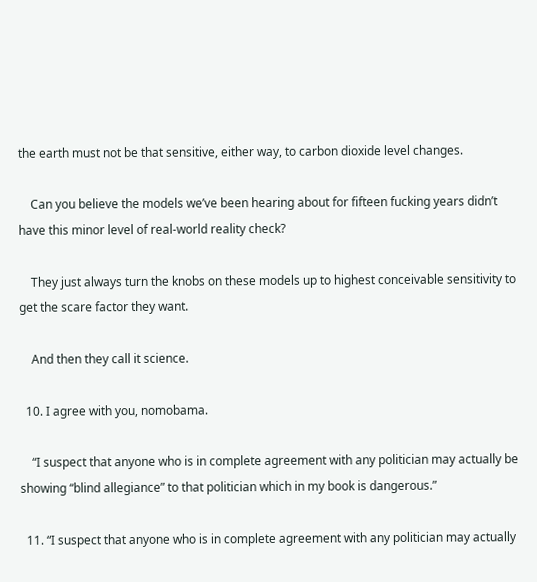the earth must not be that sensitive, either way, to carbon dioxide level changes.

    Can you believe the models we’ve been hearing about for fifteen fucking years didn’t have this minor level of real-world reality check?

    They just always turn the knobs on these models up to highest conceivable sensitivity to get the scare factor they want.

    And then they call it science.

  10. I agree with you, nomobama.

    “I suspect that anyone who is in complete agreement with any politician may actually be showing “blind allegiance” to that politician which in my book is dangerous.”

  11. “I suspect that anyone who is in complete agreement with any politician may actually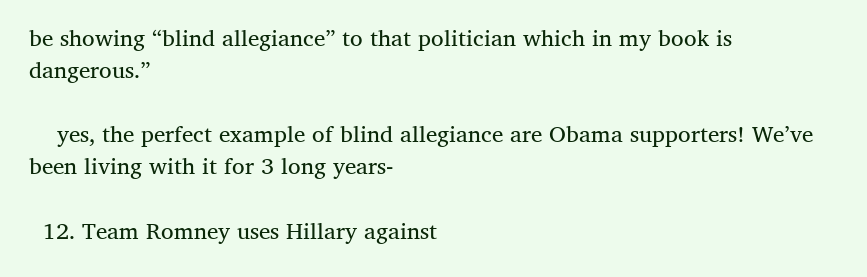be showing “blind allegiance” to that politician which in my book is dangerous.”

    yes, the perfect example of blind allegiance are Obama supporters! We’ve been living with it for 3 long years-

  12. Team Romney uses Hillary against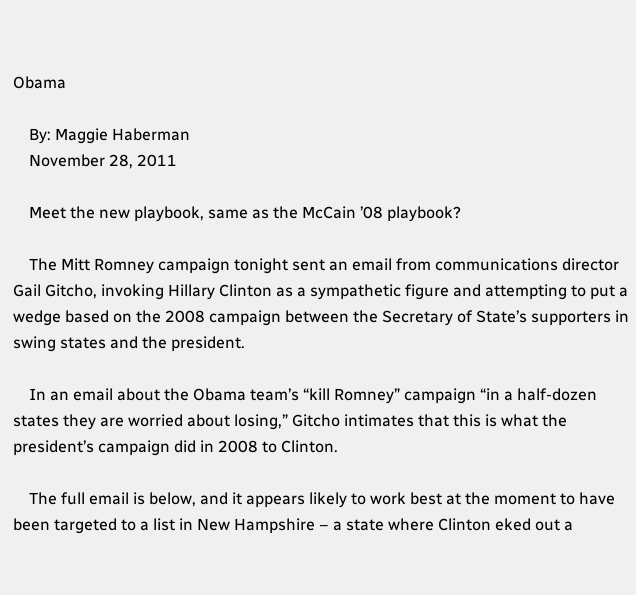Obama

    By: Maggie Haberman
    November 28, 2011

    Meet the new playbook, same as the McCain ’08 playbook?

    The Mitt Romney campaign tonight sent an email from communications director Gail Gitcho, invoking Hillary Clinton as a sympathetic figure and attempting to put a wedge based on the 2008 campaign between the Secretary of State’s supporters in swing states and the president.

    In an email about the Obama team’s “kill Romney” campaign “in a half-dozen states they are worried about losing,” Gitcho intimates that this is what the president’s campaign did in 2008 to Clinton.

    The full email is below, and it appears likely to work best at the moment to have been targeted to a list in New Hampshire – a state where Clinton eked out a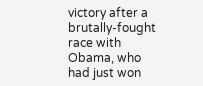victory after a brutally-fought race with Obama, who had just won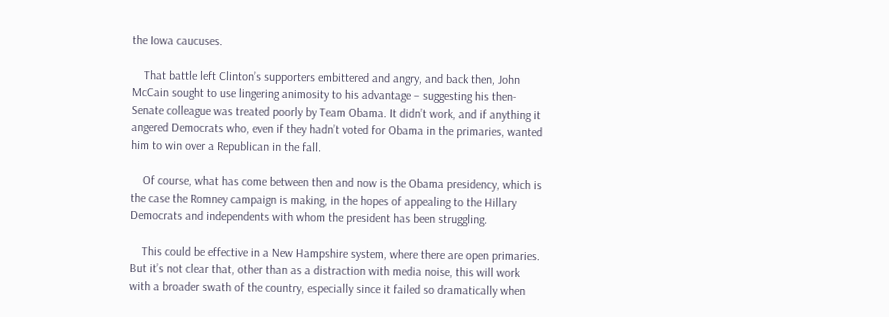the Iowa caucuses.

    That battle left Clinton’s supporters embittered and angry, and back then, John McCain sought to use lingering animosity to his advantage – suggesting his then-Senate colleague was treated poorly by Team Obama. It didn’t work, and if anything it angered Democrats who, even if they hadn’t voted for Obama in the primaries, wanted him to win over a Republican in the fall.

    Of course, what has come between then and now is the Obama presidency, which is the case the Romney campaign is making, in the hopes of appealing to the Hillary Democrats and independents with whom the president has been struggling.

    This could be effective in a New Hampshire system, where there are open primaries. But it’s not clear that, other than as a distraction with media noise, this will work with a broader swath of the country, especially since it failed so dramatically when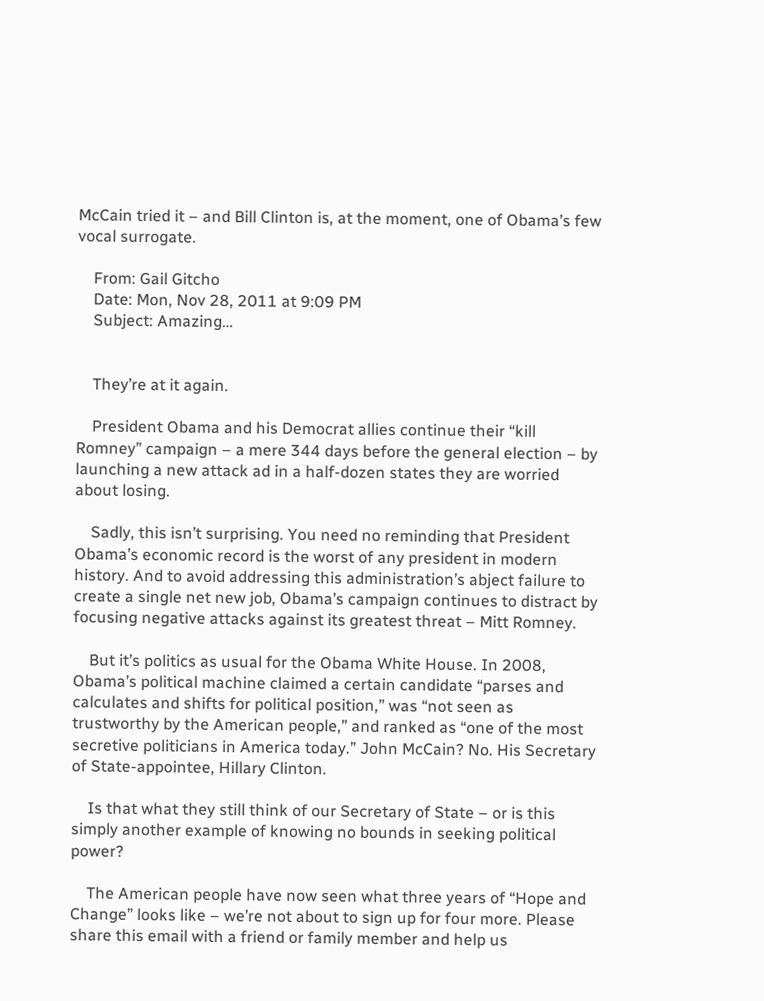McCain tried it – and Bill Clinton is, at the moment, one of Obama’s few vocal surrogate.

    From: Gail Gitcho
    Date: Mon, Nov 28, 2011 at 9:09 PM
    Subject: Amazing…


    They’re at it again.

    President Obama and his Democrat allies continue their “kill Romney” campaign – a mere 344 days before the general election – by launching a new attack ad in a half-dozen states they are worried about losing.

    Sadly, this isn’t surprising. You need no reminding that President Obama’s economic record is the worst of any president in modern history. And to avoid addressing this administration’s abject failure to create a single net new job, Obama’s campaign continues to distract by focusing negative attacks against its greatest threat – Mitt Romney.

    But it’s politics as usual for the Obama White House. In 2008, Obama’s political machine claimed a certain candidate “parses and calculates and shifts for political position,” was “not seen as trustworthy by the American people,” and ranked as “one of the most secretive politicians in America today.” John McCain? No. His Secretary of State-appointee, Hillary Clinton.

    Is that what they still think of our Secretary of State – or is this simply another example of knowing no bounds in seeking political power?

    The American people have now seen what three years of “Hope and Change” looks like – we’re not about to sign up for four more. Please share this email with a friend or family member and help us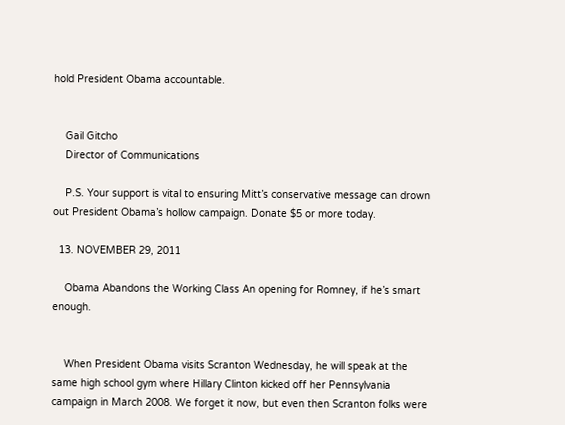hold President Obama accountable.


    Gail Gitcho
    Director of Communications

    P.S. Your support is vital to ensuring Mitt’s conservative message can drown out President Obama’s hollow campaign. Donate $5 or more today.

  13. NOVEMBER 29, 2011

    Obama Abandons the Working Class An opening for Romney, if he’s smart enough.


    When President Obama visits Scranton Wednesday, he will speak at the same high school gym where Hillary Clinton kicked off her Pennsylvania campaign in March 2008. We forget it now, but even then Scranton folks were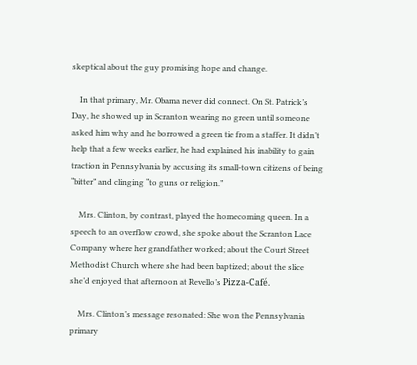skeptical about the guy promising hope and change.

    In that primary, Mr. Obama never did connect. On St. Patrick’s Day, he showed up in Scranton wearing no green until someone asked him why and he borrowed a green tie from a staffer. It didn’t help that a few weeks earlier, he had explained his inability to gain traction in Pennsylvania by accusing its small-town citizens of being “bitter” and clinging “to guns or religion.”

    Mrs. Clinton, by contrast, played the homecoming queen. In a speech to an overflow crowd, she spoke about the Scranton Lace Company where her grandfather worked; about the Court Street Methodist Church where she had been baptized; about the slice she’d enjoyed that afternoon at Revello’s Pizza-Café.

    Mrs. Clinton’s message resonated: She won the Pennsylvania primary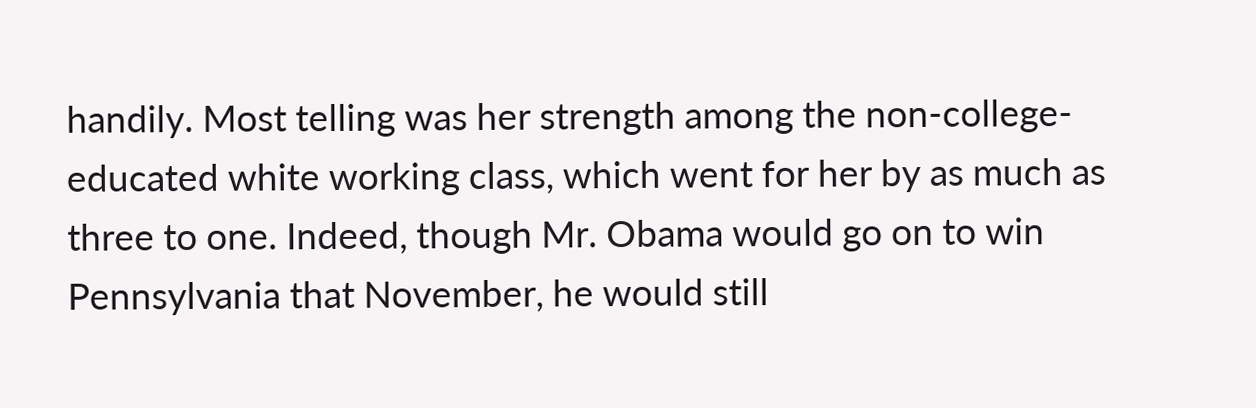handily. Most telling was her strength among the non-college-educated white working class, which went for her by as much as three to one. Indeed, though Mr. Obama would go on to win Pennsylvania that November, he would still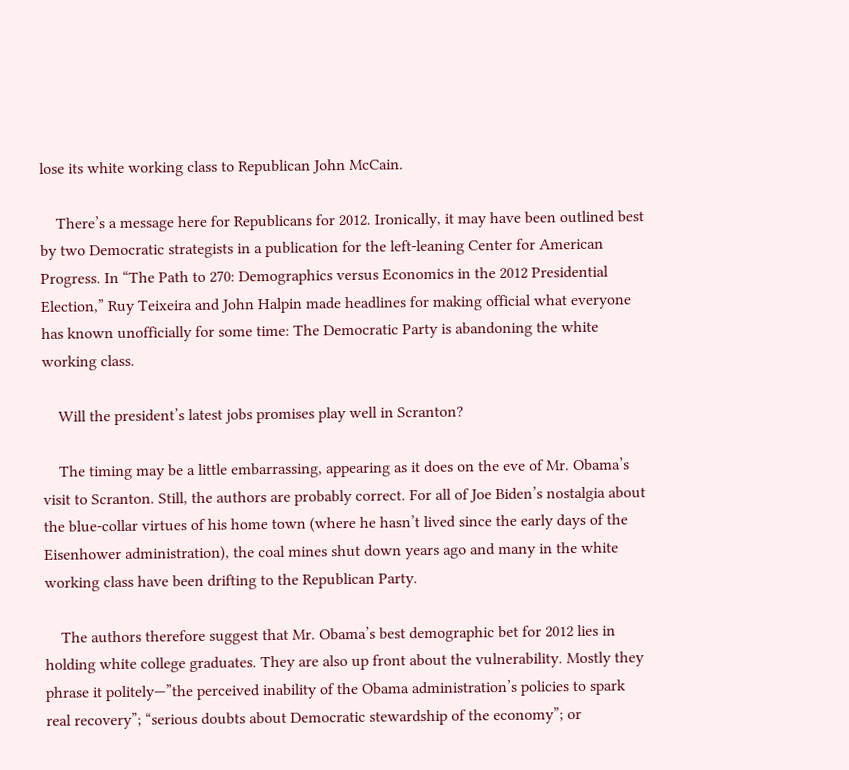lose its white working class to Republican John McCain.

    There’s a message here for Republicans for 2012. Ironically, it may have been outlined best by two Democratic strategists in a publication for the left-leaning Center for American Progress. In “The Path to 270: Demographics versus Economics in the 2012 Presidential Election,” Ruy Teixeira and John Halpin made headlines for making official what everyone has known unofficially for some time: The Democratic Party is abandoning the white working class.

    Will the president’s latest jobs promises play well in Scranton?

    The timing may be a little embarrassing, appearing as it does on the eve of Mr. Obama’s visit to Scranton. Still, the authors are probably correct. For all of Joe Biden’s nostalgia about the blue-collar virtues of his home town (where he hasn’t lived since the early days of the Eisenhower administration), the coal mines shut down years ago and many in the white working class have been drifting to the Republican Party.

    The authors therefore suggest that Mr. Obama’s best demographic bet for 2012 lies in holding white college graduates. They are also up front about the vulnerability. Mostly they phrase it politely—”the perceived inability of the Obama administration’s policies to spark real recovery”; “serious doubts about Democratic stewardship of the economy”; or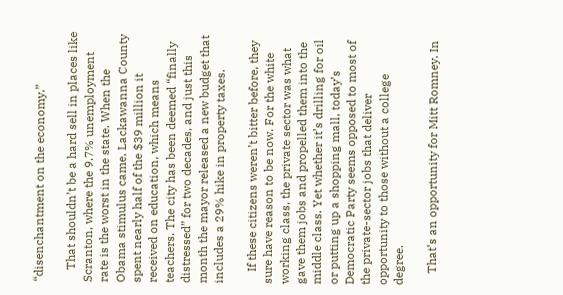“disenchantment on the economy.”

    That shouldn’t be a hard sell in places like Scranton, where the 9.7% unemployment rate is the worst in the state. When the Obama stimulus came, Lackawanna County spent nearly half of the $39 million it received on education, which means teachers. The city has been deemed “finally distressed” for two decades, and just this month the mayor released a new budget that includes a 29% hike in property taxes.

    If these citizens weren’t bitter before, they sure have reason to be now. For the white working class, the private sector was what gave them jobs and propelled them into the middle class. Yet whether it’s drilling for oil or putting up a shopping mall, today’s Democratic Party seems opposed to most of the private-sector jobs that deliver opportunity to those without a college degree.

    That’s an opportunity for Mitt Romney. In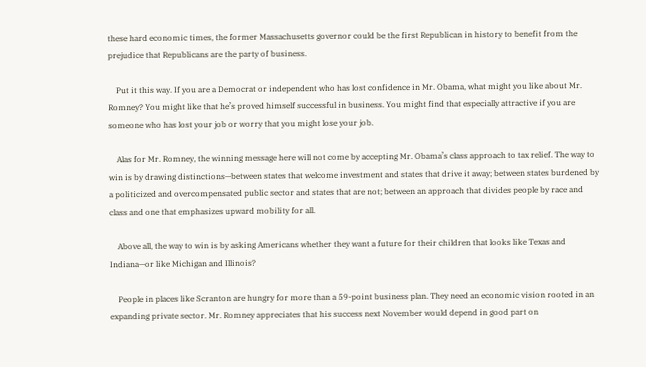these hard economic times, the former Massachusetts governor could be the first Republican in history to benefit from the prejudice that Republicans are the party of business.

    Put it this way. If you are a Democrat or independent who has lost confidence in Mr. Obama, what might you like about Mr. Romney? You might like that he’s proved himself successful in business. You might find that especially attractive if you are someone who has lost your job or worry that you might lose your job.

    Alas for Mr. Romney, the winning message here will not come by accepting Mr. Obama’s class approach to tax relief. The way to win is by drawing distinctions—between states that welcome investment and states that drive it away; between states burdened by a politicized and overcompensated public sector and states that are not; between an approach that divides people by race and class and one that emphasizes upward mobility for all.

    Above all, the way to win is by asking Americans whether they want a future for their children that looks like Texas and Indiana—or like Michigan and Illinois?

    People in places like Scranton are hungry for more than a 59-point business plan. They need an economic vision rooted in an expanding private sector. Mr. Romney appreciates that his success next November would depend in good part on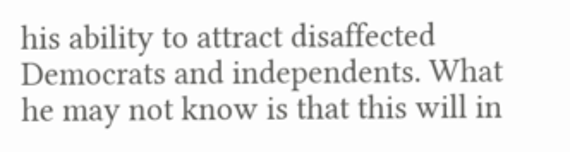his ability to attract disaffected Democrats and independents. What he may not know is that this will in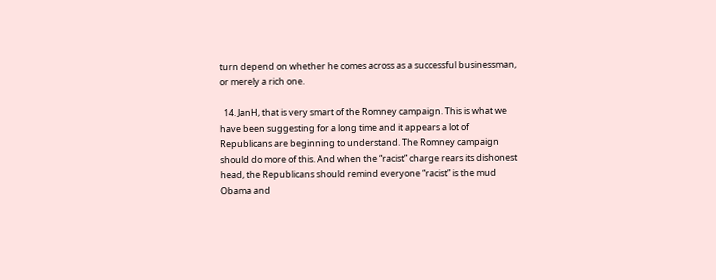turn depend on whether he comes across as a successful businessman, or merely a rich one.

  14. JanH, that is very smart of the Romney campaign. This is what we have been suggesting for a long time and it appears a lot of Republicans are beginning to understand. The Romney campaign should do more of this. And when the “racist” charge rears its dishonest head, the Republicans should remind everyone “racist” is the mud Obama and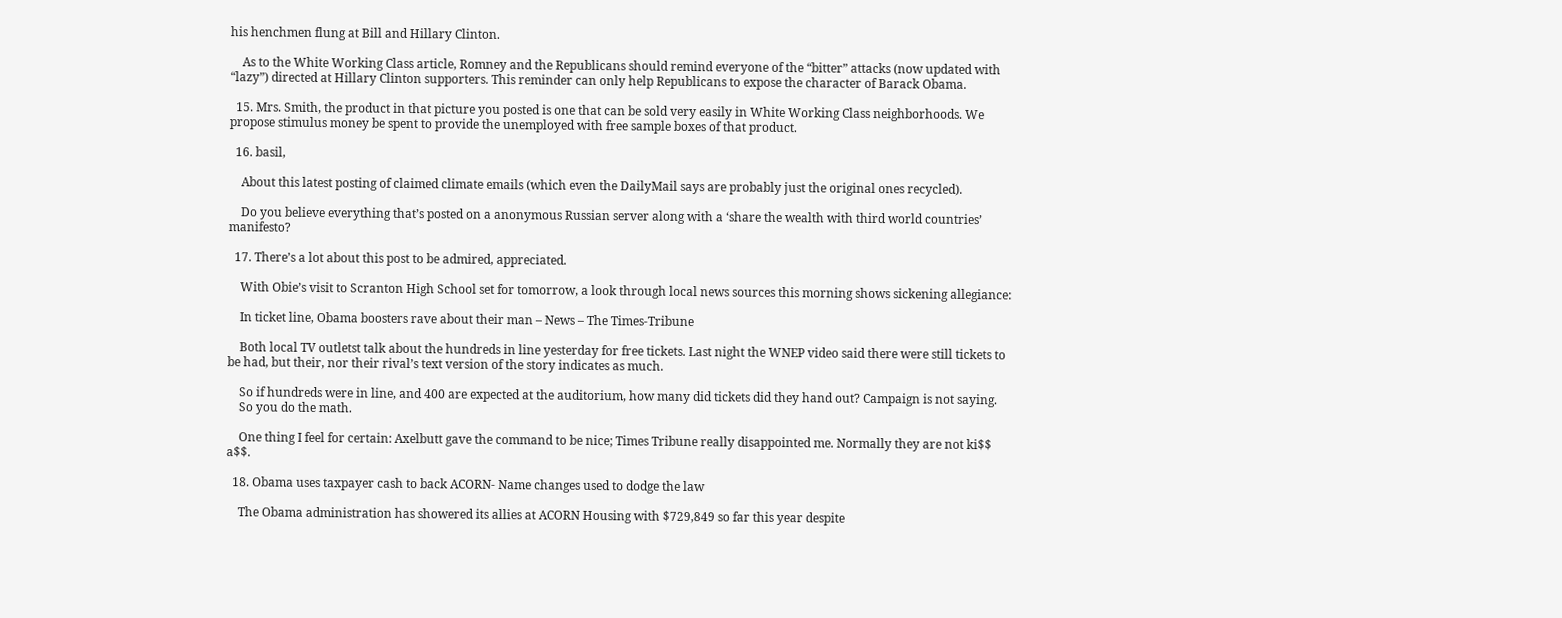his henchmen flung at Bill and Hillary Clinton.

    As to the White Working Class article, Romney and the Republicans should remind everyone of the “bitter” attacks (now updated with “lazy”) directed at Hillary Clinton supporters. This reminder can only help Republicans to expose the character of Barack Obama.

  15. Mrs. Smith, the product in that picture you posted is one that can be sold very easily in White Working Class neighborhoods. We propose stimulus money be spent to provide the unemployed with free sample boxes of that product.

  16. basil,

    About this latest posting of claimed climate emails (which even the DailyMail says are probably just the original ones recycled).

    Do you believe everything that’s posted on a anonymous Russian server along with a ‘share the wealth with third world countries’ manifesto?

  17. There’s a lot about this post to be admired, appreciated.

    With Obie’s visit to Scranton High School set for tomorrow, a look through local news sources this morning shows sickening allegiance:

    In ticket line, Obama boosters rave about their man – News – The Times-Tribune

    Both local TV outletst talk about the hundreds in line yesterday for free tickets. Last night the WNEP video said there were still tickets to be had, but their, nor their rival’s text version of the story indicates as much.

    So if hundreds were in line, and 400 are expected at the auditorium, how many did tickets did they hand out? Campaign is not saying.
    So you do the math.

    One thing I feel for certain: Axelbutt gave the command to be nice; Times Tribune really disappointed me. Normally they are not ki$$ a$$.

  18. Obama uses taxpayer cash to back ACORN- Name changes used to dodge the law

    The Obama administration has showered its allies at ACORN Housing with $729,849 so far this year despite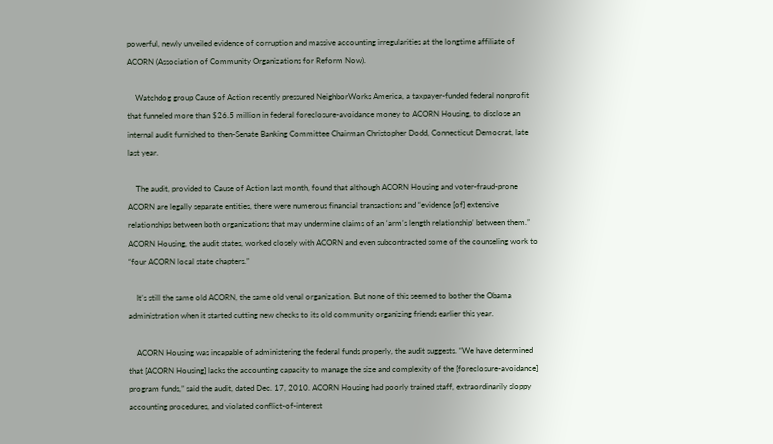powerful, newly unveiled evidence of corruption and massive accounting irregularities at the longtime affiliate of ACORN (Association of Community Organizations for Reform Now).

    Watchdog group Cause of Action recently pressured NeighborWorks America, a taxpayer-funded federal nonprofit that funneled more than $26.5 million in federal foreclosure-avoidance money to ACORN Housing, to disclose an internal audit furnished to then-Senate Banking Committee Chairman Christopher Dodd, Connecticut Democrat, late last year.

    The audit, provided to Cause of Action last month, found that although ACORN Housing and voter-fraud-prone ACORN are legally separate entities, there were numerous financial transactions and “evidence [of] extensive relationships between both organizations that may undermine claims of an ‘arm’s length relationship’ between them.” ACORN Housing, the audit states, worked closely with ACORN and even subcontracted some of the counseling work to “four ACORN local state chapters.”

    It’s still the same old ACORN, the same old venal organization. But none of this seemed to bother the Obama administration when it started cutting new checks to its old community organizing friends earlier this year.

    ACORN Housing was incapable of administering the federal funds properly, the audit suggests. “We have determined that [ACORN Housing] lacks the accounting capacity to manage the size and complexity of the [foreclosure-avoidance] program funds,” said the audit, dated Dec. 17, 2010. ACORN Housing had poorly trained staff, extraordinarily sloppy accounting procedures, and violated conflict-of-interest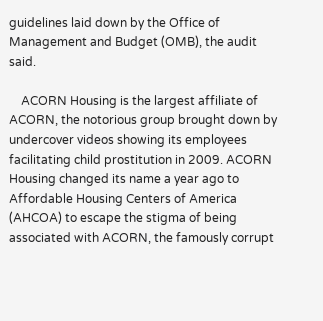guidelines laid down by the Office of Management and Budget (OMB), the audit said.

    ACORN Housing is the largest affiliate of ACORN, the notorious group brought down by undercover videos showing its employees facilitating child prostitution in 2009. ACORN Housing changed its name a year ago to Affordable Housing Centers of America (AHCOA) to escape the stigma of being associated with ACORN, the famously corrupt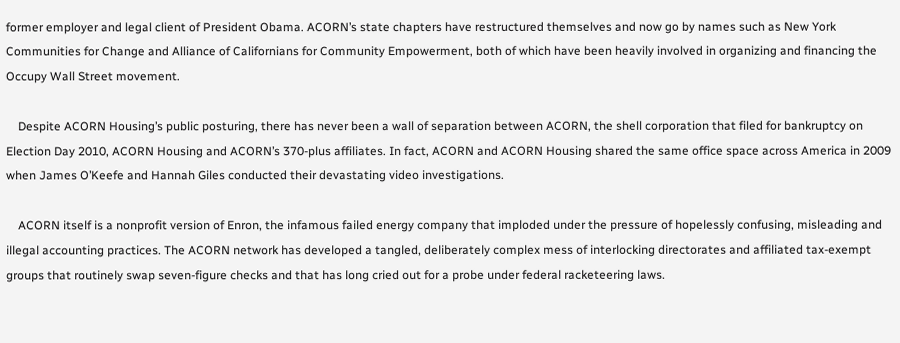former employer and legal client of President Obama. ACORN’s state chapters have restructured themselves and now go by names such as New York Communities for Change and Alliance of Californians for Community Empowerment, both of which have been heavily involved in organizing and financing the Occupy Wall Street movement.

    Despite ACORN Housing’s public posturing, there has never been a wall of separation between ACORN, the shell corporation that filed for bankruptcy on Election Day 2010, ACORN Housing and ACORN’s 370-plus affiliates. In fact, ACORN and ACORN Housing shared the same office space across America in 2009 when James O’Keefe and Hannah Giles conducted their devastating video investigations.

    ACORN itself is a nonprofit version of Enron, the infamous failed energy company that imploded under the pressure of hopelessly confusing, misleading and illegal accounting practices. The ACORN network has developed a tangled, deliberately complex mess of interlocking directorates and affiliated tax-exempt groups that routinely swap seven-figure checks and that has long cried out for a probe under federal racketeering laws.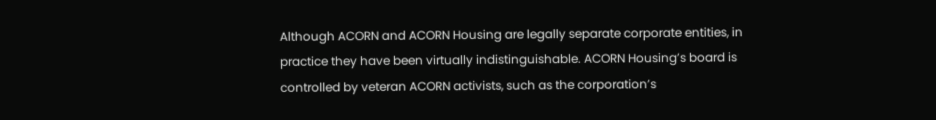Although ACORN and ACORN Housing are legally separate corporate entities, in practice they have been virtually indistinguishable. ACORN Housing’s board is controlled by veteran ACORN activists, such as the corporation’s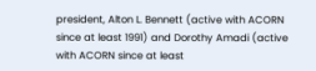president, Alton L. Bennett (active with ACORN since at least 1991) and Dorothy Amadi (active with ACORN since at least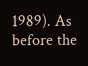1989). As before the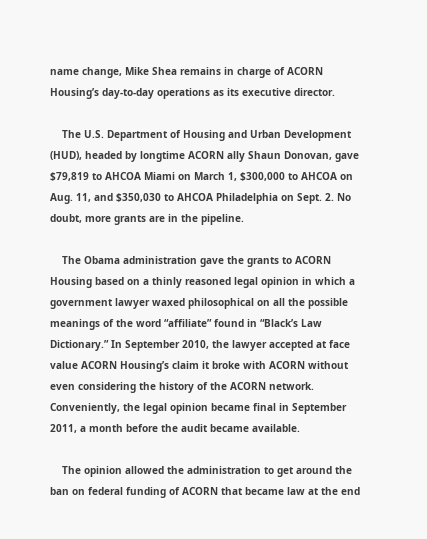name change, Mike Shea remains in charge of ACORN Housing’s day-to-day operations as its executive director.

    The U.S. Department of Housing and Urban Development (HUD), headed by longtime ACORN ally Shaun Donovan, gave $79,819 to AHCOA Miami on March 1, $300,000 to AHCOA on Aug. 11, and $350,030 to AHCOA Philadelphia on Sept. 2. No doubt, more grants are in the pipeline.

    The Obama administration gave the grants to ACORN Housing based on a thinly reasoned legal opinion in which a government lawyer waxed philosophical on all the possible meanings of the word “affiliate” found in “Black’s Law Dictionary.” In September 2010, the lawyer accepted at face value ACORN Housing’s claim it broke with ACORN without even considering the history of the ACORN network. Conveniently, the legal opinion became final in September 2011, a month before the audit became available.

    The opinion allowed the administration to get around the ban on federal funding of ACORN that became law at the end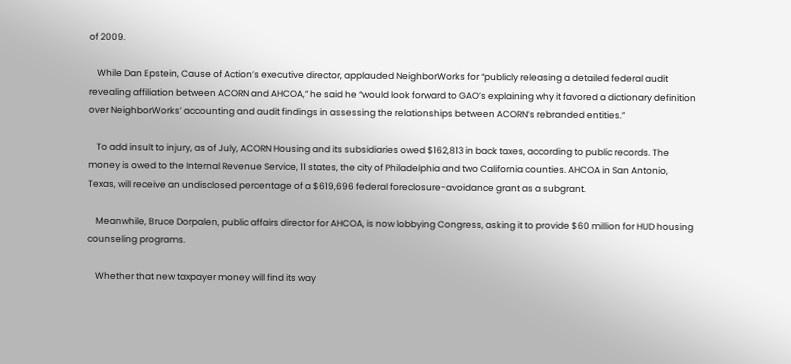of 2009.

    While Dan Epstein, Cause of Action’s executive director, applauded NeighborWorks for “publicly releasing a detailed federal audit revealing affiliation between ACORN and AHCOA,” he said he “would look forward to GAO’s explaining why it favored a dictionary definition over NeighborWorks’ accounting and audit findings in assessing the relationships between ACORN’s rebranded entities.”

    To add insult to injury, as of July, ACORN Housing and its subsidiaries owed $162,813 in back taxes, according to public records. The money is owed to the Internal Revenue Service, 11 states, the city of Philadelphia and two California counties. AHCOA in San Antonio, Texas, will receive an undisclosed percentage of a $619,696 federal foreclosure-avoidance grant as a subgrant.

    Meanwhile, Bruce Dorpalen, public affairs director for AHCOA, is now lobbying Congress, asking it to provide $60 million for HUD housing counseling programs.

    Whether that new taxpayer money will find its way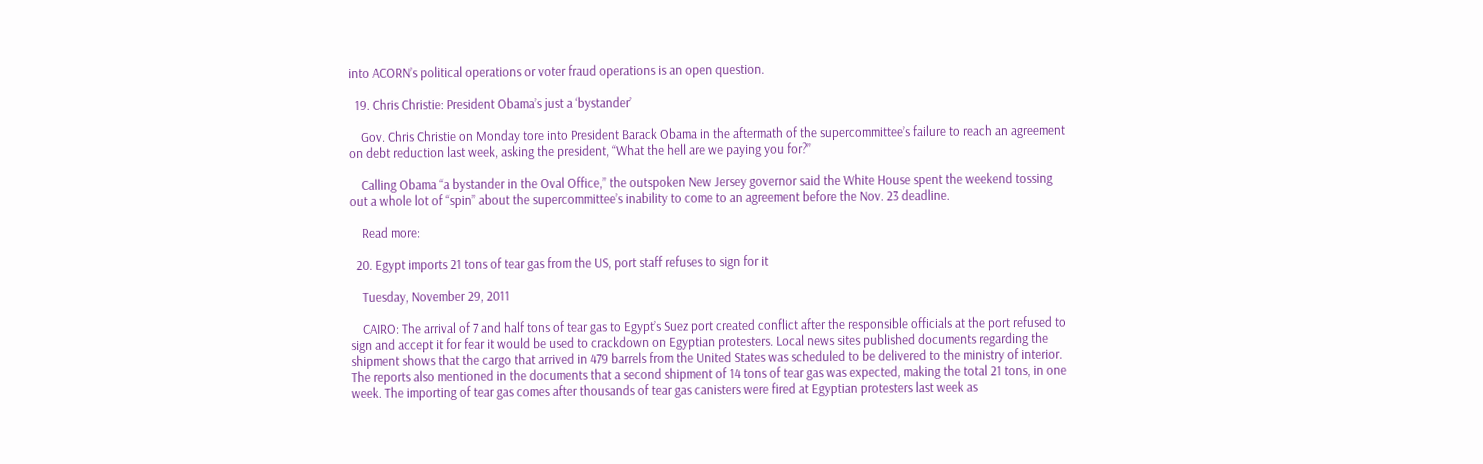into ACORN’s political operations or voter fraud operations is an open question.

  19. Chris Christie: President Obama’s just a ‘bystander’

    Gov. Chris Christie on Monday tore into President Barack Obama in the aftermath of the supercommittee’s failure to reach an agreement on debt reduction last week, asking the president, “What the hell are we paying you for?”

    Calling Obama “a bystander in the Oval Office,” the outspoken New Jersey governor said the White House spent the weekend tossing out a whole lot of “spin” about the supercommittee’s inability to come to an agreement before the Nov. 23 deadline.

    Read more:

  20. Egypt imports 21 tons of tear gas from the US, port staff refuses to sign for it

    Tuesday, November 29, 2011

    CAIRO: The arrival of 7 and half tons of tear gas to Egypt’s Suez port created conflict after the responsible officials at the port refused to sign and accept it for fear it would be used to crackdown on Egyptian protesters. Local news sites published documents regarding the shipment shows that the cargo that arrived in 479 barrels from the United States was scheduled to be delivered to the ministry of interior. The reports also mentioned in the documents that a second shipment of 14 tons of tear gas was expected, making the total 21 tons, in one week. The importing of tear gas comes after thousands of tear gas canisters were fired at Egyptian protesters last week as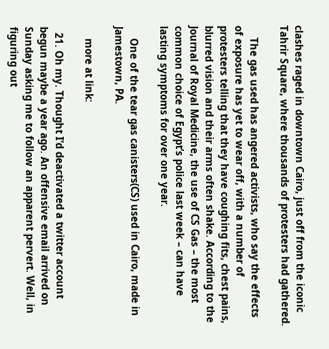clashes raged in downtown Cairo, just off from the iconic Tahrir Square, where thousands of protesters had gathered.

    The gas used has angered activists, who say the effects of exposure has yet to wear off, with a number of protesters telling that they have coughing fits, chest pains, blurred vision and their arms often shake. According to the Journal of Royal Medicine, the use of CS Gas – the most common choice of Egypt’s police last week – can have lasting symptoms for over one year.

    One of the tear gas canisters(CS) used in Cairo, made in Jamestown, PA.

    more at link:

  21. Oh my. Thought I’d deactivated a twitter account begun maybe a year ago. An offensive email arrived on Sunday asking me to follow an apparent pervert. Well, in figuring out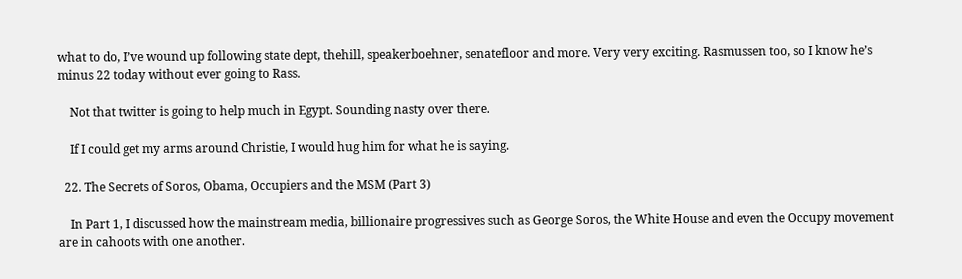what to do, I’ve wound up following state dept, thehill, speakerboehner, senatefloor and more. Very very exciting. Rasmussen too, so I know he’s minus 22 today without ever going to Rass.

    Not that twitter is going to help much in Egypt. Sounding nasty over there.

    If I could get my arms around Christie, I would hug him for what he is saying.

  22. The Secrets of Soros, Obama, Occupiers and the MSM (Part 3)

    In Part 1, I discussed how the mainstream media, billionaire progressives such as George Soros, the White House and even the Occupy movement are in cahoots with one another.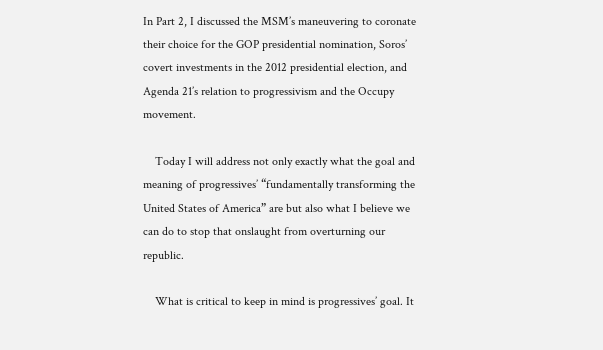In Part 2, I discussed the MSM’s maneuvering to coronate their choice for the GOP presidential nomination, Soros’ covert investments in the 2012 presidential election, and Agenda 21’s relation to progressivism and the Occupy movement.

    Today I will address not only exactly what the goal and meaning of progressives’ “fundamentally transforming the United States of America” are but also what I believe we can do to stop that onslaught from overturning our republic.

    What is critical to keep in mind is progressives’ goal. It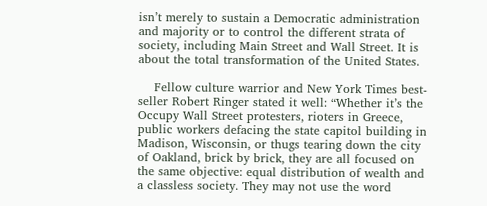isn’t merely to sustain a Democratic administration and majority or to control the different strata of society, including Main Street and Wall Street. It is about the total transformation of the United States.

    Fellow culture warrior and New York Times best-seller Robert Ringer stated it well: “Whether it’s the Occupy Wall Street protesters, rioters in Greece, public workers defacing the state capitol building in Madison, Wisconsin, or thugs tearing down the city of Oakland, brick by brick, they are all focused on the same objective: equal distribution of wealth and a classless society. They may not use the word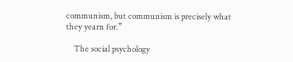communism, but communism is precisely what they yearn for.”

    The social psychology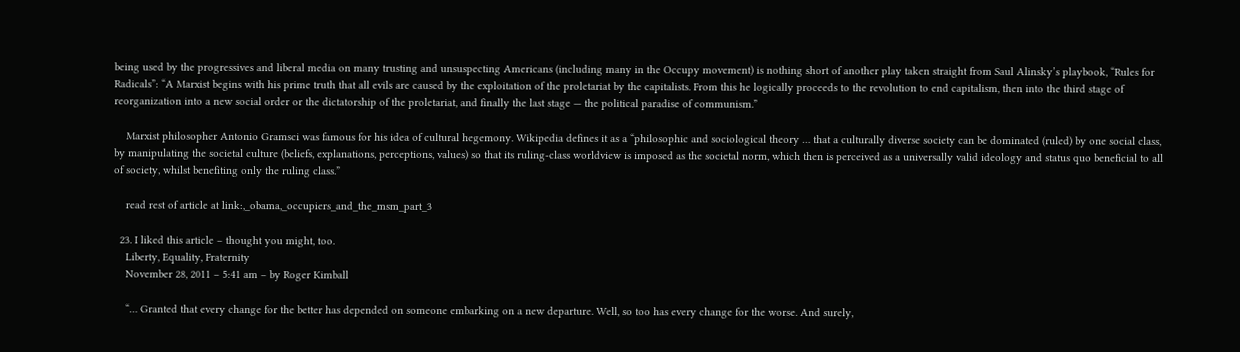being used by the progressives and liberal media on many trusting and unsuspecting Americans (including many in the Occupy movement) is nothing short of another play taken straight from Saul Alinsky’s playbook, “Rules for Radicals”: “A Marxist begins with his prime truth that all evils are caused by the exploitation of the proletariat by the capitalists. From this he logically proceeds to the revolution to end capitalism, then into the third stage of reorganization into a new social order or the dictatorship of the proletariat, and finally the last stage — the political paradise of communism.”

    Marxist philosopher Antonio Gramsci was famous for his idea of cultural hegemony. Wikipedia defines it as a “philosophic and sociological theory … that a culturally diverse society can be dominated (ruled) by one social class, by manipulating the societal culture (beliefs, explanations, perceptions, values) so that its ruling-class worldview is imposed as the societal norm, which then is perceived as a universally valid ideology and status quo beneficial to all of society, whilst benefiting only the ruling class.”

    read rest of article at link:,_obama,_occupiers_and_the_msm_part_3

  23. I liked this article – thought you might, too.
    Liberty, Equality, Fraternity
    November 28, 2011 – 5:41 am – by Roger Kimball

    “… Granted that every change for the better has depended on someone embarking on a new departure. Well, so too has every change for the worse. And surely,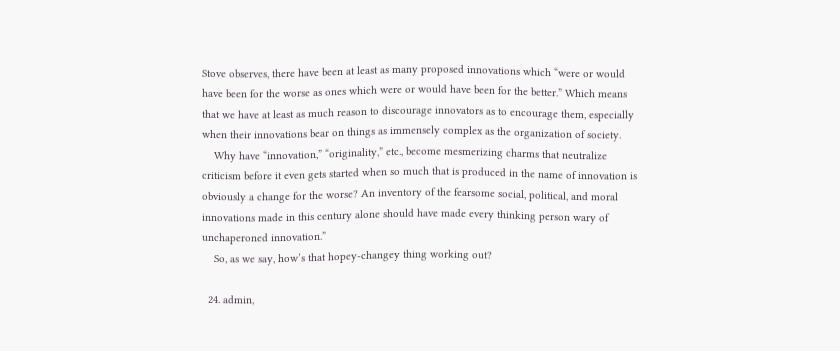Stove observes, there have been at least as many proposed innovations which “were or would have been for the worse as ones which were or would have been for the better.” Which means that we have at least as much reason to discourage innovators as to encourage them, especially when their innovations bear on things as immensely complex as the organization of society.
    Why have “innovation,” “originality,” etc., become mesmerizing charms that neutralize criticism before it even gets started when so much that is produced in the name of innovation is obviously a change for the worse? An inventory of the fearsome social, political, and moral innovations made in this century alone should have made every thinking person wary of unchaperoned innovation.”
    So, as we say, how’s that hopey-changey thing working out?

  24. admin,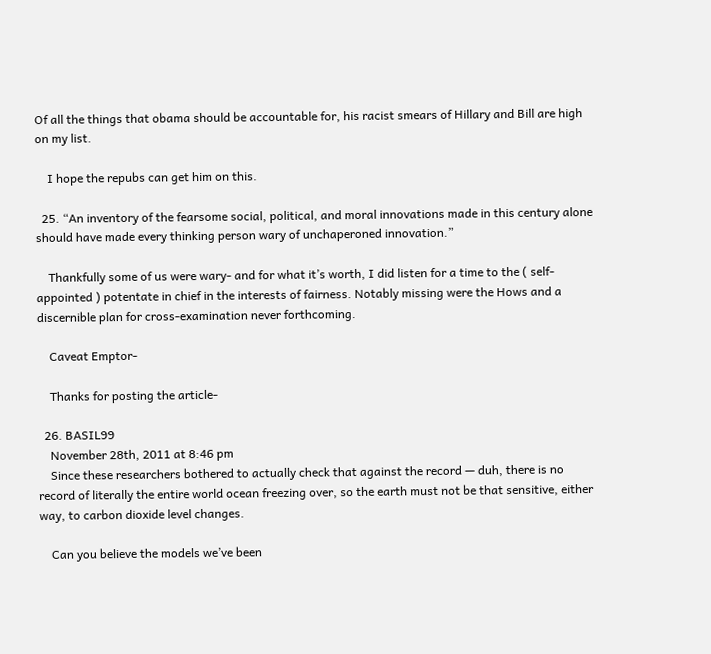Of all the things that obama should be accountable for, his racist smears of Hillary and Bill are high on my list.

    I hope the repubs can get him on this.

  25. “An inventory of the fearsome social, political, and moral innovations made in this century alone should have made every thinking person wary of unchaperoned innovation.”

    Thankfully some of us were wary- and for what it’s worth, I did listen for a time to the ( self-appointed ) potentate in chief in the interests of fairness. Notably missing were the Hows and a discernible plan for cross-examination never forthcoming.

    Caveat Emptor-

    Thanks for posting the article-

  26. BASIL99
    November 28th, 2011 at 8:46 pm
    Since these researchers bothered to actually check that against the record — duh, there is no record of literally the entire world ocean freezing over, so the earth must not be that sensitive, either way, to carbon dioxide level changes.

    Can you believe the models we’ve been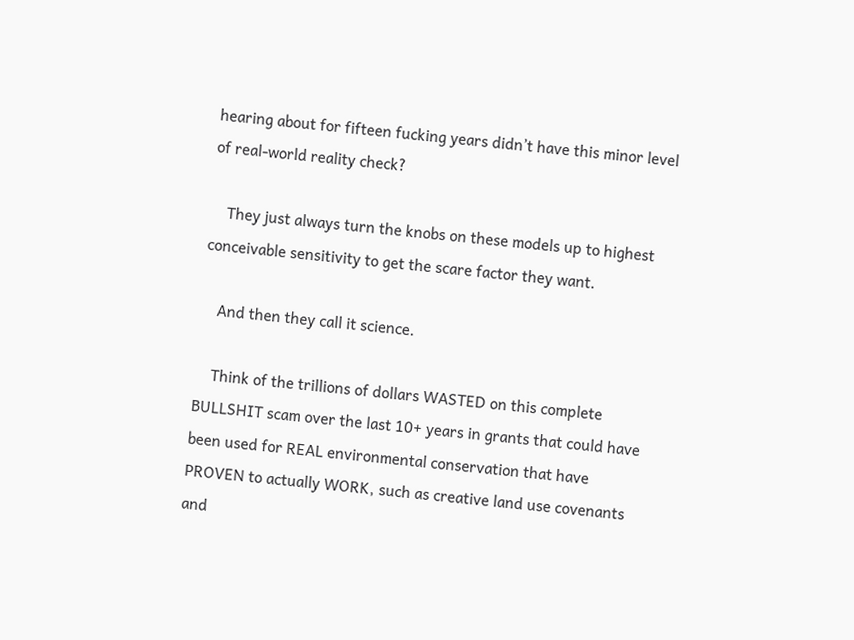hearing about for fifteen fucking years didn’t have this minor level of real-world reality check?

    They just always turn the knobs on these models up to highest conceivable sensitivity to get the scare factor they want.

    And then they call it science.

    Think of the trillions of dollars WASTED on this complete BULLSHIT scam over the last 10+ years in grants that could have been used for REAL environmental conservation that have PROVEN to actually WORK, such as creative land use covenants and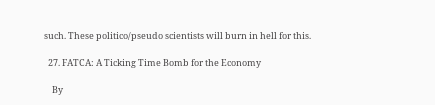such. These politico/pseudo scientists will burn in hell for this.

  27. FATCA: A Ticking Time Bomb for the Economy

    By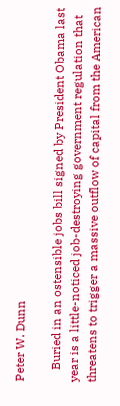Peter W. Dunn

    Buried in an ostensible jobs bill signed by President Obama last year is a little-noticed job-destroying government regulation that threatens to trigger a massive outflow of capital from the American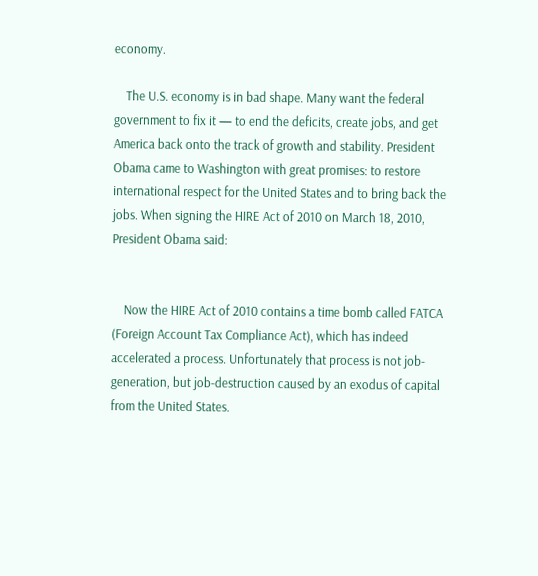economy.

    The U.S. economy is in bad shape. Many want the federal government to fix it — to end the deficits, create jobs, and get America back onto the track of growth and stability. President Obama came to Washington with great promises: to restore international respect for the United States and to bring back the jobs. When signing the HIRE Act of 2010 on March 18, 2010, President Obama said:


    Now the HIRE Act of 2010 contains a time bomb called FATCA (Foreign Account Tax Compliance Act), which has indeed accelerated a process. Unfortunately that process is not job-generation, but job-destruction caused by an exodus of capital from the United States.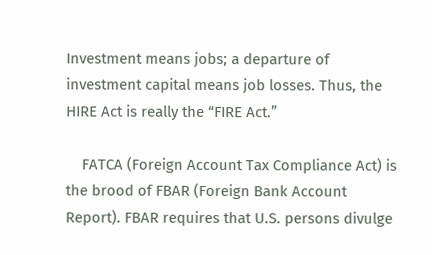Investment means jobs; a departure of investment capital means job losses. Thus, the HIRE Act is really the “FIRE Act.”

    FATCA (Foreign Account Tax Compliance Act) is the brood of FBAR (Foreign Bank Account Report). FBAR requires that U.S. persons divulge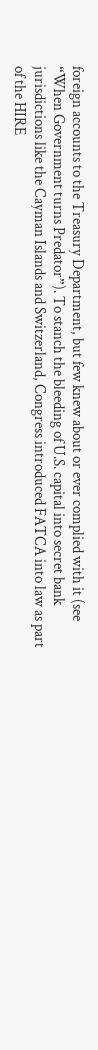foreign accounts to the Treasury Department, but few knew about or ever complied with it (see “When Government turns Predator”). To stanch the bleeding of U.S. capital into secret bank jurisdictions like the Cayman Islands and Switzerland, Congress introduced FATCA into law as part of the HIRE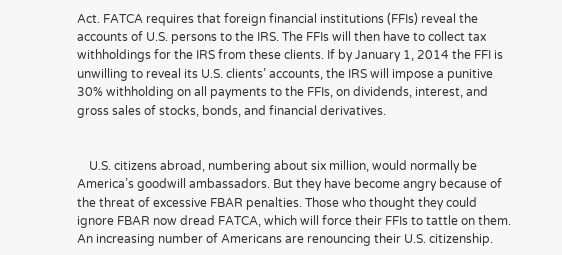Act. FATCA requires that foreign financial institutions (FFIs) reveal the accounts of U.S. persons to the IRS. The FFIs will then have to collect tax withholdings for the IRS from these clients. If by January 1, 2014 the FFI is unwilling to reveal its U.S. clients’ accounts, the IRS will impose a punitive 30% withholding on all payments to the FFIs, on dividends, interest, and gross sales of stocks, bonds, and financial derivatives.


    U.S. citizens abroad, numbering about six million, would normally be America’s goodwill ambassadors. But they have become angry because of the threat of excessive FBAR penalties. Those who thought they could ignore FBAR now dread FATCA, which will force their FFIs to tattle on them. An increasing number of Americans are renouncing their U.S. citizenship.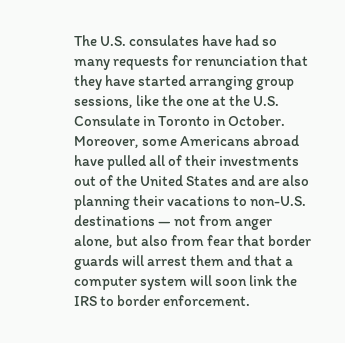The U.S. consulates have had so many requests for renunciation that they have started arranging group sessions, like the one at the U.S. Consulate in Toronto in October. Moreover, some Americans abroad have pulled all of their investments out of the United States and are also planning their vacations to non-U.S. destinations — not from anger alone, but also from fear that border guards will arrest them and that a computer system will soon link the IRS to border enforcement.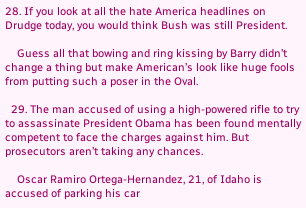28. If you look at all the hate America headlines on Drudge today, you would think Bush was still President.

    Guess all that bowing and ring kissing by Barry didn’t change a thing but make American’s look like huge fools from putting such a poser in the Oval.

  29. The man accused of using a high-powered rifle to try to assassinate President Obama has been found mentally competent to face the charges against him. But prosecutors aren’t taking any chances.

    Oscar Ramiro Ortega-Hernandez, 21, of Idaho is accused of parking his car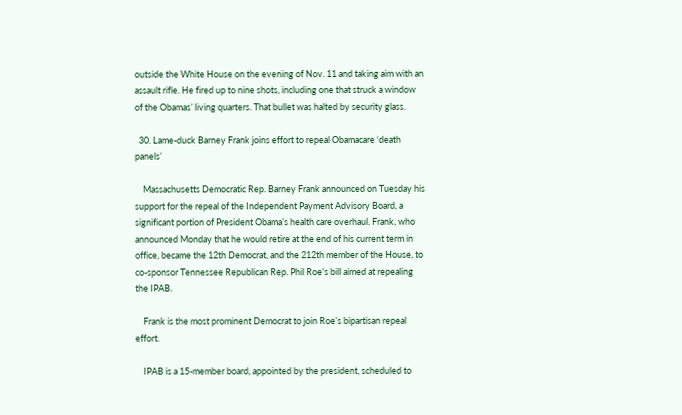outside the White House on the evening of Nov. 11 and taking aim with an assault rifle. He fired up to nine shots, including one that struck a window of the Obamas’ living quarters. That bullet was halted by security glass.

  30. Lame-duck Barney Frank joins effort to repeal Obamacare ‘death panels’

    Massachusetts Democratic Rep. Barney Frank announced on Tuesday his support for the repeal of the Independent Payment Advisory Board, a significant portion of President Obama’s health care overhaul. Frank, who announced Monday that he would retire at the end of his current term in office, became the 12th Democrat, and the 212th member of the House, to co-sponsor Tennessee Republican Rep. Phil Roe’s bill aimed at repealing the IPAB.

    Frank is the most prominent Democrat to join Roe’s bipartisan repeal effort.

    IPAB is a 15-member board, appointed by the president, scheduled to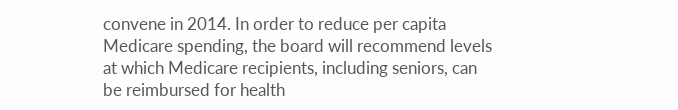convene in 2014. In order to reduce per capita Medicare spending, the board will recommend levels at which Medicare recipients, including seniors, can be reimbursed for health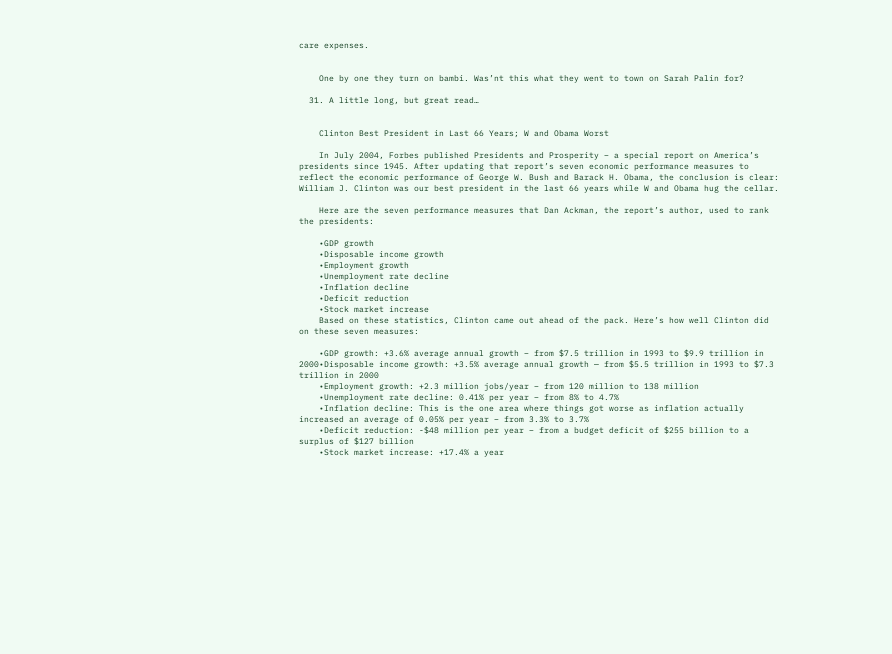care expenses.


    One by one they turn on bambi. Was’nt this what they went to town on Sarah Palin for?

  31. A little long, but great read…


    Clinton Best President in Last 66 Years; W and Obama Worst

    In July 2004, Forbes published Presidents and Prosperity – a special report on America’s presidents since 1945. After updating that report’s seven economic performance measures to reflect the economic performance of George W. Bush and Barack H. Obama, the conclusion is clear: William J. Clinton was our best president in the last 66 years while W and Obama hug the cellar.

    Here are the seven performance measures that Dan Ackman, the report’s author, used to rank the presidents:

    •GDP growth
    •Disposable income growth
    •Employment growth
    •Unemployment rate decline
    •Inflation decline
    •Deficit reduction
    •Stock market increase
    Based on these statistics, Clinton came out ahead of the pack. Here’s how well Clinton did on these seven measures:

    •GDP growth: +3.6% average annual growth – from $7.5 trillion in 1993 to $9.9 trillion in 2000•Disposable income growth: +3.5% average annual growth — from $5.5 trillion in 1993 to $7.3 trillion in 2000
    •Employment growth: +2.3 million jobs/year – from 120 million to 138 million
    •Unemployment rate decline: 0.41% per year – from 8% to 4.7%
    •Inflation decline: This is the one area where things got worse as inflation actually increased an average of 0.05% per year – from 3.3% to 3.7%
    •Deficit reduction: -$48 million per year – from a budget deficit of $255 billion to a surplus of $127 billion
    •Stock market increase: +17.4% a year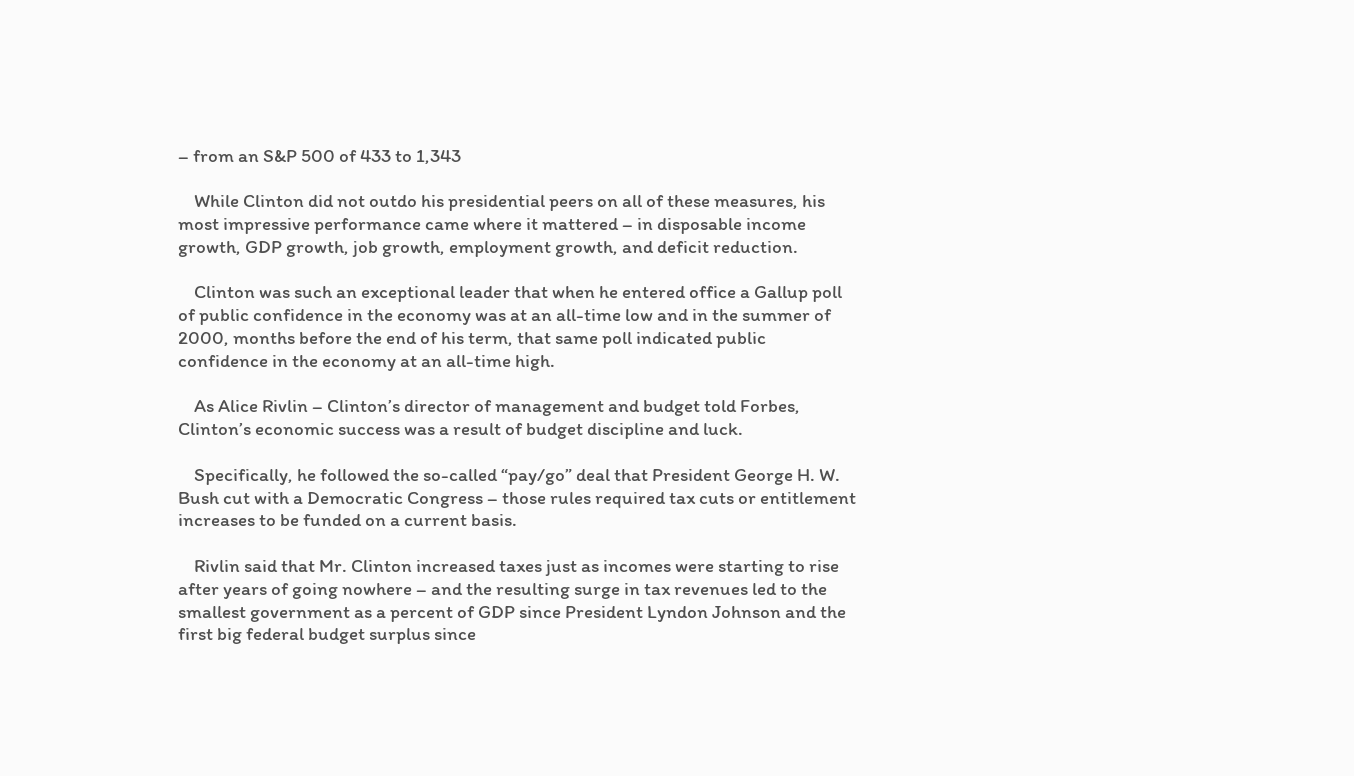– from an S&P 500 of 433 to 1,343

    While Clinton did not outdo his presidential peers on all of these measures, his most impressive performance came where it mattered – in disposable income growth, GDP growth, job growth, employment growth, and deficit reduction.

    Clinton was such an exceptional leader that when he entered office a Gallup poll of public confidence in the economy was at an all-time low and in the summer of 2000, months before the end of his term, that same poll indicated public confidence in the economy at an all-time high.

    As Alice Rivlin – Clinton’s director of management and budget told Forbes, Clinton’s economic success was a result of budget discipline and luck.

    Specifically, he followed the so-called “pay/go” deal that President George H. W. Bush cut with a Democratic Congress – those rules required tax cuts or entitlement increases to be funded on a current basis.

    Rivlin said that Mr. Clinton increased taxes just as incomes were starting to rise after years of going nowhere – and the resulting surge in tax revenues led to the smallest government as a percent of GDP since President Lyndon Johnson and the first big federal budget surplus since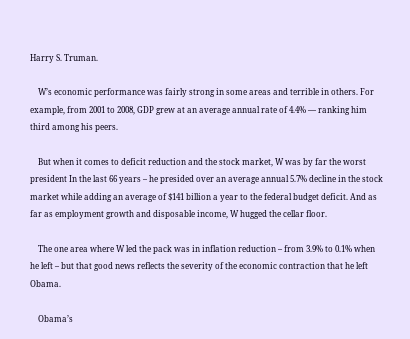Harry S. Truman.

    W’s economic performance was fairly strong in some areas and terrible in others. For example, from 2001 to 2008, GDP grew at an average annual rate of 4.4% — ranking him third among his peers.

    But when it comes to deficit reduction and the stock market, W was by far the worst president In the last 66 years – he presided over an average annual 5.7% decline in the stock market while adding an average of $141 billion a year to the federal budget deficit. And as far as employment growth and disposable income, W hugged the cellar floor.

    The one area where W led the pack was in inflation reduction – from 3.9% to 0.1% when he left – but that good news reflects the severity of the economic contraction that he left Obama.

    Obama’s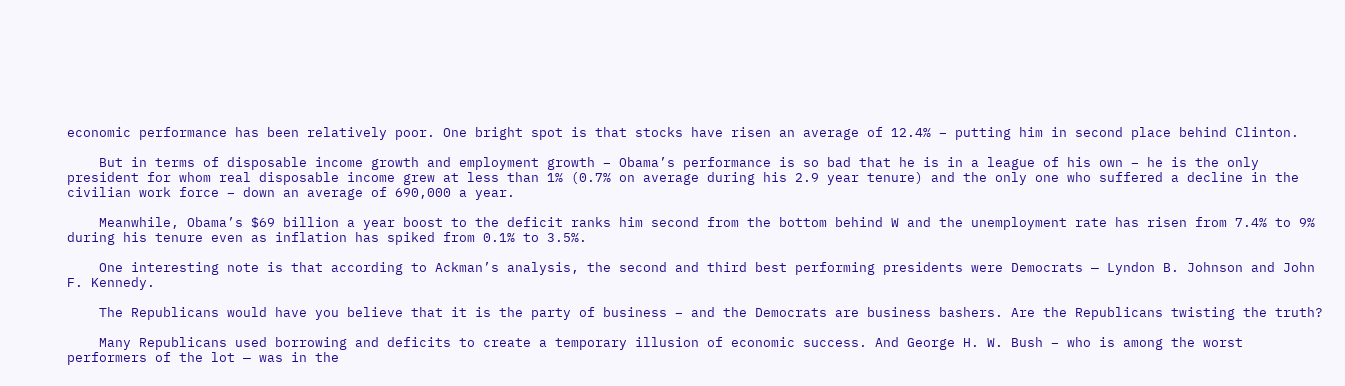economic performance has been relatively poor. One bright spot is that stocks have risen an average of 12.4% – putting him in second place behind Clinton.

    But in terms of disposable income growth and employment growth – Obama’s performance is so bad that he is in a league of his own – he is the only president for whom real disposable income grew at less than 1% (0.7% on average during his 2.9 year tenure) and the only one who suffered a decline in the civilian work force – down an average of 690,000 a year.

    Meanwhile, Obama’s $69 billion a year boost to the deficit ranks him second from the bottom behind W and the unemployment rate has risen from 7.4% to 9% during his tenure even as inflation has spiked from 0.1% to 3.5%.

    One interesting note is that according to Ackman’s analysis, the second and third best performing presidents were Democrats — Lyndon B. Johnson and John F. Kennedy.

    The Republicans would have you believe that it is the party of business – and the Democrats are business bashers. Are the Republicans twisting the truth?

    Many Republicans used borrowing and deficits to create a temporary illusion of economic success. And George H. W. Bush – who is among the worst performers of the lot — was in the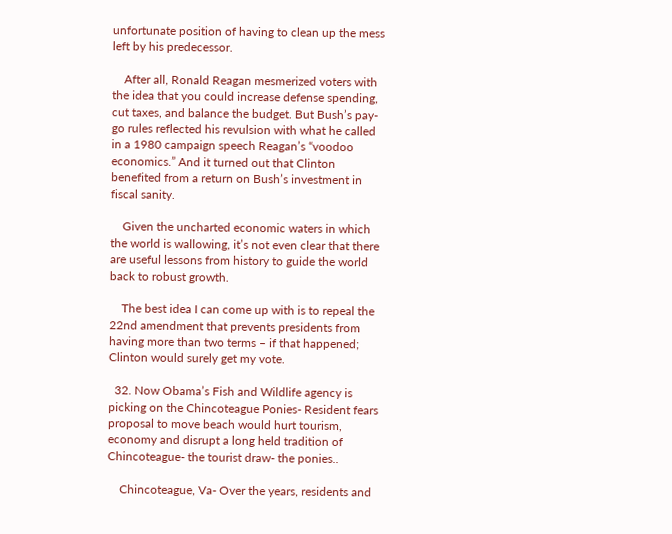unfortunate position of having to clean up the mess left by his predecessor.

    After all, Ronald Reagan mesmerized voters with the idea that you could increase defense spending, cut taxes, and balance the budget. But Bush’s pay-go rules reflected his revulsion with what he called in a 1980 campaign speech Reagan’s “voodoo economics.” And it turned out that Clinton benefited from a return on Bush’s investment in fiscal sanity.

    Given the uncharted economic waters in which the world is wallowing, it’s not even clear that there are useful lessons from history to guide the world back to robust growth.

    The best idea I can come up with is to repeal the 22nd amendment that prevents presidents from having more than two terms – if that happened; Clinton would surely get my vote.

  32. Now Obama’s Fish and Wildlife agency is picking on the Chincoteague Ponies- Resident fears proposal to move beach would hurt tourism, economy and disrupt a long held tradition of Chincoteague- the tourist draw- the ponies..

    Chincoteague, Va- Over the years, residents and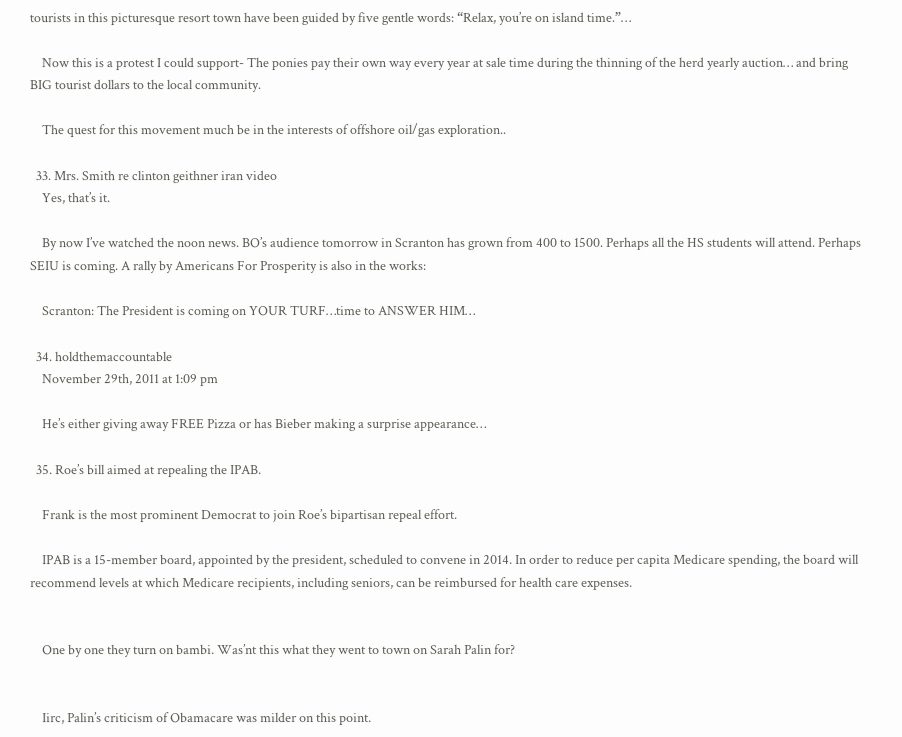tourists in this picturesque resort town have been guided by five gentle words: “Relax, you’re on island time.”…

    Now this is a protest I could support- The ponies pay their own way every year at sale time during the thinning of the herd yearly auction… and bring BIG tourist dollars to the local community.

    The quest for this movement much be in the interests of offshore oil/gas exploration..

  33. Mrs. Smith re clinton geithner iran video
    Yes, that’s it.

    By now I’ve watched the noon news. BO’s audience tomorrow in Scranton has grown from 400 to 1500. Perhaps all the HS students will attend. Perhaps SEIU is coming. A rally by Americans For Prosperity is also in the works:

    Scranton: The President is coming on YOUR TURF…time to ANSWER HIM…

  34. holdthemaccountable
    November 29th, 2011 at 1:09 pm

    He’s either giving away FREE Pizza or has Bieber making a surprise appearance…

  35. Roe’s bill aimed at repealing the IPAB.

    Frank is the most prominent Democrat to join Roe’s bipartisan repeal effort.

    IPAB is a 15-member board, appointed by the president, scheduled to convene in 2014. In order to reduce per capita Medicare spending, the board will recommend levels at which Medicare recipients, including seniors, can be reimbursed for health care expenses.


    One by one they turn on bambi. Was’nt this what they went to town on Sarah Palin for?


    Iirc, Palin’s criticism of Obamacare was milder on this point.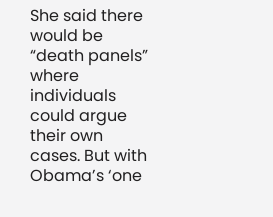She said there would be “death panels” where individuals could argue their own cases. But with Obama’s ‘one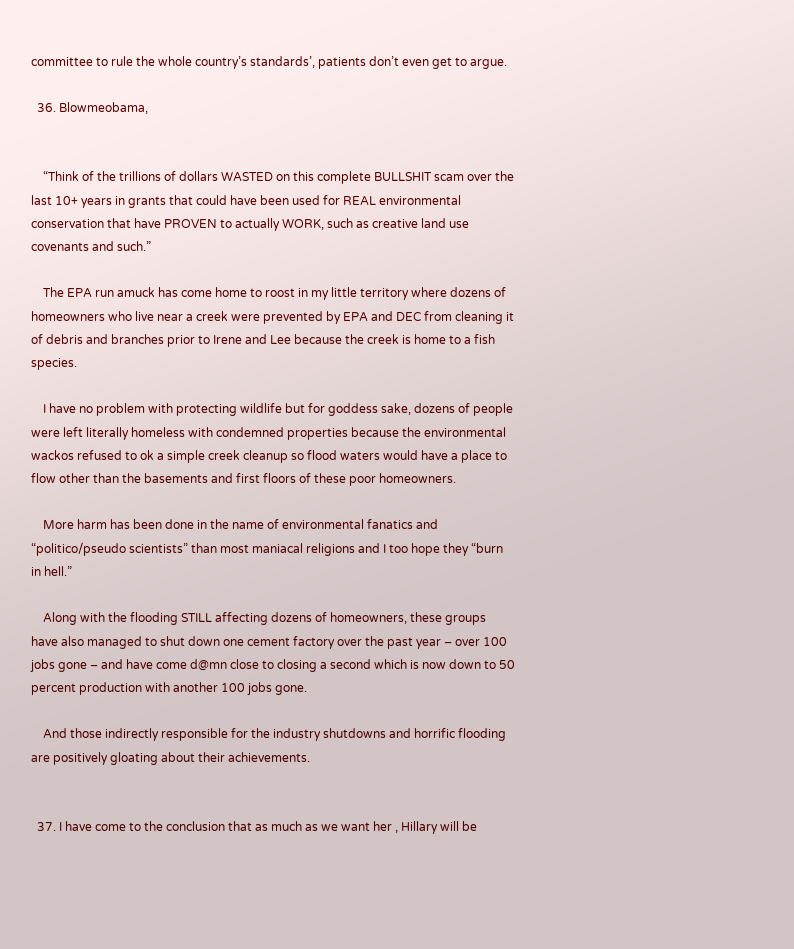committee to rule the whole country’s standards’, patients don’t even get to argue.

  36. Blowmeobama,


    “Think of the trillions of dollars WASTED on this complete BULLSHIT scam over the last 10+ years in grants that could have been used for REAL environmental conservation that have PROVEN to actually WORK, such as creative land use covenants and such.”

    The EPA run amuck has come home to roost in my little territory where dozens of homeowners who live near a creek were prevented by EPA and DEC from cleaning it of debris and branches prior to Irene and Lee because the creek is home to a fish species.

    I have no problem with protecting wildlife but for goddess sake, dozens of people were left literally homeless with condemned properties because the environmental wackos refused to ok a simple creek cleanup so flood waters would have a place to flow other than the basements and first floors of these poor homeowners.

    More harm has been done in the name of environmental fanatics and “politico/pseudo scientists” than most maniacal religions and I too hope they “burn in hell.”

    Along with the flooding STILL affecting dozens of homeowners, these groups have also managed to shut down one cement factory over the past year – over 100 jobs gone – and have come d@mn close to closing a second which is now down to 50 percent production with another 100 jobs gone.

    And those indirectly responsible for the industry shutdowns and horrific flooding are positively gloating about their achievements.


  37. I have come to the conclusion that as much as we want her , Hillary will be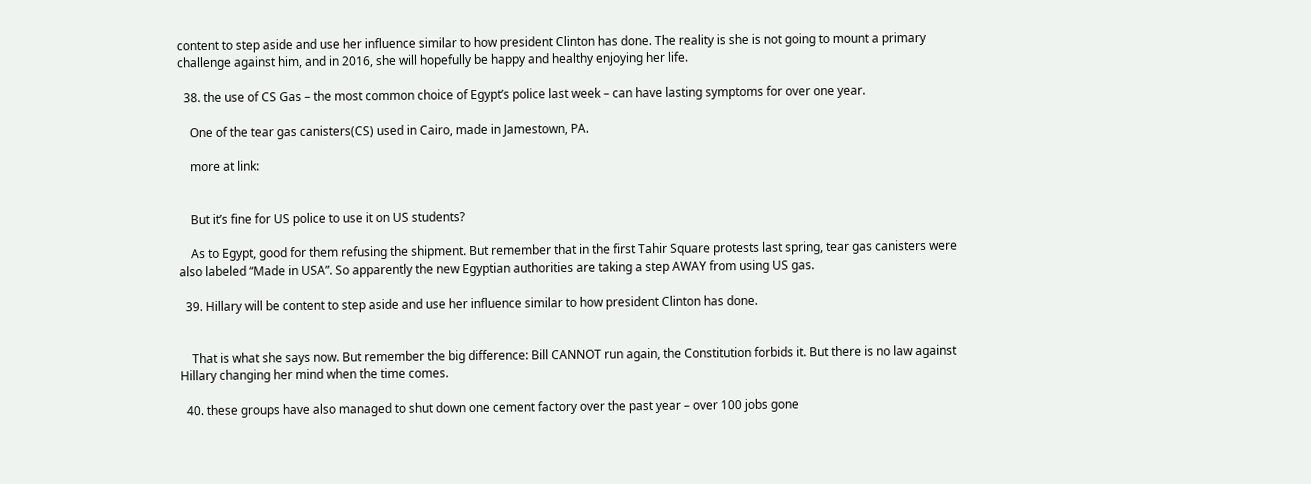content to step aside and use her influence similar to how president Clinton has done. The reality is she is not going to mount a primary challenge against him, and in 2016, she will hopefully be happy and healthy enjoying her life.

  38. the use of CS Gas – the most common choice of Egypt’s police last week – can have lasting symptoms for over one year.

    One of the tear gas canisters(CS) used in Cairo, made in Jamestown, PA.

    more at link:


    But it’s fine for US police to use it on US students?

    As to Egypt, good for them refusing the shipment. But remember that in the first Tahir Square protests last spring, tear gas canisters were also labeled “Made in USA”. So apparently the new Egyptian authorities are taking a step AWAY from using US gas.

  39. Hillary will be content to step aside and use her influence similar to how president Clinton has done.


    That is what she says now. But remember the big difference: Bill CANNOT run again, the Constitution forbids it. But there is no law against Hillary changing her mind when the time comes.

  40. these groups have also managed to shut down one cement factory over the past year – over 100 jobs gone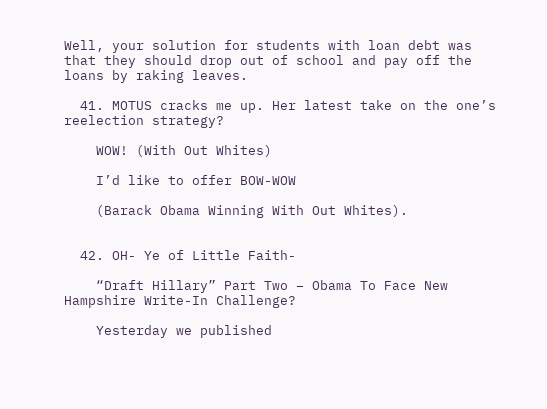Well, your solution for students with loan debt was that they should drop out of school and pay off the loans by raking leaves.

  41. MOTUS cracks me up. Her latest take on the one’s reelection strategy?

    WOW! (With Out Whites)

    I’d like to offer BOW-WOW

    (Barack Obama Winning With Out Whites).


  42. OH- Ye of Little Faith-

    “Draft Hillary” Part Two – Obama To Face New Hampshire Write-In Challenge?

    Yesterday we published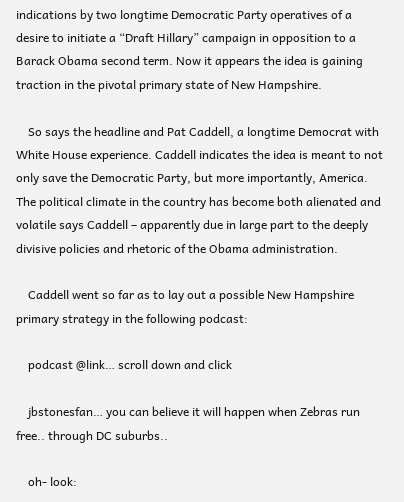indications by two longtime Democratic Party operatives of a desire to initiate a “Draft Hillary” campaign in opposition to a Barack Obama second term. Now it appears the idea is gaining traction in the pivotal primary state of New Hampshire.

    So says the headline and Pat Caddell, a longtime Democrat with White House experience. Caddell indicates the idea is meant to not only save the Democratic Party, but more importantly, America. The political climate in the country has become both alienated and volatile says Caddell – apparently due in large part to the deeply divisive policies and rhetoric of the Obama administration.

    Caddell went so far as to lay out a possible New Hampshire primary strategy in the following podcast:

    podcast @link… scroll down and click

    jbstonesfan… you can believe it will happen when Zebras run free.. through DC suburbs..

    oh- look: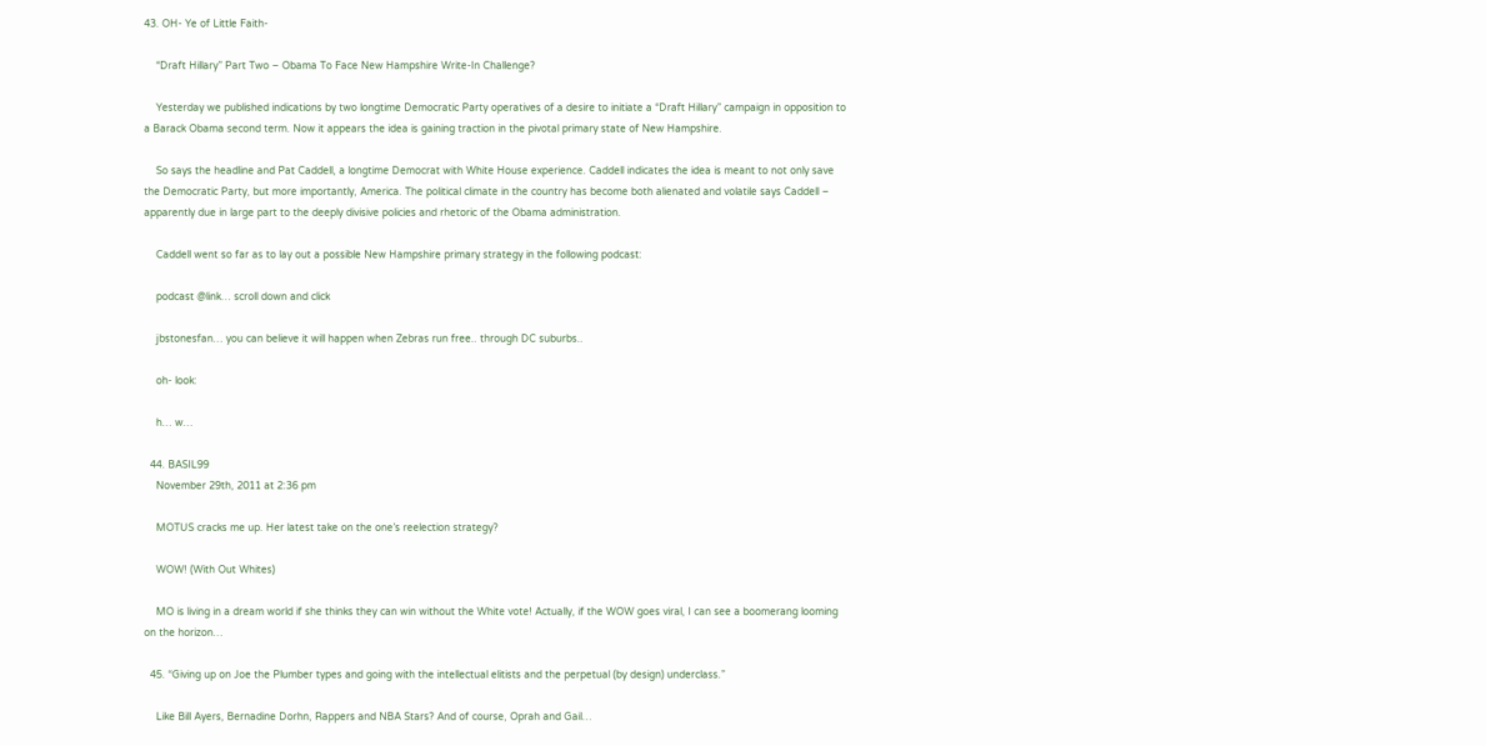43. OH- Ye of Little Faith-

    “Draft Hillary” Part Two – Obama To Face New Hampshire Write-In Challenge?

    Yesterday we published indications by two longtime Democratic Party operatives of a desire to initiate a “Draft Hillary” campaign in opposition to a Barack Obama second term. Now it appears the idea is gaining traction in the pivotal primary state of New Hampshire.

    So says the headline and Pat Caddell, a longtime Democrat with White House experience. Caddell indicates the idea is meant to not only save the Democratic Party, but more importantly, America. The political climate in the country has become both alienated and volatile says Caddell – apparently due in large part to the deeply divisive policies and rhetoric of the Obama administration.

    Caddell went so far as to lay out a possible New Hampshire primary strategy in the following podcast:

    podcast @link… scroll down and click

    jbstonesfan… you can believe it will happen when Zebras run free.. through DC suburbs..

    oh- look:

    h… w…

  44. BASIL99
    November 29th, 2011 at 2:36 pm

    MOTUS cracks me up. Her latest take on the one’s reelection strategy?

    WOW! (With Out Whites)

    MO is living in a dream world if she thinks they can win without the White vote! Actually, if the WOW goes viral, I can see a boomerang looming on the horizon…

  45. “Giving up on Joe the Plumber types and going with the intellectual elitists and the perpetual (by design) underclass.”

    Like Bill Ayers, Bernadine Dorhn, Rappers and NBA Stars? And of course, Oprah and Gail…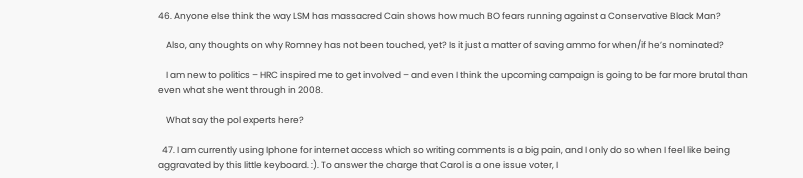46. Anyone else think the way LSM has massacred Cain shows how much BO fears running against a Conservative Black Man?

    Also, any thoughts on why Romney has not been touched, yet? Is it just a matter of saving ammo for when/if he’s nominated?

    I am new to politics – HRC inspired me to get involved – and even I think the upcoming campaign is going to be far more brutal than even what she went through in 2008.

    What say the pol experts here?

  47. I am currently using Iphone for internet access which so writing comments is a big pain, and I only do so when I feel like being aggravated by this little keyboard. :). To answer the charge that Carol is a one issue voter, I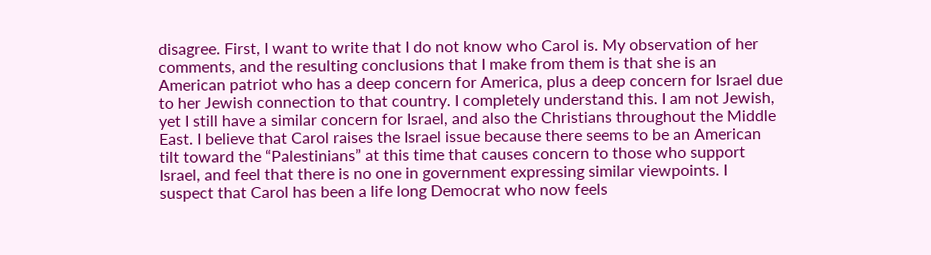disagree. First, I want to write that I do not know who Carol is. My observation of her comments, and the resulting conclusions that I make from them is that she is an American patriot who has a deep concern for America, plus a deep concern for Israel due to her Jewish connection to that country. I completely understand this. I am not Jewish, yet I still have a similar concern for Israel, and also the Christians throughout the Middle East. I believe that Carol raises the Israel issue because there seems to be an American tilt toward the “Palestinians” at this time that causes concern to those who support Israel, and feel that there is no one in government expressing similar viewpoints. I suspect that Carol has been a life long Democrat who now feels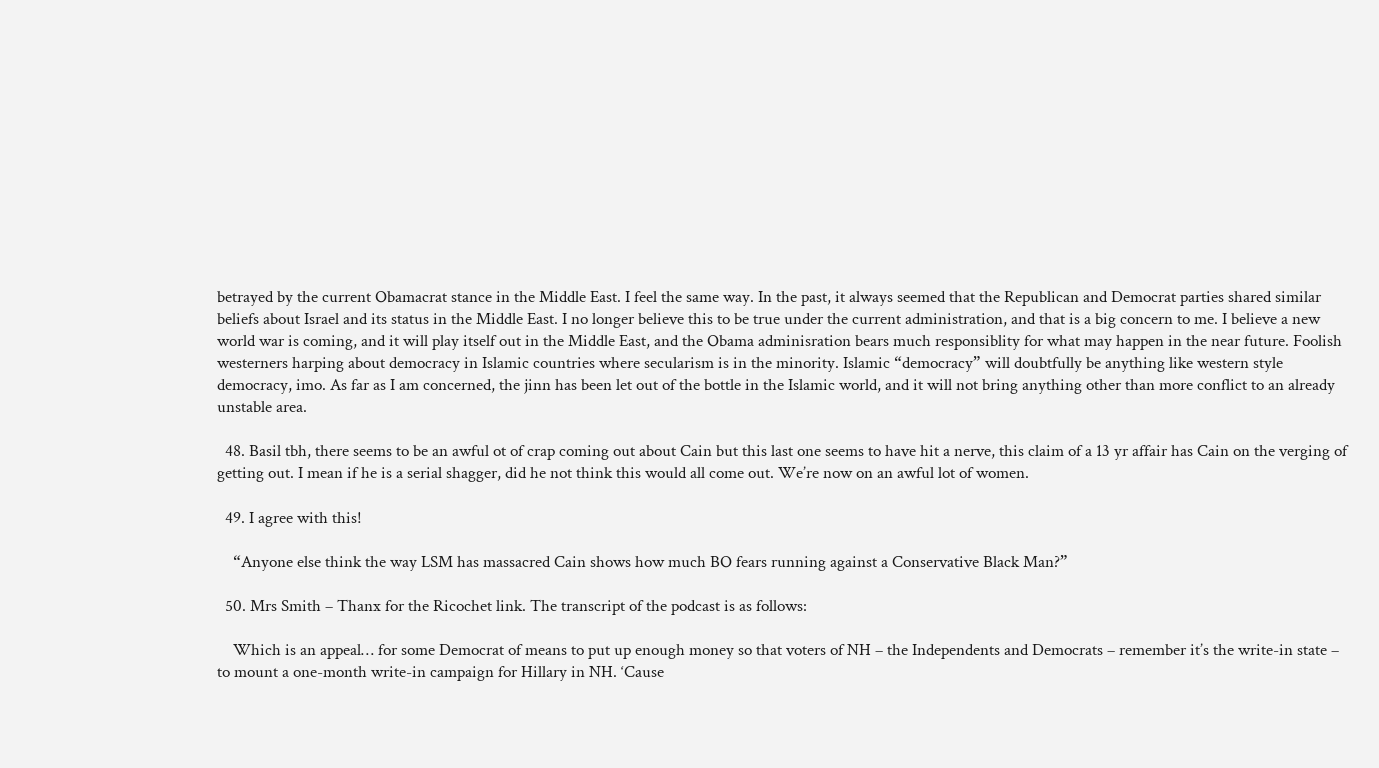betrayed by the current Obamacrat stance in the Middle East. I feel the same way. In the past, it always seemed that the Republican and Democrat parties shared similar beliefs about Israel and its status in the Middle East. I no longer believe this to be true under the current administration, and that is a big concern to me. I believe a new world war is coming, and it will play itself out in the Middle East, and the Obama adminisration bears much responsiblity for what may happen in the near future. Foolish westerners harping about democracy in Islamic countries where secularism is in the minority. Islamic “democracy” will doubtfully be anything like western style democracy, imo. As far as I am concerned, the jinn has been let out of the bottle in the Islamic world, and it will not bring anything other than more conflict to an already unstable area.

  48. Basil tbh, there seems to be an awful ot of crap coming out about Cain but this last one seems to have hit a nerve, this claim of a 13 yr affair has Cain on the verging of getting out. I mean if he is a serial shagger, did he not think this would all come out. We’re now on an awful lot of women.

  49. I agree with this!

    “Anyone else think the way LSM has massacred Cain shows how much BO fears running against a Conservative Black Man?”

  50. Mrs Smith – Thanx for the Ricochet link. The transcript of the podcast is as follows:

    Which is an appeal… for some Democrat of means to put up enough money so that voters of NH – the Independents and Democrats – remember it’s the write-in state – to mount a one-month write-in campaign for Hillary in NH. ‘Cause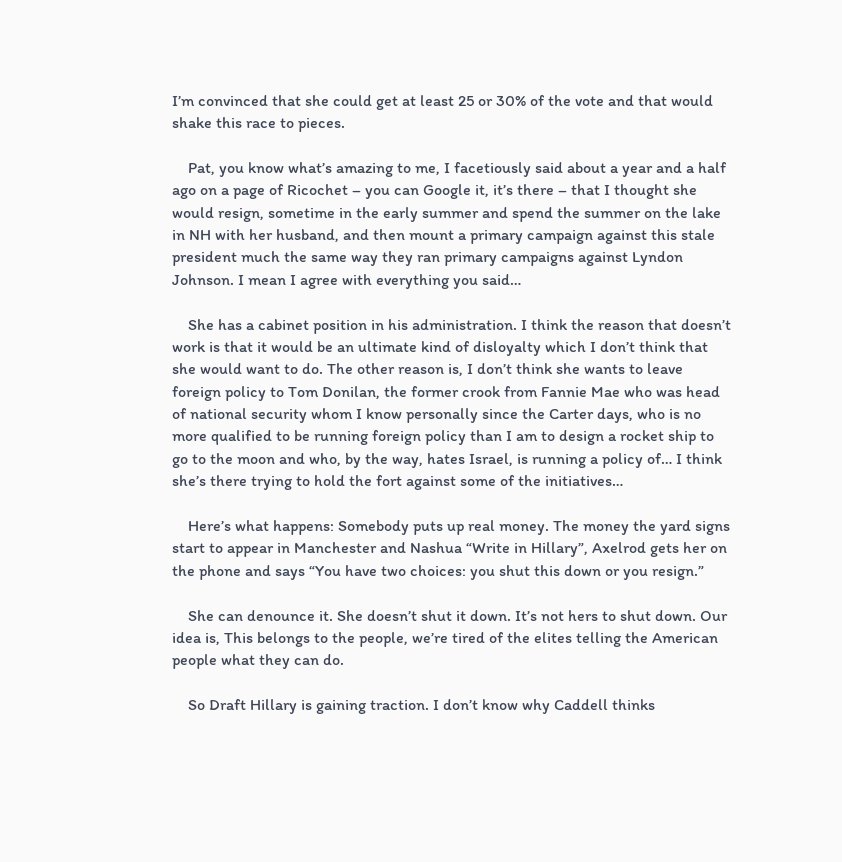I’m convinced that she could get at least 25 or 30% of the vote and that would shake this race to pieces.

    Pat, you know what’s amazing to me, I facetiously said about a year and a half ago on a page of Ricochet – you can Google it, it’s there – that I thought she would resign, sometime in the early summer and spend the summer on the lake in NH with her husband, and then mount a primary campaign against this stale president much the same way they ran primary campaigns against Lyndon Johnson. I mean I agree with everything you said…

    She has a cabinet position in his administration. I think the reason that doesn’t work is that it would be an ultimate kind of disloyalty which I don’t think that she would want to do. The other reason is, I don’t think she wants to leave foreign policy to Tom Donilan, the former crook from Fannie Mae who was head of national security whom I know personally since the Carter days, who is no more qualified to be running foreign policy than I am to design a rocket ship to go to the moon and who, by the way, hates Israel, is running a policy of… I think she’s there trying to hold the fort against some of the initiatives…

    Here’s what happens: Somebody puts up real money. The money the yard signs start to appear in Manchester and Nashua “Write in Hillary”, Axelrod gets her on the phone and says “You have two choices: you shut this down or you resign.”

    She can denounce it. She doesn’t shut it down. It’s not hers to shut down. Our idea is, This belongs to the people, we’re tired of the elites telling the American people what they can do.

    So Draft Hillary is gaining traction. I don’t know why Caddell thinks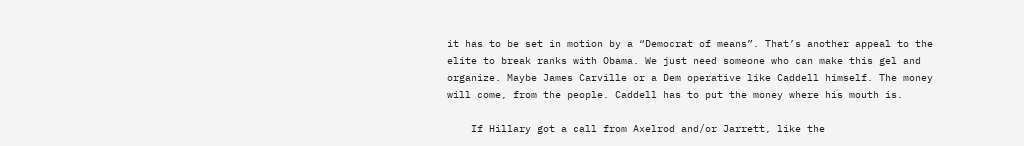it has to be set in motion by a “Democrat of means”. That’s another appeal to the elite to break ranks with Obama. We just need someone who can make this gel and organize. Maybe James Carville or a Dem operative like Caddell himself. The money will come, from the people. Caddell has to put the money where his mouth is.

    If Hillary got a call from Axelrod and/or Jarrett, like the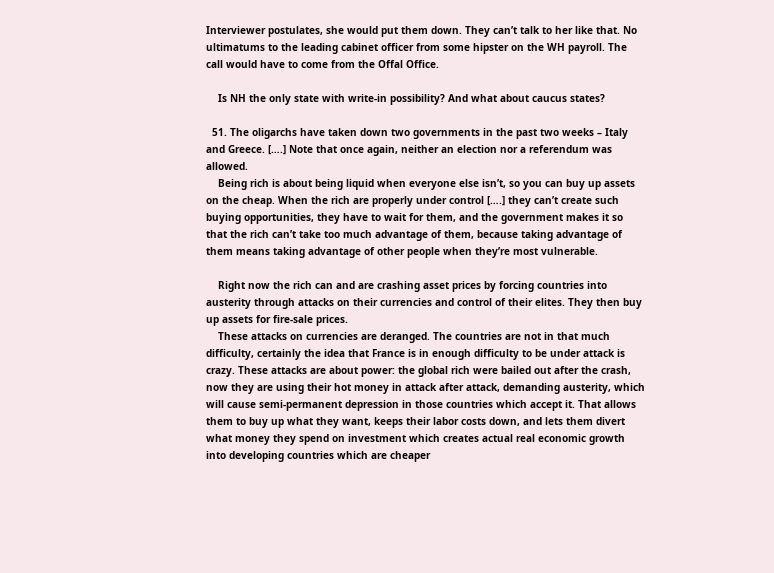Interviewer postulates, she would put them down. They can’t talk to her like that. No ultimatums to the leading cabinet officer from some hipster on the WH payroll. The call would have to come from the Offal Office.

    Is NH the only state with write-in possibility? And what about caucus states?

  51. The oligarchs have taken down two governments in the past two weeks – Italy and Greece. [….] Note that once again, neither an election nor a referendum was allowed.
    Being rich is about being liquid when everyone else isn’t, so you can buy up assets on the cheap. When the rich are properly under control [….] they can’t create such buying opportunities, they have to wait for them, and the government makes it so that the rich can’t take too much advantage of them, because taking advantage of them means taking advantage of other people when they’re most vulnerable.

    Right now the rich can and are crashing asset prices by forcing countries into austerity through attacks on their currencies and control of their elites. They then buy up assets for fire-sale prices.
    These attacks on currencies are deranged. The countries are not in that much difficulty, certainly the idea that France is in enough difficulty to be under attack is crazy. These attacks are about power: the global rich were bailed out after the crash, now they are using their hot money in attack after attack, demanding austerity, which will cause semi-permanent depression in those countries which accept it. That allows them to buy up what they want, keeps their labor costs down, and lets them divert what money they spend on investment which creates actual real economic growth into developing countries which are cheaper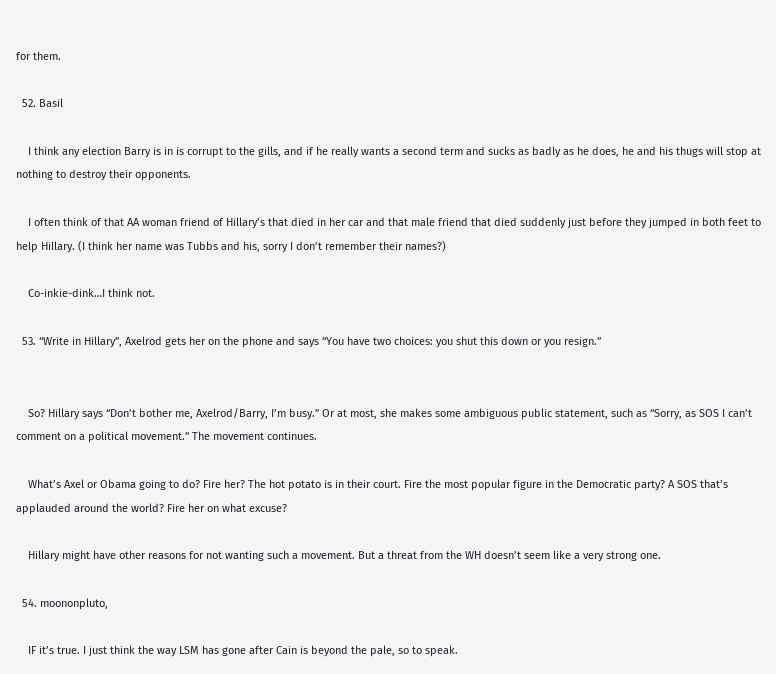for them.

  52. Basil

    I think any election Barry is in is corrupt to the gills, and if he really wants a second term and sucks as badly as he does, he and his thugs will stop at nothing to destroy their opponents.

    I often think of that AA woman friend of Hillary’s that died in her car and that male friend that died suddenly just before they jumped in both feet to help Hillary. (I think her name was Tubbs and his, sorry I don’t remember their names?)

    Co-inkie-dink…I think not.

  53. “Write in Hillary”, Axelrod gets her on the phone and says “You have two choices: you shut this down or you resign.”


    So? Hillary says “Don’t bother me, Axelrod/Barry, I’m busy.” Or at most, she makes some ambiguous public statement, such as “Sorry, as SOS I can’t comment on a political movement.” The movement continues.

    What’s Axel or Obama going to do? Fire her? The hot potato is in their court. Fire the most popular figure in the Democratic party? A SOS that’s applauded around the world? Fire her on what excuse?

    Hillary might have other reasons for not wanting such a movement. But a threat from the WH doesn’t seem like a very strong one.

  54. moononpluto,

    IF it’s true. I just think the way LSM has gone after Cain is beyond the pale, so to speak.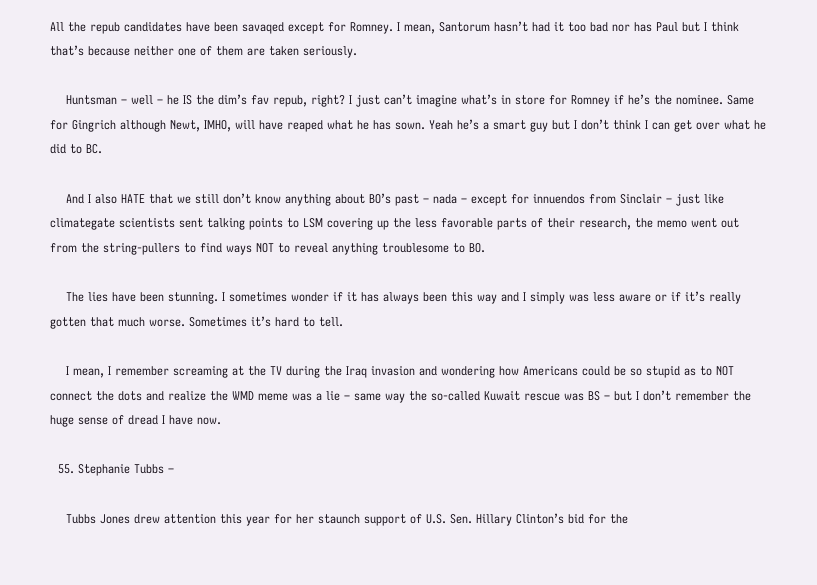All the repub candidates have been savaqed except for Romney. I mean, Santorum hasn’t had it too bad nor has Paul but I think that’s because neither one of them are taken seriously.

    Huntsman – well – he IS the dim’s fav repub, right? I just can’t imagine what’s in store for Romney if he’s the nominee. Same for Gingrich although Newt, IMHO, will have reaped what he has sown. Yeah he’s a smart guy but I don’t think I can get over what he did to BC.

    And I also HATE that we still don’t know anything about BO’s past – nada – except for innuendos from Sinclair – just like climategate scientists sent talking points to LSM covering up the less favorable parts of their research, the memo went out from the string-pullers to find ways NOT to reveal anything troublesome to BO.

    The lies have been stunning. I sometimes wonder if it has always been this way and I simply was less aware or if it’s really gotten that much worse. Sometimes it’s hard to tell.

    I mean, I remember screaming at the TV during the Iraq invasion and wondering how Americans could be so stupid as to NOT connect the dots and realize the WMD meme was a lie – same way the so-called Kuwait rescue was BS – but I don’t remember the huge sense of dread I have now.

  55. Stephanie Tubbs –

    Tubbs Jones drew attention this year for her staunch support of U.S. Sen. Hillary Clinton’s bid for the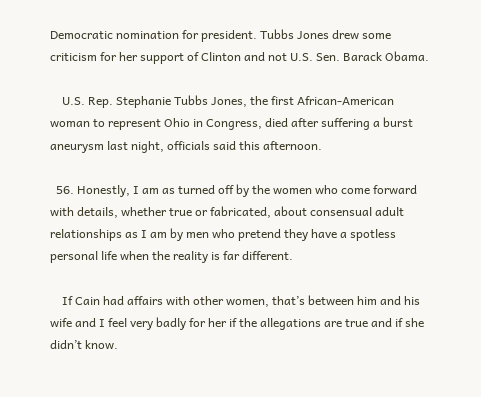Democratic nomination for president. Tubbs Jones drew some criticism for her support of Clinton and not U.S. Sen. Barack Obama.

    U.S. Rep. Stephanie Tubbs Jones, the first African-American woman to represent Ohio in Congress, died after suffering a burst aneurysm last night, officials said this afternoon.

  56. Honestly, I am as turned off by the women who come forward with details, whether true or fabricated, about consensual adult relationships as I am by men who pretend they have a spotless personal life when the reality is far different.

    If Cain had affairs with other women, that’s between him and his wife and I feel very badly for her if the allegations are true and if she didn’t know.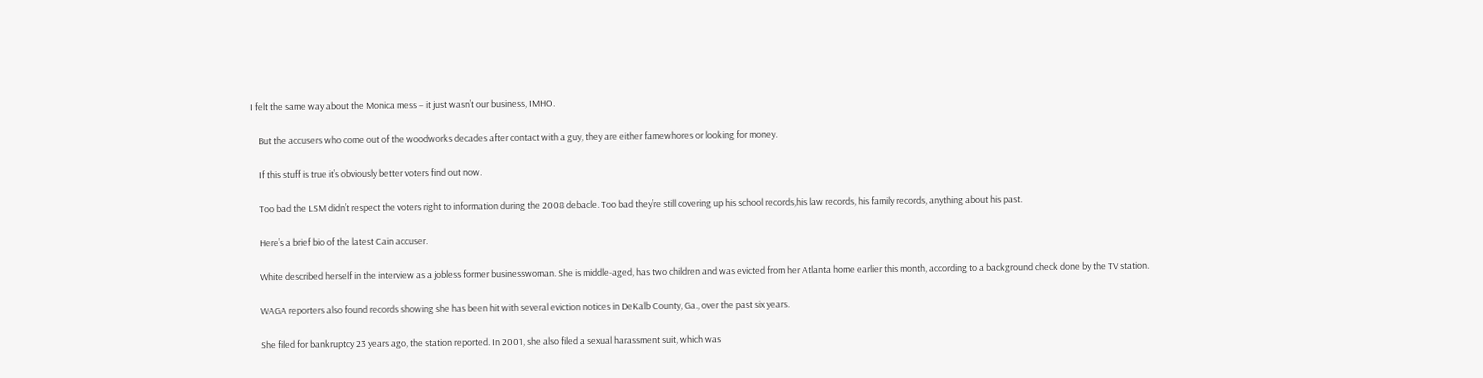I felt the same way about the Monica mess – it just wasn’t our business, IMHO.

    But the accusers who come out of the woodworks decades after contact with a guy, they are either famewhores or looking for money.

    If this stuff is true it’s obviously better voters find out now.

    Too bad the LSM didn’t respect the voters right to information during the 2008 debacle. Too bad they’re still covering up his school records,his law records, his family records, anything about his past.

    Here’s a brief bio of the latest Cain accuser.

    White described herself in the interview as a jobless former businesswoman. She is middle-aged, has two children and was evicted from her Atlanta home earlier this month, according to a background check done by the TV station.

    WAGA reporters also found records showing she has been hit with several eviction notices in DeKalb County, Ga., over the past six years.

    She filed for bankruptcy 23 years ago, the station reported. In 2001, she also filed a sexual harassment suit, which was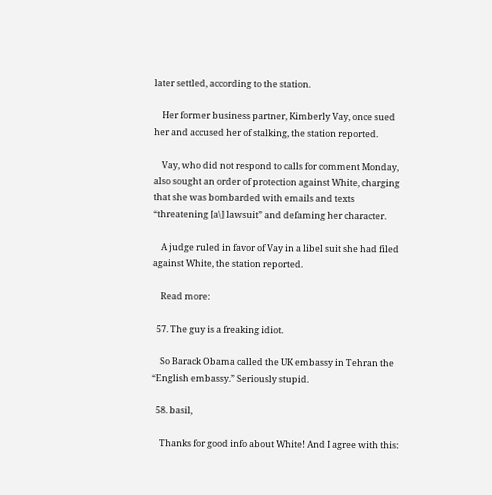later settled, according to the station.

    Her former business partner, Kimberly Vay, once sued her and accused her of stalking, the station reported.

    Vay, who did not respond to calls for comment Monday, also sought an order of protection against White, charging that she was bombarded with emails and texts “threatening [a\] lawsuit” and defaming her character.

    A judge ruled in favor of Vay in a libel suit she had filed against White, the station reported.

    Read more:

  57. The guy is a freaking idiot.

    So Barack Obama called the UK embassy in Tehran the “English embassy.” Seriously stupid.

  58. basil,

    Thanks for good info about White! And I agree with this: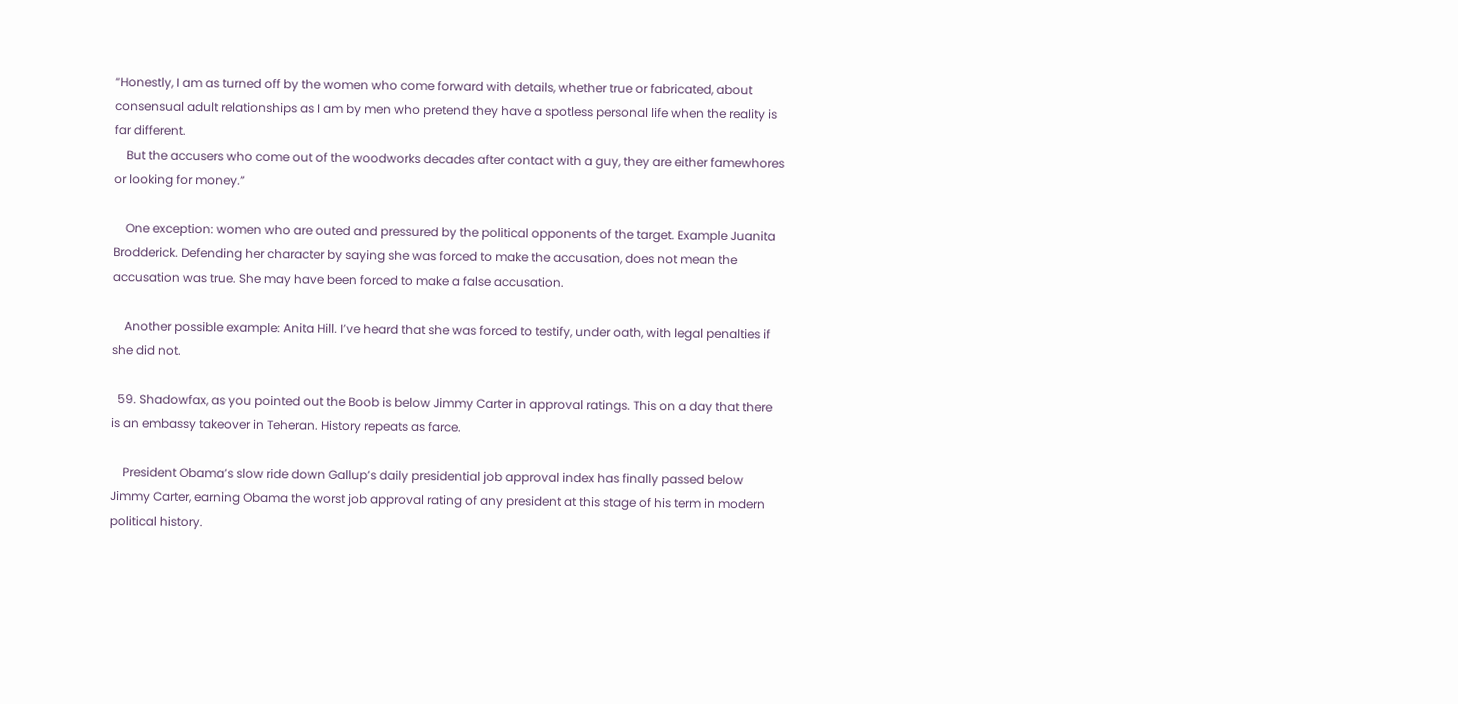“Honestly, I am as turned off by the women who come forward with details, whether true or fabricated, about consensual adult relationships as I am by men who pretend they have a spotless personal life when the reality is far different.
    But the accusers who come out of the woodworks decades after contact with a guy, they are either famewhores or looking for money.”

    One exception: women who are outed and pressured by the political opponents of the target. Example Juanita Brodderick. Defending her character by saying she was forced to make the accusation, does not mean the accusation was true. She may have been forced to make a false accusation.

    Another possible example: Anita Hill. I’ve heard that she was forced to testify, under oath, with legal penalties if she did not.

  59. Shadowfax, as you pointed out the Boob is below Jimmy Carter in approval ratings. This on a day that there is an embassy takeover in Teheran. History repeats as farce.

    President Obama’s slow ride down Gallup’s daily presidential job approval index has finally passed below Jimmy Carter, earning Obama the worst job approval rating of any president at this stage of his term in modern political history.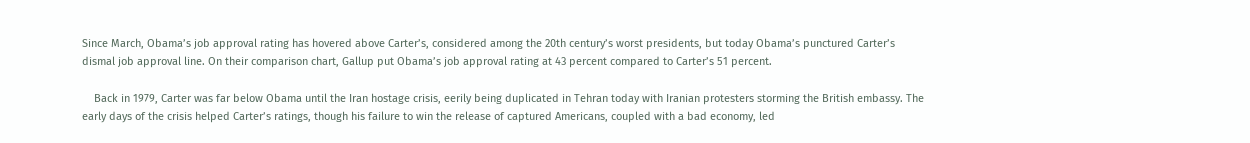Since March, Obama’s job approval rating has hovered above Carter’s, considered among the 20th century’s worst presidents, but today Obama’s punctured Carter’s dismal job approval line. On their comparison chart, Gallup put Obama’s job approval rating at 43 percent compared to Carter’s 51 percent.

    Back in 1979, Carter was far below Obama until the Iran hostage crisis, eerily being duplicated in Tehran today with Iranian protesters storming the British embassy. The early days of the crisis helped Carter’s ratings, though his failure to win the release of captured Americans, coupled with a bad economy, led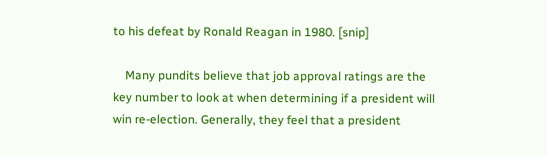to his defeat by Ronald Reagan in 1980. [snip]

    Many pundits believe that job approval ratings are the key number to look at when determining if a president will win re-election. Generally, they feel that a president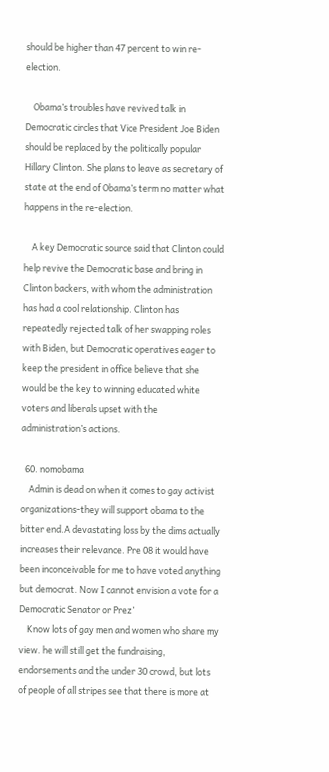should be higher than 47 percent to win re-election.

    Obama’s troubles have revived talk in Democratic circles that Vice President Joe Biden should be replaced by the politically popular Hillary Clinton. She plans to leave as secretary of state at the end of Obama’s term no matter what happens in the re-election.

    A key Democratic source said that Clinton could help revive the Democratic base and bring in Clinton backers, with whom the administration has had a cool relationship. Clinton has repeatedly rejected talk of her swapping roles with Biden, but Democratic operatives eager to keep the president in office believe that she would be the key to winning educated white voters and liberals upset with the administration’s actions.

  60. nomobama
    Admin is dead on when it comes to gay activist organizations-they will support obama to the bitter end.A devastating loss by the dims actually increases their relevance. Pre 08 it would have been inconceivable for me to have voted anything but democrat. Now I cannot envision a vote for a Democratic Senator or Prez’
    Know lots of gay men and women who share my view. he will still get the fundraising, endorsements and the under 30 crowd, but lots of people of all stripes see that there is more at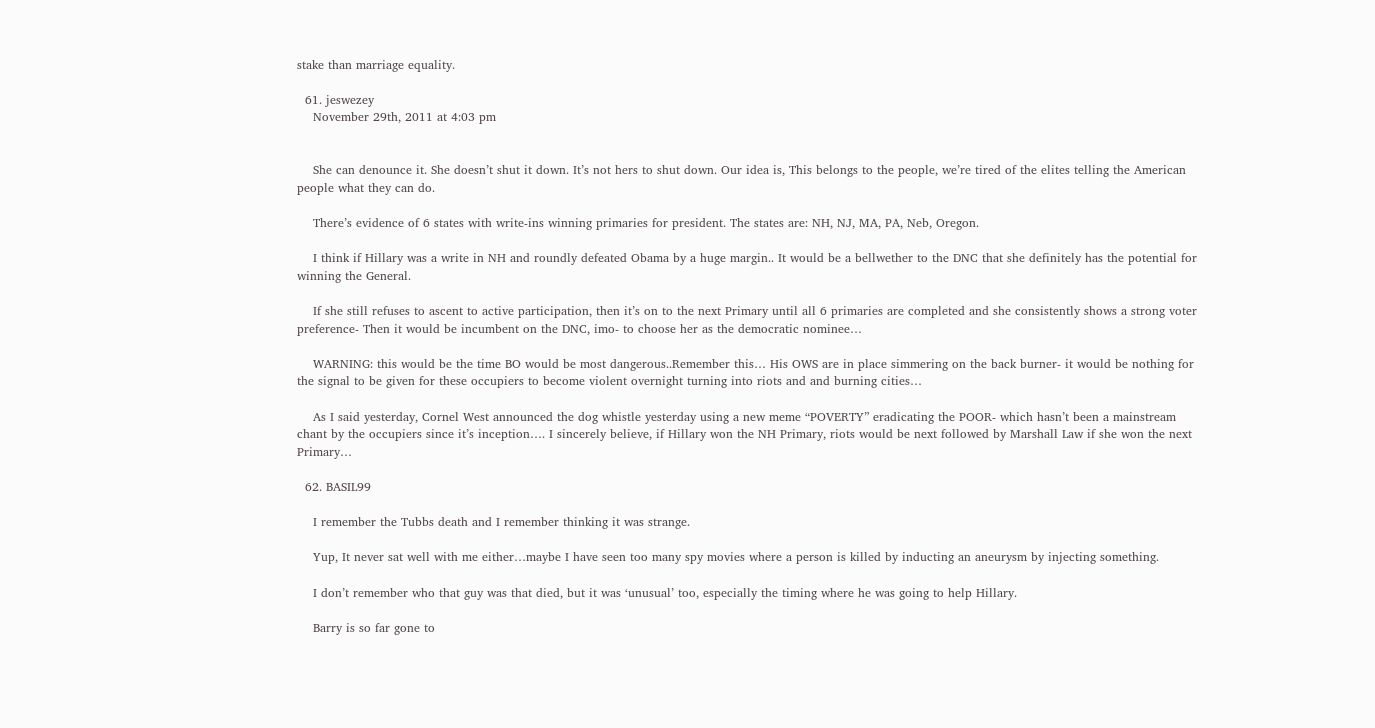stake than marriage equality.

  61. jeswezey
    November 29th, 2011 at 4:03 pm


    She can denounce it. She doesn’t shut it down. It’s not hers to shut down. Our idea is, This belongs to the people, we’re tired of the elites telling the American people what they can do.

    There’s evidence of 6 states with write-ins winning primaries for president. The states are: NH, NJ, MA, PA, Neb, Oregon.

    I think if Hillary was a write in NH and roundly defeated Obama by a huge margin.. It would be a bellwether to the DNC that she definitely has the potential for winning the General.

    If she still refuses to ascent to active participation, then it’s on to the next Primary until all 6 primaries are completed and she consistently shows a strong voter preference- Then it would be incumbent on the DNC, imo- to choose her as the democratic nominee…

    WARNING: this would be the time BO would be most dangerous..Remember this… His OWS are in place simmering on the back burner- it would be nothing for the signal to be given for these occupiers to become violent overnight turning into riots and and burning cities…

    As I said yesterday, Cornel West announced the dog whistle yesterday using a new meme “POVERTY” eradicating the POOR- which hasn’t been a mainstream chant by the occupiers since it’s inception…. I sincerely believe, if Hillary won the NH Primary, riots would be next followed by Marshall Law if she won the next Primary…

  62. BASIL99

    I remember the Tubbs death and I remember thinking it was strange.

    Yup, It never sat well with me either…maybe I have seen too many spy movies where a person is killed by inducting an aneurysm by injecting something.

    I don’t remember who that guy was that died, but it was ‘unusual’ too, especially the timing where he was going to help Hillary.

    Barry is so far gone to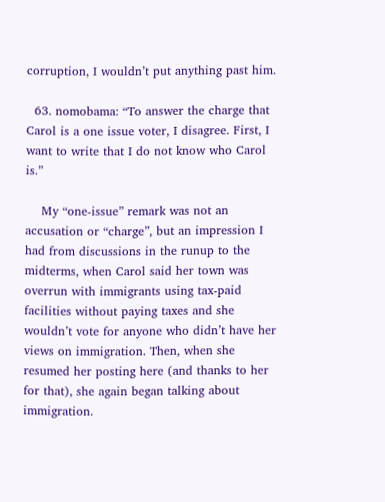corruption, I wouldn’t put anything past him.

  63. nomobama: “To answer the charge that Carol is a one issue voter, I disagree. First, I want to write that I do not know who Carol is.”

    My “one-issue” remark was not an accusation or “charge”, but an impression I had from discussions in the runup to the midterms, when Carol said her town was overrun with immigrants using tax-paid facilities without paying taxes and she wouldn’t vote for anyone who didn’t have her views on immigration. Then, when she resumed her posting here (and thanks to her for that), she again began talking about immigration.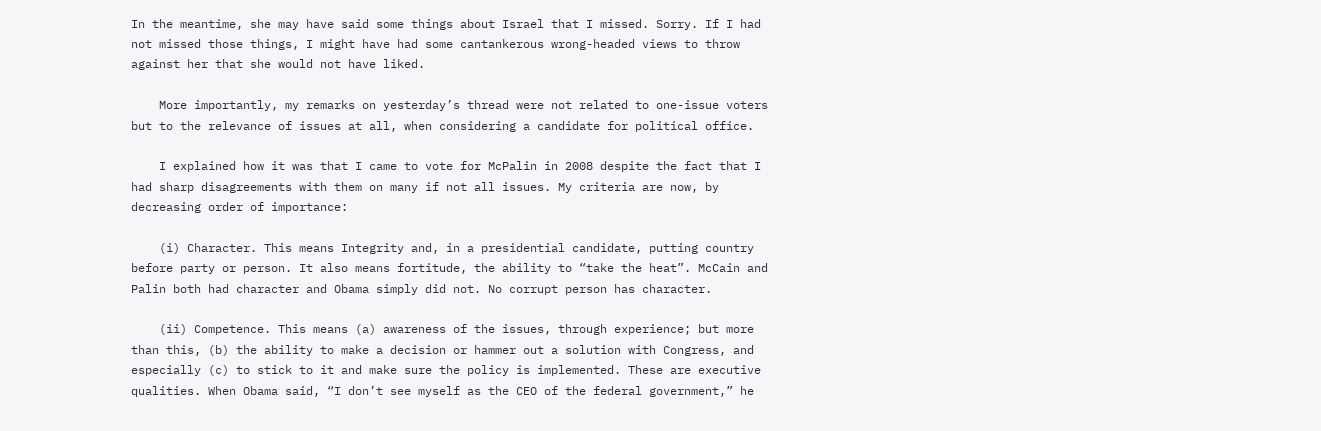In the meantime, she may have said some things about Israel that I missed. Sorry. If I had not missed those things, I might have had some cantankerous wrong-headed views to throw against her that she would not have liked.

    More importantly, my remarks on yesterday’s thread were not related to one-issue voters but to the relevance of issues at all, when considering a candidate for political office.

    I explained how it was that I came to vote for McPalin in 2008 despite the fact that I had sharp disagreements with them on many if not all issues. My criteria are now, by decreasing order of importance:

    (i) Character. This means Integrity and, in a presidential candidate, putting country before party or person. It also means fortitude, the ability to “take the heat”. McCain and Palin both had character and Obama simply did not. No corrupt person has character.

    (ii) Competence. This means (a) awareness of the issues, through experience; but more than this, (b) the ability to make a decision or hammer out a solution with Congress, and especially (c) to stick to it and make sure the policy is implemented. These are executive qualities. When Obama said, “I don’t see myself as the CEO of the federal government,” he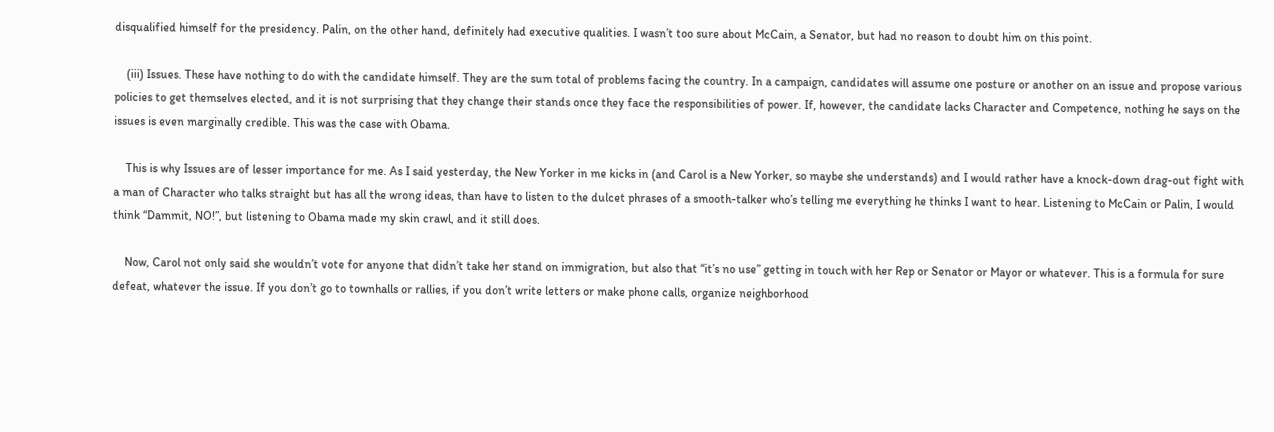disqualified himself for the presidency. Palin, on the other hand, definitely had executive qualities. I wasn’t too sure about McCain, a Senator, but had no reason to doubt him on this point.

    (iii) Issues. These have nothing to do with the candidate himself. They are the sum total of problems facing the country. In a campaign, candidates will assume one posture or another on an issue and propose various policies to get themselves elected, and it is not surprising that they change their stands once they face the responsibilities of power. If, however, the candidate lacks Character and Competence, nothing he says on the issues is even marginally credible. This was the case with Obama.

    This is why Issues are of lesser importance for me. As I said yesterday, the New Yorker in me kicks in (and Carol is a New Yorker, so maybe she understands) and I would rather have a knock-down drag-out fight with a man of Character who talks straight but has all the wrong ideas, than have to listen to the dulcet phrases of a smooth-talker who’s telling me everything he thinks I want to hear. Listening to McCain or Palin, I would think “Dammit, NO!”, but listening to Obama made my skin crawl, and it still does.

    Now, Carol not only said she wouldn’t vote for anyone that didn’t take her stand on immigration, but also that “it’s no use” getting in touch with her Rep or Senator or Mayor or whatever. This is a formula for sure defeat, whatever the issue. If you don’t go to townhalls or rallies, if you don’t write letters or make phone calls, organize neighborhood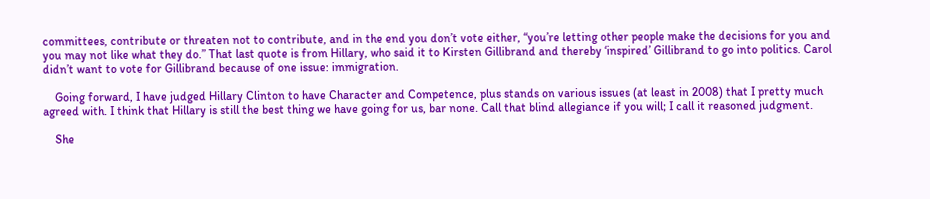committees, contribute or threaten not to contribute, and in the end you don’t vote either, “you’re letting other people make the decisions for you and you may not like what they do.” That last quote is from Hillary, who said it to Kirsten Gillibrand and thereby ‘inspired’ Gillibrand to go into politics. Carol didn’t want to vote for Gillibrand because of one issue: immigration.

    Going forward, I have judged Hillary Clinton to have Character and Competence, plus stands on various issues (at least in 2008) that I pretty much agreed with. I think that Hillary is still the best thing we have going for us, bar none. Call that blind allegiance if you will; I call it reasoned judgment.

    She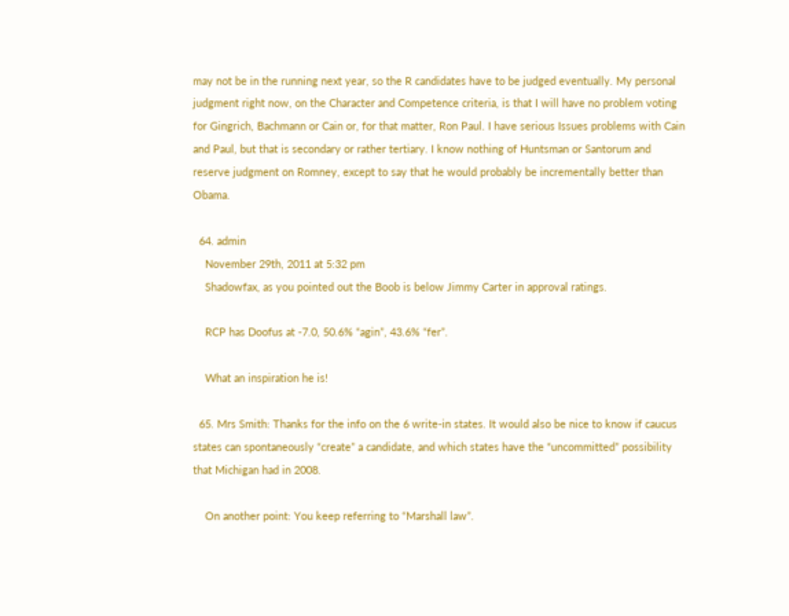may not be in the running next year, so the R candidates have to be judged eventually. My personal judgment right now, on the Character and Competence criteria, is that I will have no problem voting for Gingrich, Bachmann or Cain or, for that matter, Ron Paul. I have serious Issues problems with Cain and Paul, but that is secondary or rather tertiary. I know nothing of Huntsman or Santorum and reserve judgment on Romney, except to say that he would probably be incrementally better than Obama.

  64. admin
    November 29th, 2011 at 5:32 pm
    Shadowfax, as you pointed out the Boob is below Jimmy Carter in approval ratings.

    RCP has Doofus at -7.0, 50.6% “agin”, 43.6% “fer”.

    What an inspiration he is!

  65. Mrs Smith: Thanks for the info on the 6 write-in states. It would also be nice to know if caucus states can spontaneously “create” a candidate, and which states have the “uncommitted” possibility that Michigan had in 2008.

    On another point: You keep referring to “Marshall law”.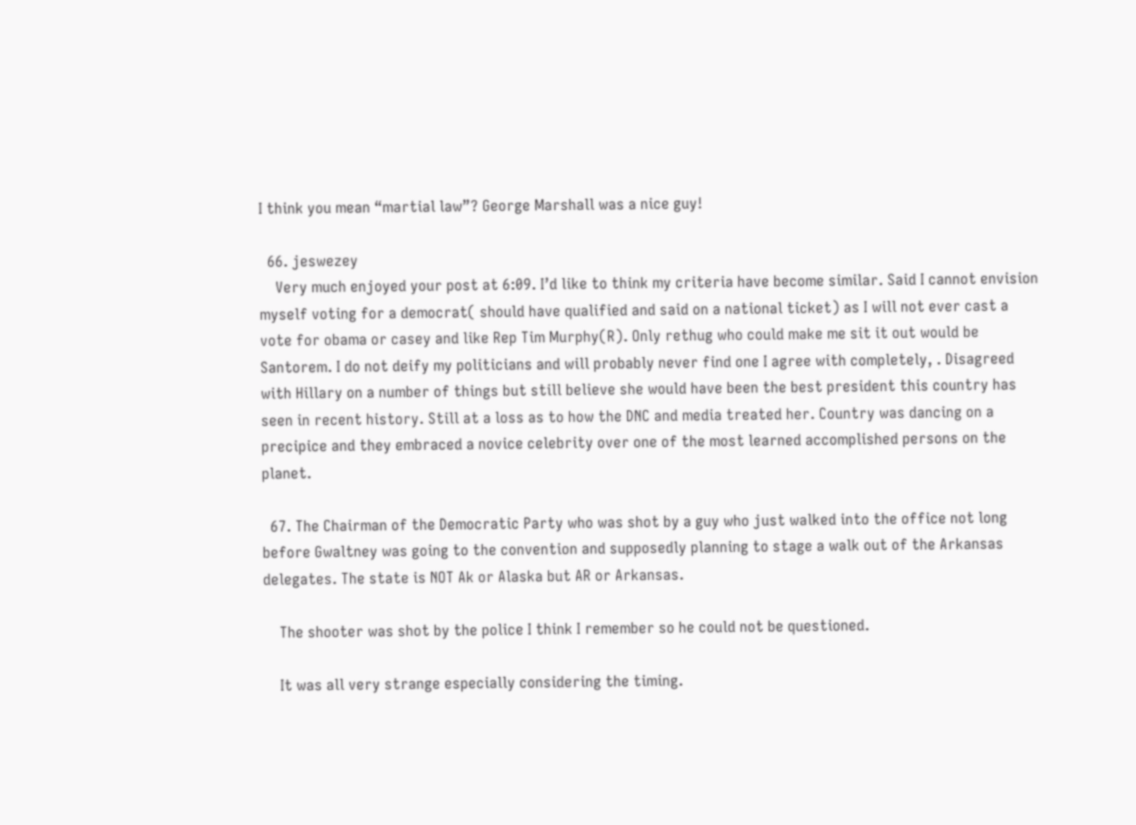I think you mean “martial law”? George Marshall was a nice guy!

  66. jeswezey
    Very much enjoyed your post at 6:09. I’d like to think my criteria have become similar. Said I cannot envision myself voting for a democrat( should have qualified and said on a national ticket) as I will not ever cast a vote for obama or casey and like Rep Tim Murphy(R). Only rethug who could make me sit it out would be Santorem. I do not deify my politicians and will probably never find one I agree with completely, . Disagreed with Hillary on a number of things but still believe she would have been the best president this country has seen in recent history. Still at a loss as to how the DNC and media treated her. Country was dancing on a precipice and they embraced a novice celebrity over one of the most learned accomplished persons on the planet.

  67. The Chairman of the Democratic Party who was shot by a guy who just walked into the office not long before Gwaltney was going to the convention and supposedly planning to stage a walk out of the Arkansas delegates. The state is NOT Ak or Alaska but AR or Arkansas.

    The shooter was shot by the police I think I remember so he could not be questioned.

    It was all very strange especially considering the timing.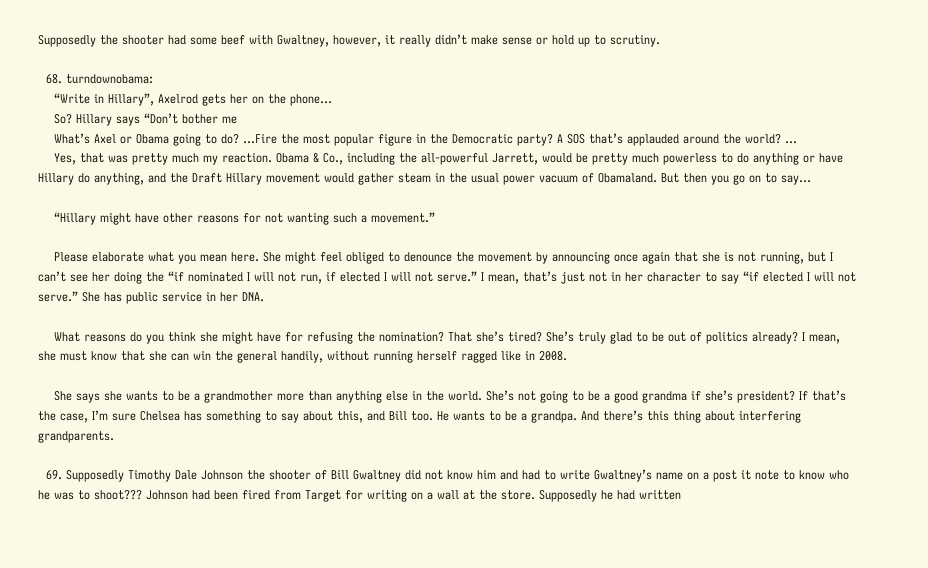Supposedly the shooter had some beef with Gwaltney, however, it really didn’t make sense or hold up to scrutiny.

  68. turndownobama:
    “Write in Hillary”, Axelrod gets her on the phone…
    So? Hillary says “Don’t bother me
    What’s Axel or Obama going to do? …Fire the most popular figure in the Democratic party? A SOS that’s applauded around the world? …
    Yes, that was pretty much my reaction. Obama & Co., including the all-powerful Jarrett, would be pretty much powerless to do anything or have Hillary do anything, and the Draft Hillary movement would gather steam in the usual power vacuum of Obamaland. But then you go on to say…

    “Hillary might have other reasons for not wanting such a movement.”

    Please elaborate what you mean here. She might feel obliged to denounce the movement by announcing once again that she is not running, but I can’t see her doing the “if nominated I will not run, if elected I will not serve.” I mean, that’s just not in her character to say “if elected I will not serve.” She has public service in her DNA.

    What reasons do you think she might have for refusing the nomination? That she’s tired? She’s truly glad to be out of politics already? I mean, she must know that she can win the general handily, without running herself ragged like in 2008.

    She says she wants to be a grandmother more than anything else in the world. She’s not going to be a good grandma if she’s president? If that’s the case, I’m sure Chelsea has something to say about this, and Bill too. He wants to be a grandpa. And there’s this thing about interfering grandparents.

  69. Supposedly Timothy Dale Johnson the shooter of Bill Gwaltney did not know him and had to write Gwaltney’s name on a post it note to know who he was to shoot??? Johnson had been fired from Target for writing on a wall at the store. Supposedly he had written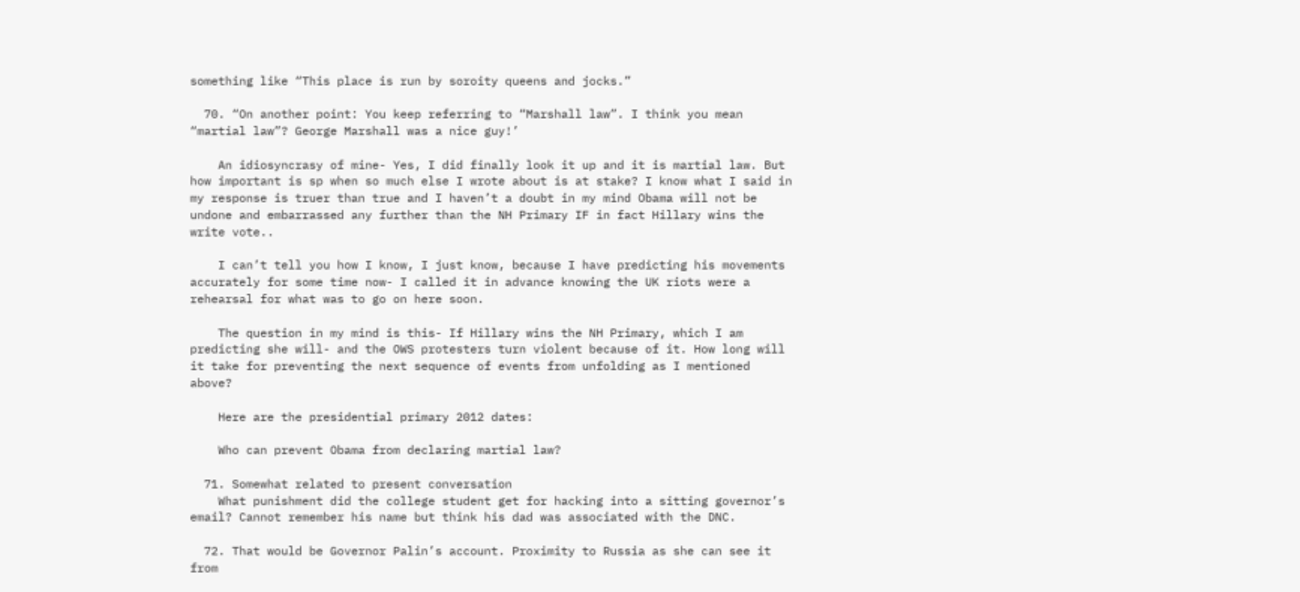something like “This place is run by soroity queens and jocks.”

  70. “On another point: You keep referring to “Marshall law”. I think you mean “martial law”? George Marshall was a nice guy!’

    An idiosyncrasy of mine- Yes, I did finally look it up and it is martial law. But how important is sp when so much else I wrote about is at stake? I know what I said in my response is truer than true and I haven’t a doubt in my mind Obama will not be undone and embarrassed any further than the NH Primary IF in fact Hillary wins the write vote..

    I can’t tell you how I know, I just know, because I have predicting his movements accurately for some time now- I called it in advance knowing the UK riots were a rehearsal for what was to go on here soon.

    The question in my mind is this- If Hillary wins the NH Primary, which I am predicting she will- and the OWS protesters turn violent because of it. How long will it take for preventing the next sequence of events from unfolding as I mentioned above?

    Here are the presidential primary 2012 dates:

    Who can prevent Obama from declaring martial law?

  71. Somewhat related to present conversation
    What punishment did the college student get for hacking into a sitting governor’s email? Cannot remember his name but think his dad was associated with the DNC.

  72. That would be Governor Palin’s account. Proximity to Russia as she can see it from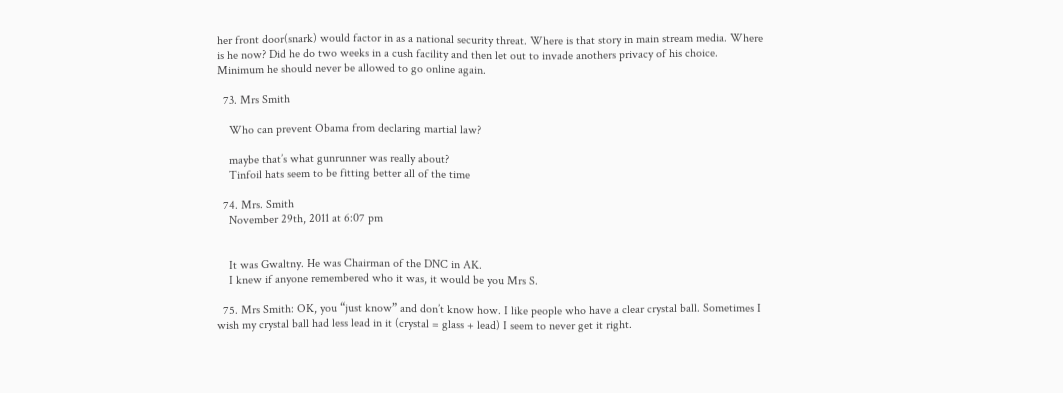her front door(snark) would factor in as a national security threat. Where is that story in main stream media. Where is he now? Did he do two weeks in a cush facility and then let out to invade anothers privacy of his choice. Minimum he should never be allowed to go online again.

  73. Mrs Smith

    Who can prevent Obama from declaring martial law?

    maybe that’s what gunrunner was really about?
    Tinfoil hats seem to be fitting better all of the time

  74. Mrs. Smith
    November 29th, 2011 at 6:07 pm


    It was Gwaltny. He was Chairman of the DNC in AK.
    I knew if anyone remembered who it was, it would be you Mrs S.

  75. Mrs Smith: OK, you “just know” and don’t know how. I like people who have a clear crystal ball. Sometimes I wish my crystal ball had less lead in it (crystal = glass + lead) I seem to never get it right.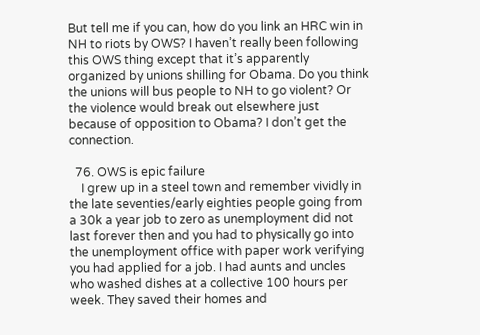But tell me if you can, how do you link an HRC win in NH to riots by OWS? I haven’t really been following this OWS thing except that it’s apparently organized by unions shilling for Obama. Do you think the unions will bus people to NH to go violent? Or the violence would break out elsewhere just because of opposition to Obama? I don’t get the connection.

  76. OWS is epic failure
    I grew up in a steel town and remember vividly in the late seventies/early eighties people going from a 30k a year job to zero as unemployment did not last forever then and you had to physically go into the unemployment office with paper work verifying you had applied for a job. I had aunts and uncles who washed dishes at a collective 100 hours per week. They saved their homes and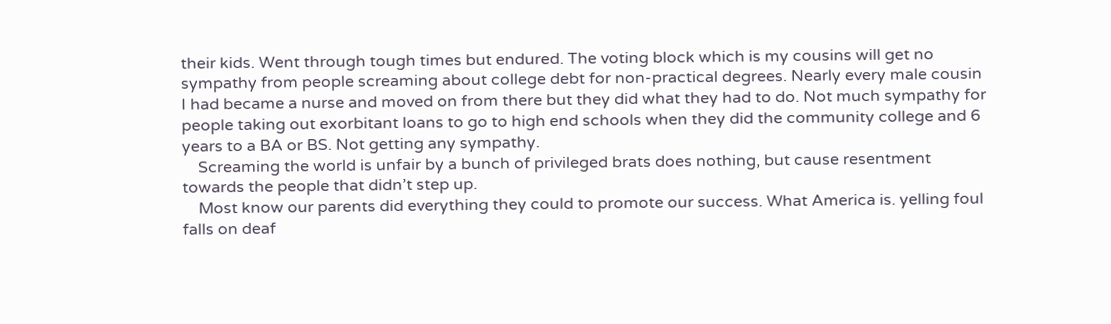their kids. Went through tough times but endured. The voting block which is my cousins will get no sympathy from people screaming about college debt for non-practical degrees. Nearly every male cousin I had became a nurse and moved on from there but they did what they had to do. Not much sympathy for people taking out exorbitant loans to go to high end schools when they did the community college and 6 years to a BA or BS. Not getting any sympathy.
    Screaming the world is unfair by a bunch of privileged brats does nothing, but cause resentment towards the people that didn’t step up.
    Most know our parents did everything they could to promote our success. What America is. yelling foul falls on deaf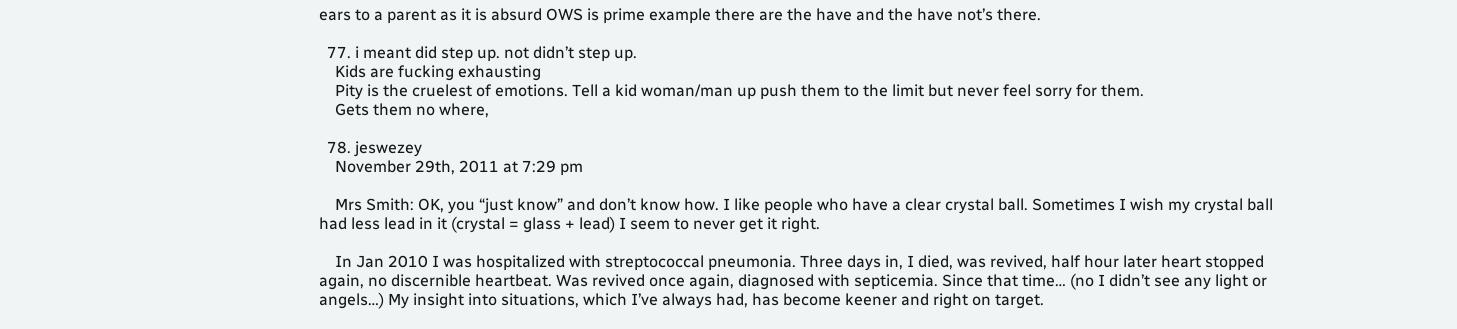ears to a parent as it is absurd OWS is prime example there are the have and the have not’s there.

  77. i meant did step up. not didn’t step up.
    Kids are fucking exhausting
    Pity is the cruelest of emotions. Tell a kid woman/man up push them to the limit but never feel sorry for them.
    Gets them no where,

  78. jeswezey
    November 29th, 2011 at 7:29 pm

    Mrs Smith: OK, you “just know” and don’t know how. I like people who have a clear crystal ball. Sometimes I wish my crystal ball had less lead in it (crystal = glass + lead) I seem to never get it right.

    In Jan 2010 I was hospitalized with streptococcal pneumonia. Three days in, I died, was revived, half hour later heart stopped again, no discernible heartbeat. Was revived once again, diagnosed with septicemia. Since that time… (no I didn’t see any light or angels…) My insight into situations, which I’ve always had, has become keener and right on target.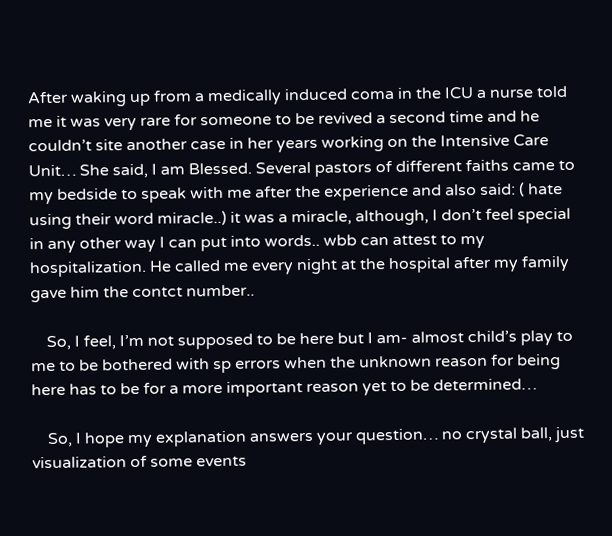After waking up from a medically induced coma in the ICU a nurse told me it was very rare for someone to be revived a second time and he couldn’t site another case in her years working on the Intensive Care Unit… She said, I am Blessed. Several pastors of different faiths came to my bedside to speak with me after the experience and also said: ( hate using their word miracle..) it was a miracle, although, I don’t feel special in any other way I can put into words.. wbb can attest to my hospitalization. He called me every night at the hospital after my family gave him the contct number..

    So, I feel, I’m not supposed to be here but I am- almost child’s play to me to be bothered with sp errors when the unknown reason for being here has to be for a more important reason yet to be determined…

    So, I hope my explanation answers your question… no crystal ball, just visualization of some events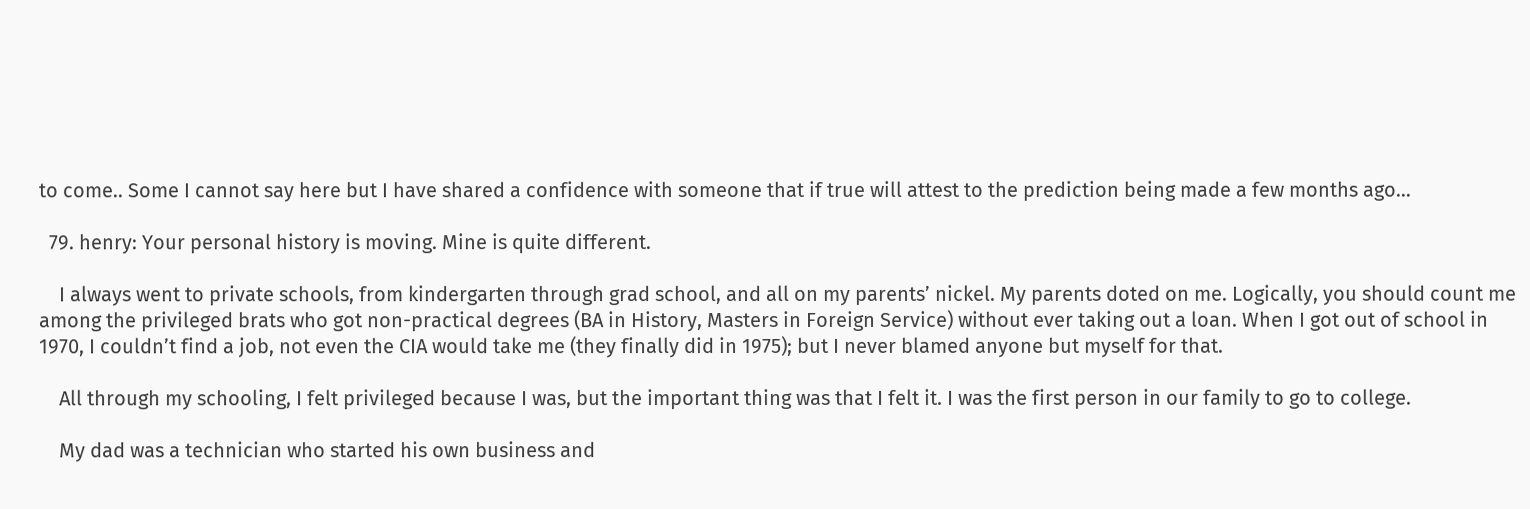to come.. Some I cannot say here but I have shared a confidence with someone that if true will attest to the prediction being made a few months ago…

  79. henry: Your personal history is moving. Mine is quite different.

    I always went to private schools, from kindergarten through grad school, and all on my parents’ nickel. My parents doted on me. Logically, you should count me among the privileged brats who got non-practical degrees (BA in History, Masters in Foreign Service) without ever taking out a loan. When I got out of school in 1970, I couldn’t find a job, not even the CIA would take me (they finally did in 1975); but I never blamed anyone but myself for that.

    All through my schooling, I felt privileged because I was, but the important thing was that I felt it. I was the first person in our family to go to college.

    My dad was a technician who started his own business and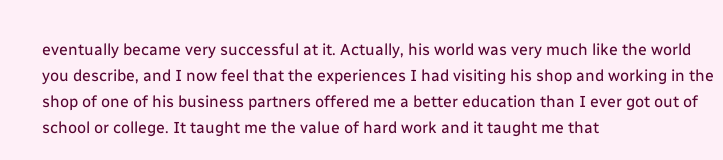eventually became very successful at it. Actually, his world was very much like the world you describe, and I now feel that the experiences I had visiting his shop and working in the shop of one of his business partners offered me a better education than I ever got out of school or college. It taught me the value of hard work and it taught me that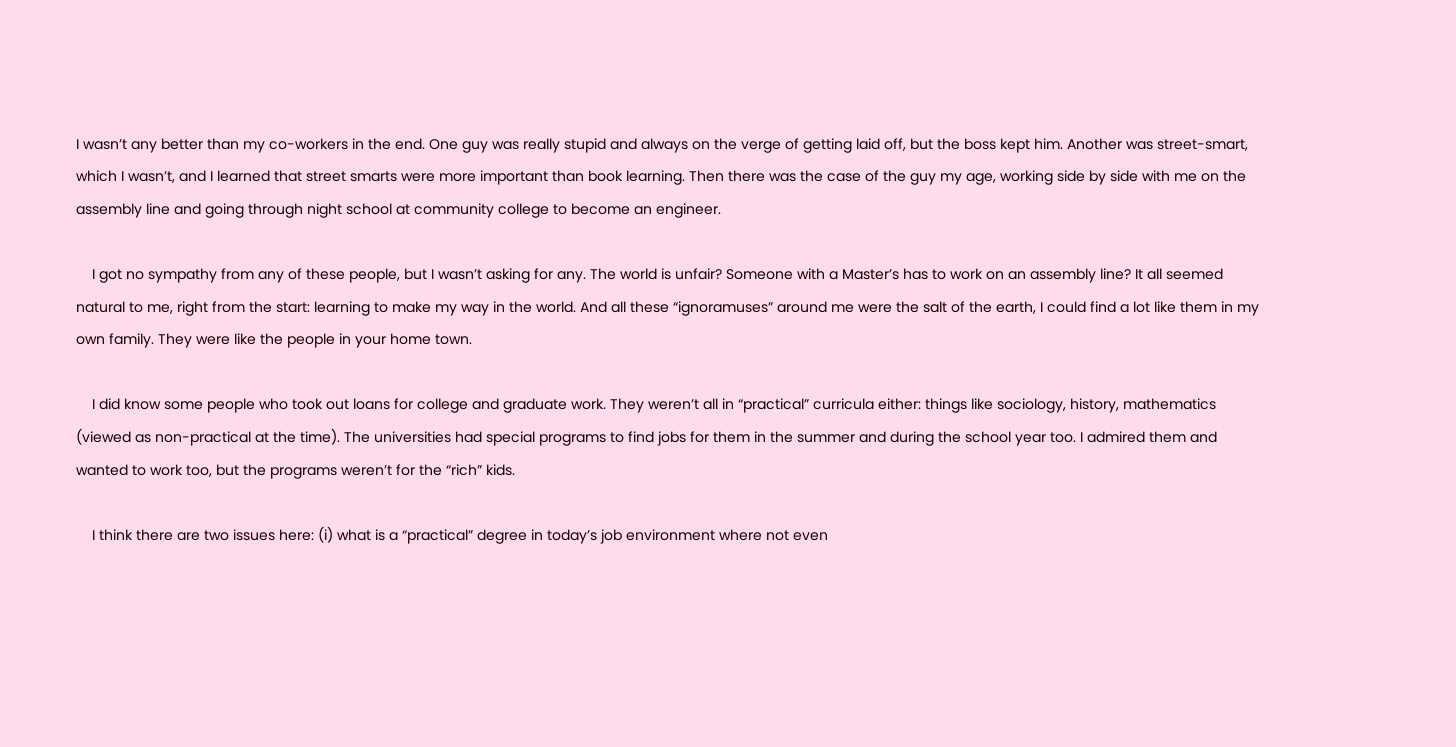I wasn’t any better than my co-workers in the end. One guy was really stupid and always on the verge of getting laid off, but the boss kept him. Another was street-smart, which I wasn’t, and I learned that street smarts were more important than book learning. Then there was the case of the guy my age, working side by side with me on the assembly line and going through night school at community college to become an engineer.

    I got no sympathy from any of these people, but I wasn’t asking for any. The world is unfair? Someone with a Master’s has to work on an assembly line? It all seemed natural to me, right from the start: learning to make my way in the world. And all these “ignoramuses” around me were the salt of the earth, I could find a lot like them in my own family. They were like the people in your home town.

    I did know some people who took out loans for college and graduate work. They weren’t all in “practical” curricula either: things like sociology, history, mathematics (viewed as non-practical at the time). The universities had special programs to find jobs for them in the summer and during the school year too. I admired them and wanted to work too, but the programs weren’t for the “rich” kids.

    I think there are two issues here: (i) what is a “practical” degree in today’s job environment where not even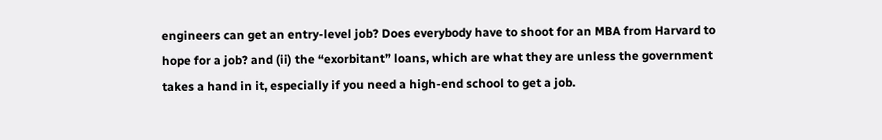engineers can get an entry-level job? Does everybody have to shoot for an MBA from Harvard to hope for a job? and (ii) the “exorbitant” loans, which are what they are unless the government takes a hand in it, especially if you need a high-end school to get a job.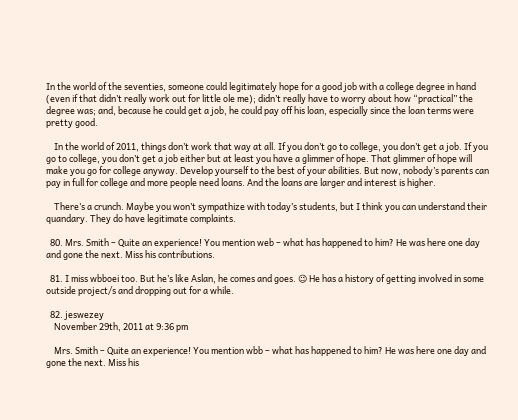In the world of the seventies, someone could legitimately hope for a good job with a college degree in hand (even if that didn’t really work out for little ole me); didn’t really have to worry about how “practical” the degree was; and, because he could get a job, he could pay off his loan, especially since the loan terms were pretty good.

    In the world of 2011, things don’t work that way at all. If you don’t go to college, you don’t get a job. If you go to college, you don’t get a job either but at least you have a glimmer of hope. That glimmer of hope will make you go for college anyway. Develop yourself to the best of your abilities. But now, nobody’s parents can pay in full for college and more people need loans. And the loans are larger and interest is higher.

    There’s a crunch. Maybe you won’t sympathize with today’s students, but I think you can understand their quandary. They do have legitimate complaints.

  80. Mrs. Smith – Quite an experience! You mention web – what has happened to him? He was here one day and gone the next. Miss his contributions.

  81. I miss wbboei too. But he’s like Aslan, he comes and goes. 😉 He has a history of getting involved in some outside project/s and dropping out for a while.

  82. jeswezey
    November 29th, 2011 at 9:36 pm

    Mrs. Smith – Quite an experience! You mention wbb – what has happened to him? He was here one day and gone the next. Miss his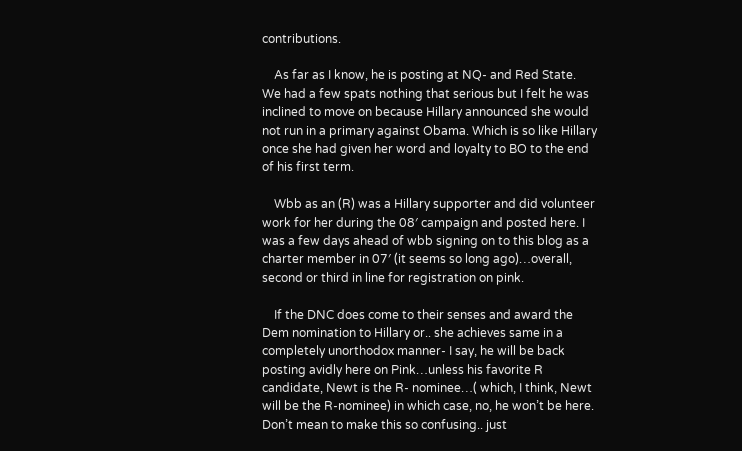contributions.

    As far as I know, he is posting at NQ- and Red State. We had a few spats nothing that serious but I felt he was inclined to move on because Hillary announced she would not run in a primary against Obama. Which is so like Hillary once she had given her word and loyalty to BO to the end of his first term.

    Wbb as an (R) was a Hillary supporter and did volunteer work for her during the 08′ campaign and posted here. I was a few days ahead of wbb signing on to this blog as a charter member in 07′ (it seems so long ago)…overall, second or third in line for registration on pink.

    If the DNC does come to their senses and award the Dem nomination to Hillary or.. she achieves same in a completely unorthodox manner- I say, he will be back posting avidly here on Pink…unless his favorite R candidate, Newt is the R- nominee…( which, I think, Newt will be the R-nominee) in which case, no, he won’t be here. Don’t mean to make this so confusing.. just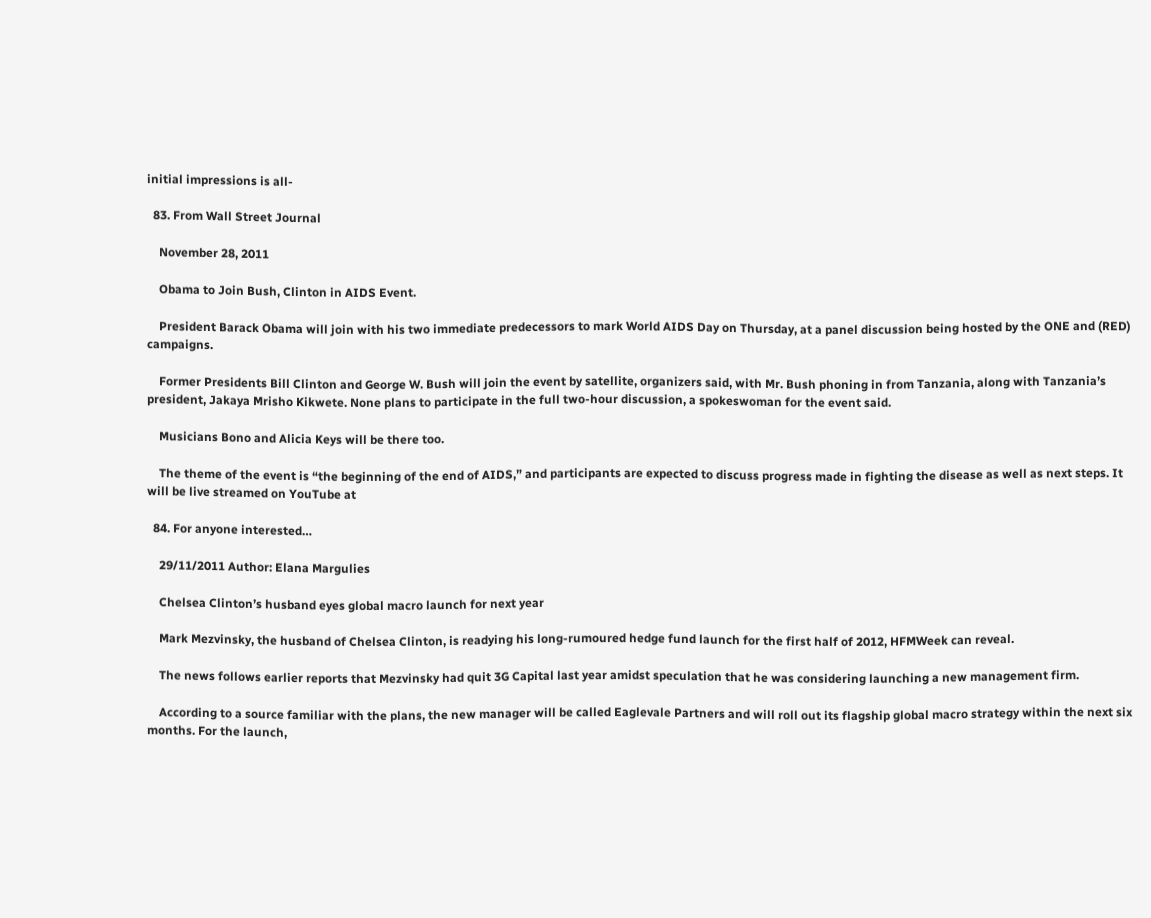initial impressions is all-

  83. From Wall Street Journal

    November 28, 2011

    Obama to Join Bush, Clinton in AIDS Event.

    President Barack Obama will join with his two immediate predecessors to mark World AIDS Day on Thursday, at a panel discussion being hosted by the ONE and (RED) campaigns.

    Former Presidents Bill Clinton and George W. Bush will join the event by satellite, organizers said, with Mr. Bush phoning in from Tanzania, along with Tanzania’s president, Jakaya Mrisho Kikwete. None plans to participate in the full two-hour discussion, a spokeswoman for the event said.

    Musicians Bono and Alicia Keys will be there too.

    The theme of the event is “the beginning of the end of AIDS,” and participants are expected to discuss progress made in fighting the disease as well as next steps. It will be live streamed on YouTube at

  84. For anyone interested…

    29/11/2011 Author: Elana Margulies

    Chelsea Clinton’s husband eyes global macro launch for next year

    Mark Mezvinsky, the husband of Chelsea Clinton, is readying his long-rumoured hedge fund launch for the first half of 2012, HFMWeek can reveal.

    The news follows earlier reports that Mezvinsky had quit 3G Capital last year amidst speculation that he was considering launching a new management firm.

    According to a source familiar with the plans, the new manager will be called Eaglevale Partners and will roll out its flagship global macro strategy within the next six months. For the launch,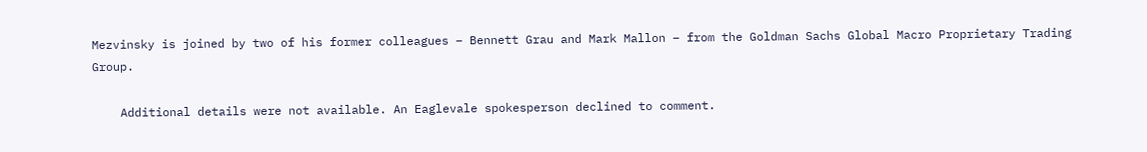Mezvinsky is joined by two of his former colleagues – Bennett Grau and Mark Mallon – from the Goldman Sachs Global Macro Proprietary Trading Group.

    Additional details were not available. An Eaglevale spokesperson declined to comment.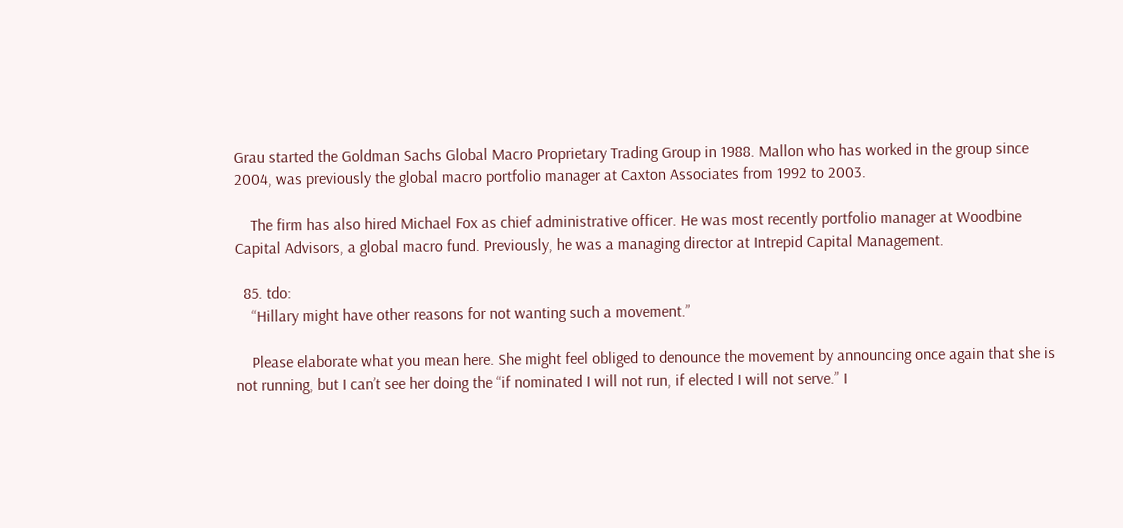Grau started the Goldman Sachs Global Macro Proprietary Trading Group in 1988. Mallon who has worked in the group since 2004, was previously the global macro portfolio manager at Caxton Associates from 1992 to 2003.

    The firm has also hired Michael Fox as chief administrative officer. He was most recently portfolio manager at Woodbine Capital Advisors, a global macro fund. Previously, he was a managing director at Intrepid Capital Management.

  85. tdo:
    “Hillary might have other reasons for not wanting such a movement.”

    Please elaborate what you mean here. She might feel obliged to denounce the movement by announcing once again that she is not running, but I can’t see her doing the “if nominated I will not run, if elected I will not serve.” I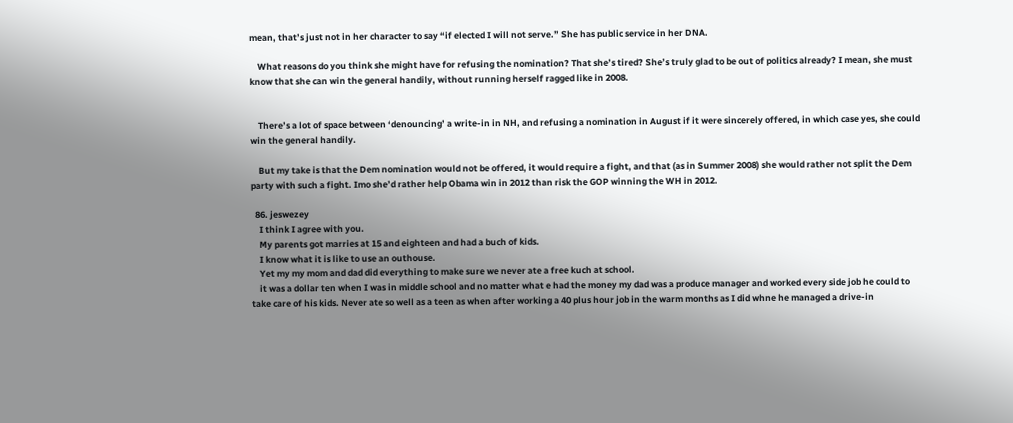mean, that’s just not in her character to say “if elected I will not serve.” She has public service in her DNA.

    What reasons do you think she might have for refusing the nomination? That she’s tired? She’s truly glad to be out of politics already? I mean, she must know that she can win the general handily, without running herself ragged like in 2008.


    There’s a lot of space between ‘denouncing’ a write-in in NH, and refusing a nomination in August if it were sincerely offered, in which case yes, she could win the general handily.

    But my take is that the Dem nomination would not be offered, it would require a fight, and that (as in Summer 2008) she would rather not split the Dem party with such a fight. Imo she’d rather help Obama win in 2012 than risk the GOP winning the WH in 2012.

  86. jeswezey
    I think I agree with you.
    My parents got marries at 15 and eighteen and had a buch of kids.
    I know what it is like to use an outhouse.
    Yet my my mom and dad did everything to make sure we never ate a free kuch at school.
    it was a dollar ten when I was in middle school and no matter what e had the money my dad was a produce manager and worked every side job he could to take care of his kids. Never ate so well as a teen as when after working a 40 plus hour job in the warm months as I did whne he managed a drive-in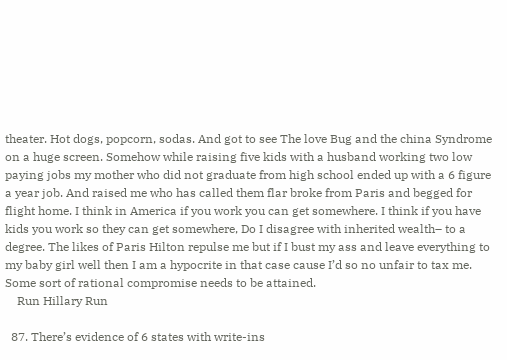theater. Hot dogs, popcorn, sodas. And got to see The love Bug and the china Syndrome on a huge screen. Somehow while raising five kids with a husband working two low paying jobs my mother who did not graduate from high school ended up with a 6 figure a year job. And raised me who has called them flar broke from Paris and begged for flight home. I think in America if you work you can get somewhere. I think if you have kids you work so they can get somewhere, Do I disagree with inherited wealth– to a degree. The likes of Paris Hilton repulse me but if I bust my ass and leave everything to my baby girl well then I am a hypocrite in that case cause I’d so no unfair to tax me. Some sort of rational compromise needs to be attained.
    Run Hillary Run

  87. There’s evidence of 6 states with write-ins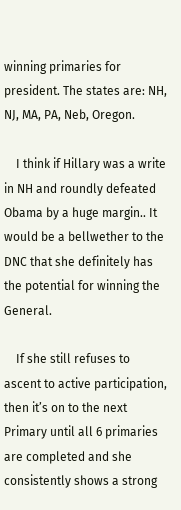winning primaries for president. The states are: NH, NJ, MA, PA, Neb, Oregon.

    I think if Hillary was a write in NH and roundly defeated Obama by a huge margin.. It would be a bellwether to the DNC that she definitely has the potential for winning the General.

    If she still refuses to ascent to active participation, then it’s on to the next Primary until all 6 primaries are completed and she consistently shows a strong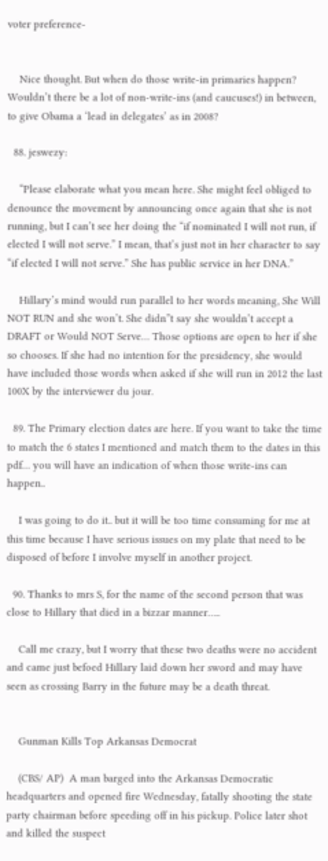voter preference-


    Nice thought. But when do those write-in primaries happen? Wouldn’t there be a lot of non-write-ins (and caucuses!) in between, to give Obama a ‘lead in delegates’ as in 2008?

  88. jeswezy:

    “Please elaborate what you mean here. She might feel obliged to denounce the movement by announcing once again that she is not running, but I can’t see her doing the “if nominated I will not run, if elected I will not serve.” I mean, that’s just not in her character to say “if elected I will not serve.” She has public service in her DNA.”

    Hillary’s mind would run parallel to her words meaning, She Will NOT RUN and she won’t. She didn”t say she wouldn’t accept a DRAFT or Would NOT Serve… Those options are open to her if she so chooses. If she had no intention for the presidency, she would have included those words when asked if she will run in 2012 the last 100X by the interviewer du jour.

  89. The Primary election dates are here. If you want to take the time to match the 6 states I mentioned and match them to the dates in this pdf… you will have an indication of when those write-ins can happen..

    I was going to do it.. but it will be too time consuming for me at this time because I have serious issues on my plate that need to be disposed of before I involve myself in another project.

  90. Thanks to mrs S, for the name of the second person that was close to Hillary that died in a bizzar manner…..

    Call me crazy, but I worry that these two deaths were no accident and came just befoed Hillary laid down her sword and may have seen as crossing Barry in the future may be a death threat.


    Gunman Kills Top Arkansas Democrat

    (CBS/ AP)  A man barged into the Arkansas Democratic headquarters and opened fire Wednesday, fatally shooting the state party chairman before speeding off in his pickup. Police later shot and killed the suspect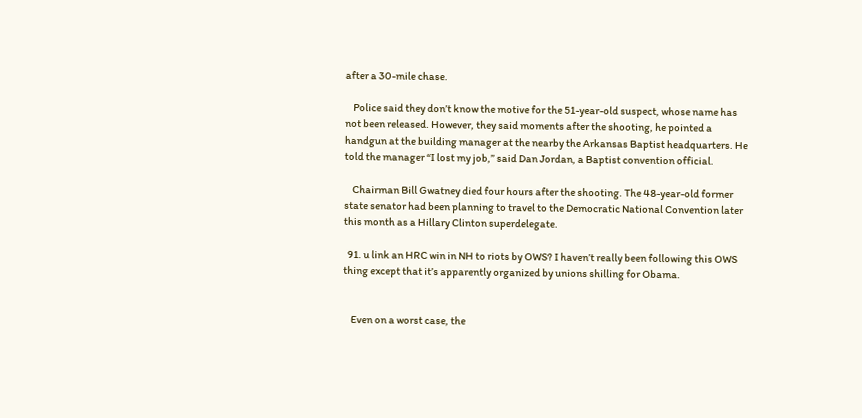after a 30-mile chase.

    Police said they don’t know the motive for the 51-year-old suspect, whose name has not been released. However, they said moments after the shooting, he pointed a handgun at the building manager at the nearby the Arkansas Baptist headquarters. He told the manager “I lost my job,” said Dan Jordan, a Baptist convention official.

    Chairman Bill Gwatney died four hours after the shooting. The 48-year-old former state senator had been planning to travel to the Democratic National Convention later this month as a Hillary Clinton superdelegate.

  91. u link an HRC win in NH to riots by OWS? I haven’t really been following this OWS thing except that it’s apparently organized by unions shilling for Obama.


    Even on a worst case, the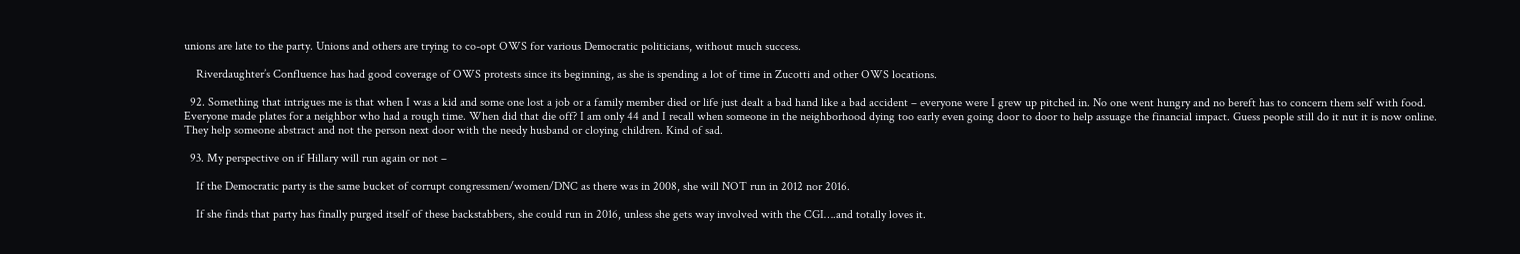unions are late to the party. Unions and others are trying to co-opt OWS for various Democratic politicians, without much success.

    Riverdaughter’s Confluence has had good coverage of OWS protests since its beginning, as she is spending a lot of time in Zucotti and other OWS locations.

  92. Something that intrigues me is that when I was a kid and some one lost a job or a family member died or life just dealt a bad hand like a bad accident – everyone were I grew up pitched in. No one went hungry and no bereft has to concern them self with food. Everyone made plates for a neighbor who had a rough time. When did that die off? I am only 44 and I recall when someone in the neighborhood dying too early even going door to door to help assuage the financial impact. Guess people still do it nut it is now online. They help someone abstract and not the person next door with the needy husband or cloying children. Kind of sad.

  93. My perspective on if Hillary will run again or not –

    If the Democratic party is the same bucket of corrupt congressmen/women/DNC as there was in 2008, she will NOT run in 2012 nor 2016.

    If she finds that party has finally purged itself of these backstabbers, she could run in 2016, unless she gets way involved with the CGI….and totally loves it.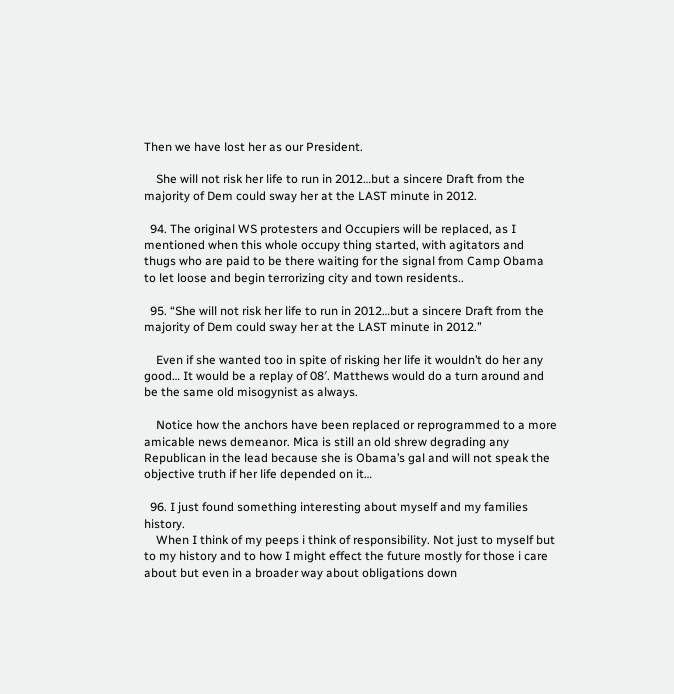Then we have lost her as our President.

    She will not risk her life to run in 2012…but a sincere Draft from the majority of Dem could sway her at the LAST minute in 2012.

  94. The original WS protesters and Occupiers will be replaced, as I mentioned when this whole occupy thing started, with agitators and thugs who are paid to be there waiting for the signal from Camp Obama to let loose and begin terrorizing city and town residents..

  95. “She will not risk her life to run in 2012…but a sincere Draft from the majority of Dem could sway her at the LAST minute in 2012.”

    Even if she wanted too in spite of risking her life it wouldn’t do her any good… It would be a replay of 08′. Matthews would do a turn around and be the same old misogynist as always.

    Notice how the anchors have been replaced or reprogrammed to a more amicable news demeanor. Mica is still an old shrew degrading any Republican in the lead because she is Obama’s gal and will not speak the objective truth if her life depended on it…

  96. I just found something interesting about myself and my families history.
    When I think of my peeps i think of responsibility. Not just to myself but to my history and to how I might effect the future mostly for those i care about but even in a broader way about obligations down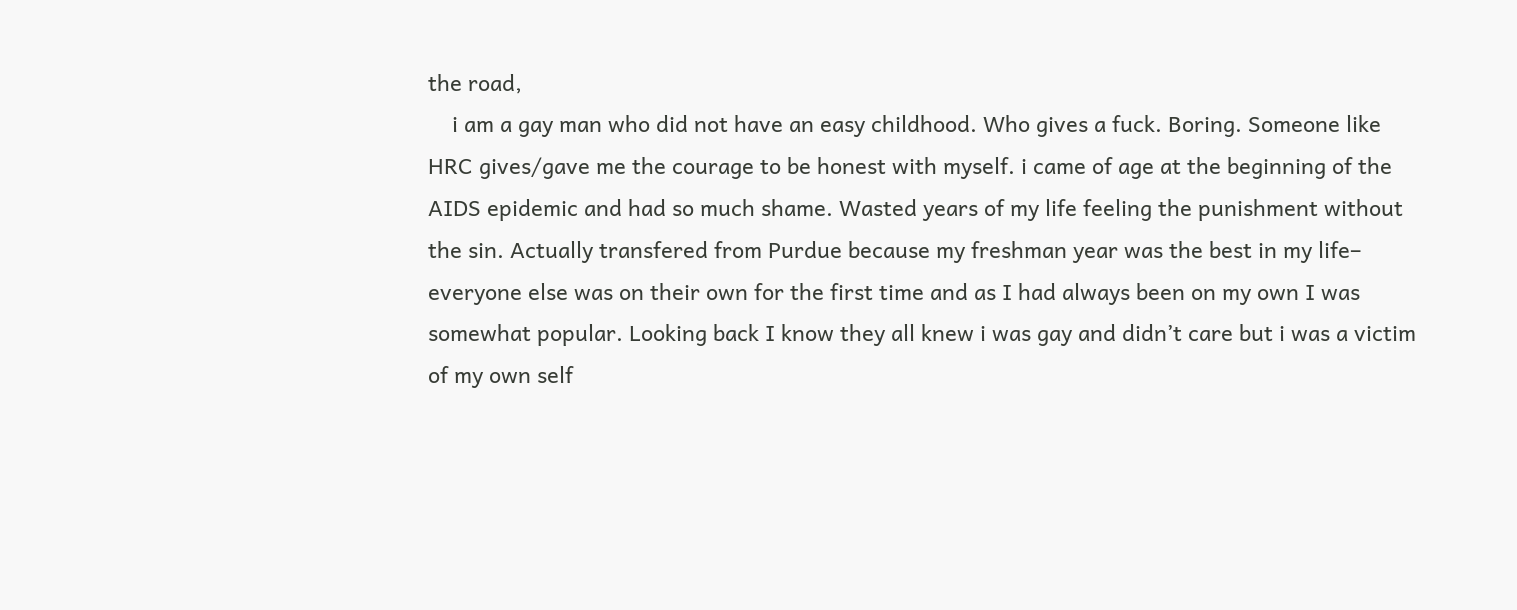the road,
    i am a gay man who did not have an easy childhood. Who gives a fuck. Boring. Someone like HRC gives/gave me the courage to be honest with myself. i came of age at the beginning of the AIDS epidemic and had so much shame. Wasted years of my life feeling the punishment without the sin. Actually transfered from Purdue because my freshman year was the best in my life– everyone else was on their own for the first time and as I had always been on my own I was somewhat popular. Looking back I know they all knew i was gay and didn’t care but i was a victim of my own self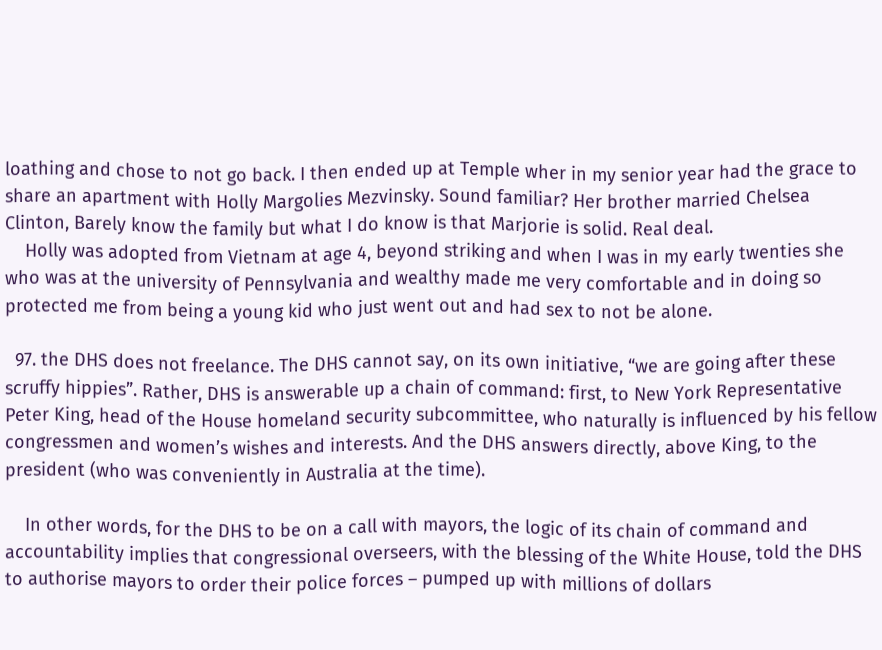loathing and chose to not go back. I then ended up at Temple wher in my senior year had the grace to share an apartment with Holly Margolies Mezvinsky. Sound familiar? Her brother married Chelsea Clinton, Barely know the family but what I do know is that Marjorie is solid. Real deal.
    Holly was adopted from Vietnam at age 4, beyond striking and when I was in my early twenties she who was at the university of Pennsylvania and wealthy made me very comfortable and in doing so protected me from being a young kid who just went out and had sex to not be alone.

  97. the DHS does not freelance. The DHS cannot say, on its own initiative, “we are going after these scruffy hippies”. Rather, DHS is answerable up a chain of command: first, to New York Representative Peter King, head of the House homeland security subcommittee, who naturally is influenced by his fellow congressmen and women’s wishes and interests. And the DHS answers directly, above King, to the president (who was conveniently in Australia at the time).

    In other words, for the DHS to be on a call with mayors, the logic of its chain of command and accountability implies that congressional overseers, with the blessing of the White House, told the DHS to authorise mayors to order their police forces – pumped up with millions of dollars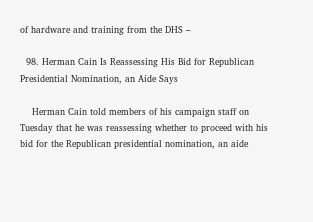of hardware and training from the DHS –

  98. Herman Cain Is Reassessing His Bid for Republican Presidential Nomination, an Aide Says

    Herman Cain told members of his campaign staff on Tuesday that he was reassessing whether to proceed with his bid for the Republican presidential nomination, an aide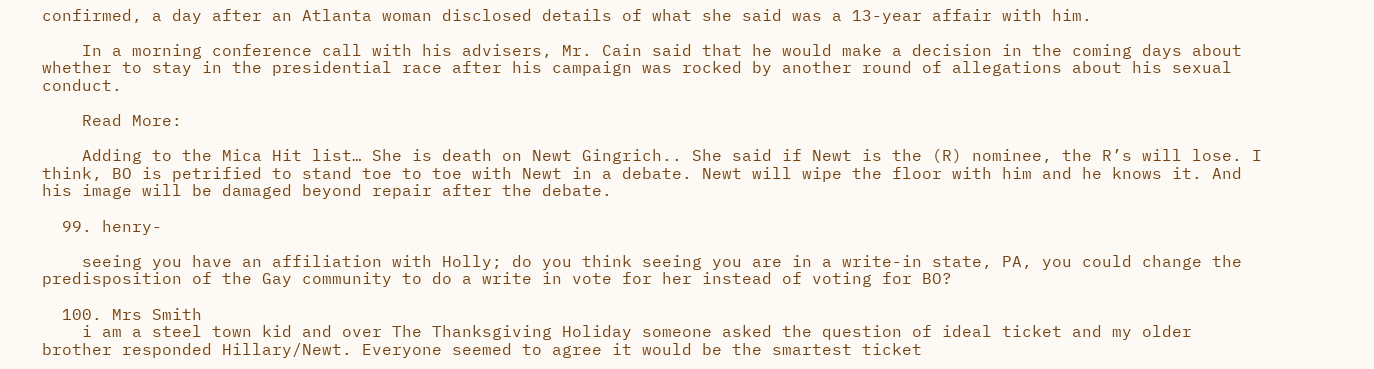confirmed, a day after an Atlanta woman disclosed details of what she said was a 13-year affair with him.

    In a morning conference call with his advisers, Mr. Cain said that he would make a decision in the coming days about whether to stay in the presidential race after his campaign was rocked by another round of allegations about his sexual conduct.

    Read More:

    Adding to the Mica Hit list… She is death on Newt Gingrich.. She said if Newt is the (R) nominee, the R’s will lose. I think, BO is petrified to stand toe to toe with Newt in a debate. Newt will wipe the floor with him and he knows it. And his image will be damaged beyond repair after the debate.

  99. henry-

    seeing you have an affiliation with Holly; do you think seeing you are in a write-in state, PA, you could change the predisposition of the Gay community to do a write in vote for her instead of voting for BO?

  100. Mrs Smith
    i am a steel town kid and over The Thanksgiving Holiday someone asked the question of ideal ticket and my older brother responded Hillary/Newt. Everyone seemed to agree it would be the smartest ticket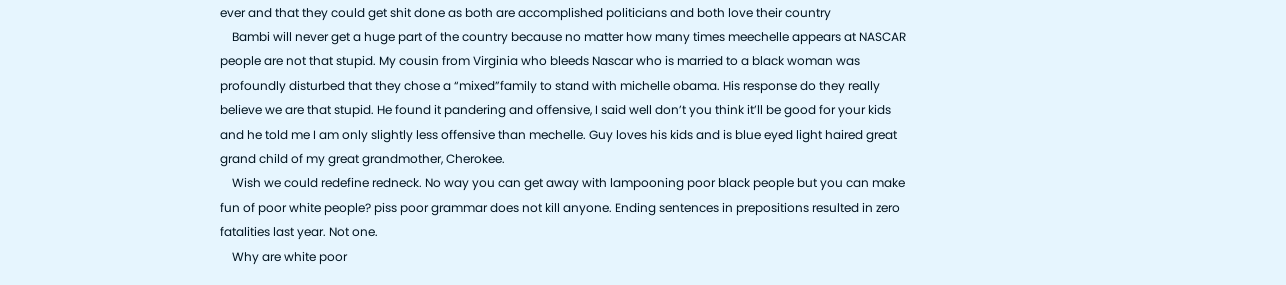ever and that they could get shit done as both are accomplished politicians and both love their country
    Bambi will never get a huge part of the country because no matter how many times meechelle appears at NASCAR people are not that stupid. My cousin from Virginia who bleeds Nascar who is married to a black woman was profoundly disturbed that they chose a “mixed”family to stand with michelle obama. His response do they really believe we are that stupid. He found it pandering and offensive, I said well don’t you think it’ll be good for your kids and he told me I am only slightly less offensive than mechelle. Guy loves his kids and is blue eyed light haired great grand child of my great grandmother, Cherokee.
    Wish we could redefine redneck. No way you can get away with lampooning poor black people but you can make fun of poor white people? piss poor grammar does not kill anyone. Ending sentences in prepositions resulted in zero fatalities last year. Not one.
    Why are white poor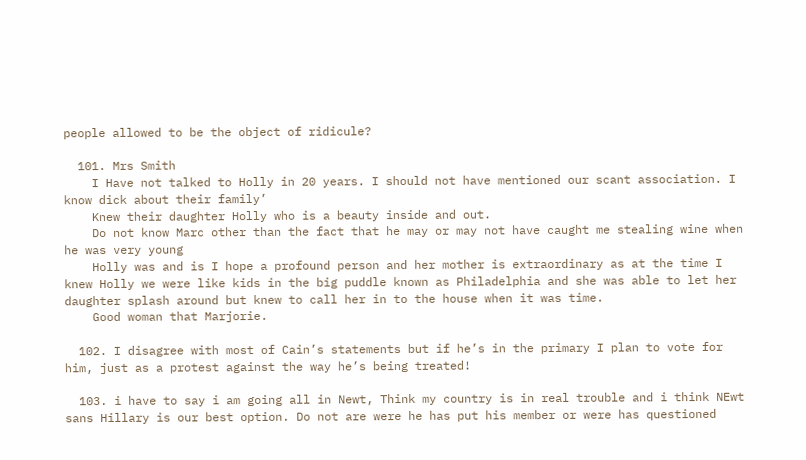people allowed to be the object of ridicule?

  101. Mrs Smith
    I Have not talked to Holly in 20 years. I should not have mentioned our scant association. I know dick about their family’
    Knew their daughter Holly who is a beauty inside and out.
    Do not know Marc other than the fact that he may or may not have caught me stealing wine when he was very young
    Holly was and is I hope a profound person and her mother is extraordinary as at the time I knew Holly we were like kids in the big puddle known as Philadelphia and she was able to let her daughter splash around but knew to call her in to the house when it was time.
    Good woman that Marjorie.

  102. I disagree with most of Cain’s statements but if he’s in the primary I plan to vote for him, just as a protest against the way he’s being treated!

  103. i have to say i am going all in Newt, Think my country is in real trouble and i think NEwt sans Hillary is our best option. Do not are were he has put his member or were has questioned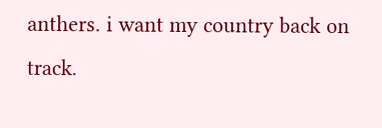anthers. i want my country back on track.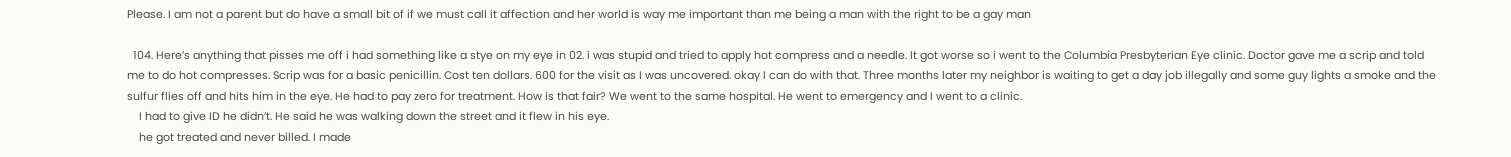Please. I am not a parent but do have a small bit of if we must call it affection and her world is way me important than me being a man with the right to be a gay man

  104. Here’s anything that pisses me off i had something like a stye on my eye in 02. i was stupid and tried to apply hot compress and a needle. It got worse so i went to the Columbia Presbyterian Eye clinic. Doctor gave me a scrip and told me to do hot compresses. Scrip was for a basic penicillin. Cost ten dollars. 600 for the visit as I was uncovered. okay I can do with that. Three months later my neighbor is waiting to get a day job illegally and some guy lights a smoke and the sulfur flies off and hits him in the eye. He had to pay zero for treatment. How is that fair? We went to the same hospital. He went to emergency and I went to a clinic.
    I had to give ID he didn’t. He said he was walking down the street and it flew in his eye.
    he got treated and never billed. I made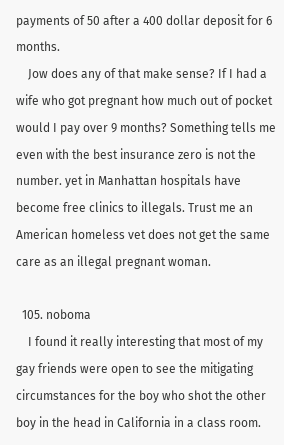payments of 50 after a 400 dollar deposit for 6 months.
    Jow does any of that make sense? If I had a wife who got pregnant how much out of pocket would I pay over 9 months? Something tells me even with the best insurance zero is not the number. yet in Manhattan hospitals have become free clinics to illegals. Trust me an American homeless vet does not get the same care as an illegal pregnant woman.

  105. noboma
    I found it really interesting that most of my gay friends were open to see the mitigating circumstances for the boy who shot the other boy in the head in California in a class room.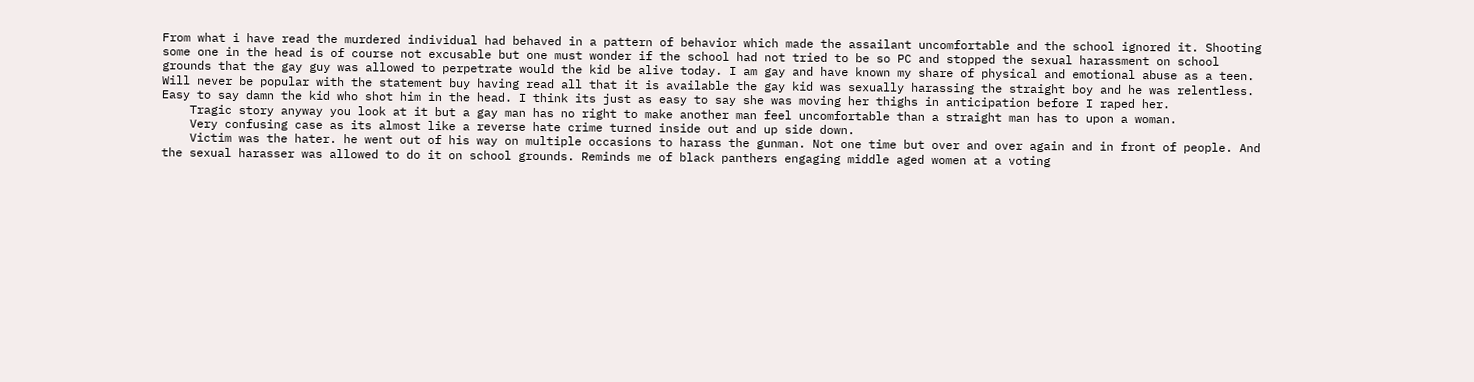From what i have read the murdered individual had behaved in a pattern of behavior which made the assailant uncomfortable and the school ignored it. Shooting some one in the head is of course not excusable but one must wonder if the school had not tried to be so PC and stopped the sexual harassment on school grounds that the gay guy was allowed to perpetrate would the kid be alive today. I am gay and have known my share of physical and emotional abuse as a teen. Will never be popular with the statement buy having read all that it is available the gay kid was sexually harassing the straight boy and he was relentless. Easy to say damn the kid who shot him in the head. I think its just as easy to say she was moving her thighs in anticipation before I raped her.
    Tragic story anyway you look at it but a gay man has no right to make another man feel uncomfortable than a straight man has to upon a woman.
    Very confusing case as its almost like a reverse hate crime turned inside out and up side down.
    Victim was the hater. he went out of his way on multiple occasions to harass the gunman. Not one time but over and over again and in front of people. And the sexual harasser was allowed to do it on school grounds. Reminds me of black panthers engaging middle aged women at a voting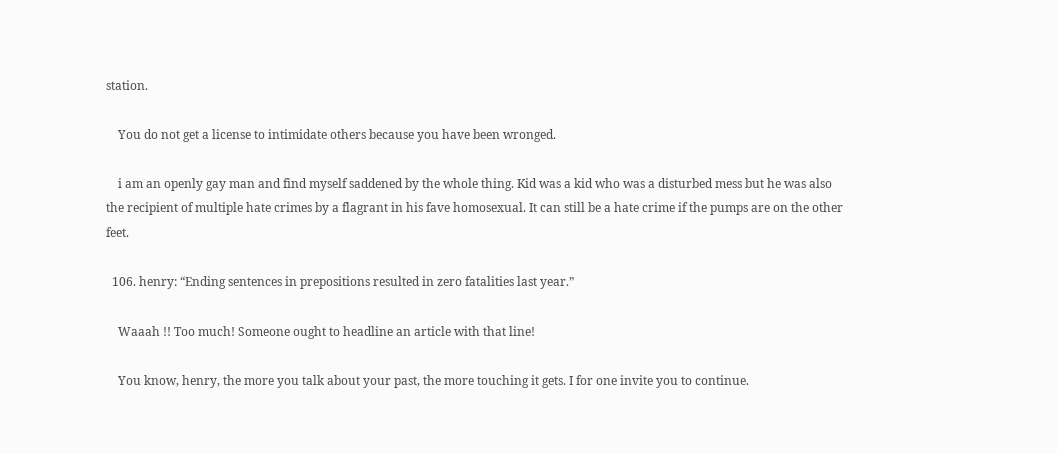station.

    You do not get a license to intimidate others because you have been wronged.

    i am an openly gay man and find myself saddened by the whole thing. Kid was a kid who was a disturbed mess but he was also the recipient of multiple hate crimes by a flagrant in his fave homosexual. It can still be a hate crime if the pumps are on the other feet.

  106. henry: “Ending sentences in prepositions resulted in zero fatalities last year.”

    Waaah !! Too much! Someone ought to headline an article with that line!

    You know, henry, the more you talk about your past, the more touching it gets. I for one invite you to continue.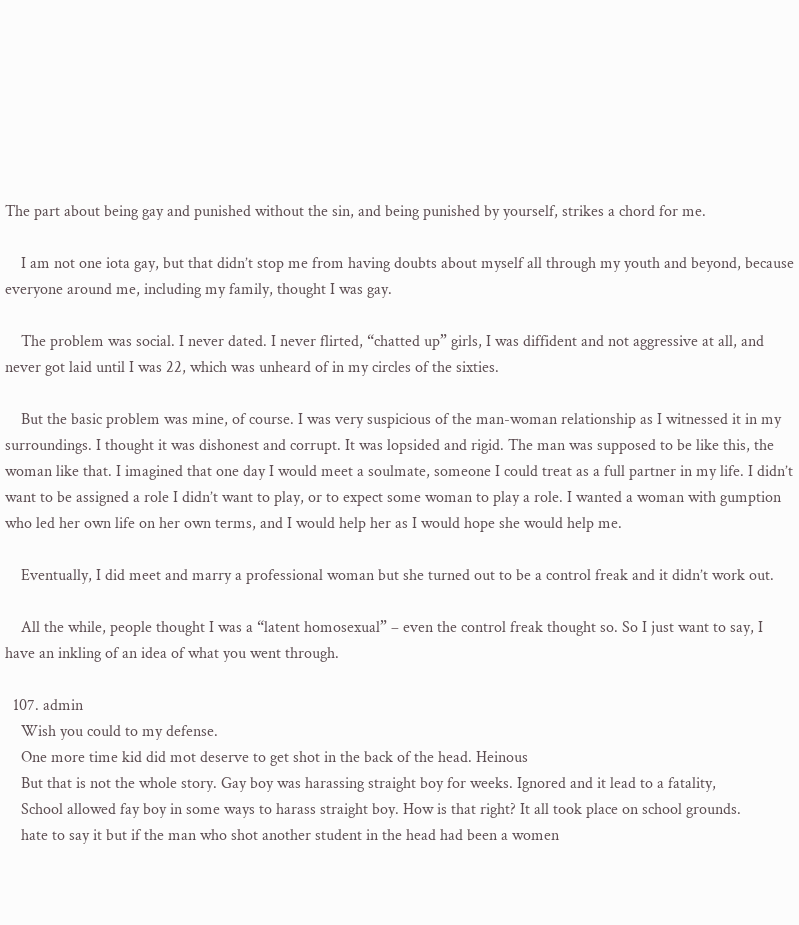The part about being gay and punished without the sin, and being punished by yourself, strikes a chord for me.

    I am not one iota gay, but that didn’t stop me from having doubts about myself all through my youth and beyond, because everyone around me, including my family, thought I was gay.

    The problem was social. I never dated. I never flirted, “chatted up” girls, I was diffident and not aggressive at all, and never got laid until I was 22, which was unheard of in my circles of the sixties.

    But the basic problem was mine, of course. I was very suspicious of the man-woman relationship as I witnessed it in my surroundings. I thought it was dishonest and corrupt. It was lopsided and rigid. The man was supposed to be like this, the woman like that. I imagined that one day I would meet a soulmate, someone I could treat as a full partner in my life. I didn’t want to be assigned a role I didn’t want to play, or to expect some woman to play a role. I wanted a woman with gumption who led her own life on her own terms, and I would help her as I would hope she would help me.

    Eventually, I did meet and marry a professional woman but she turned out to be a control freak and it didn’t work out.

    All the while, people thought I was a “latent homosexual” – even the control freak thought so. So I just want to say, I have an inkling of an idea of what you went through.

  107. admin
    Wish you could to my defense.
    One more time kid did mot deserve to get shot in the back of the head. Heinous
    But that is not the whole story. Gay boy was harassing straight boy for weeks. Ignored and it lead to a fatality,
    School allowed fay boy in some ways to harass straight boy. How is that right? It all took place on school grounds.
    hate to say it but if the man who shot another student in the head had been a women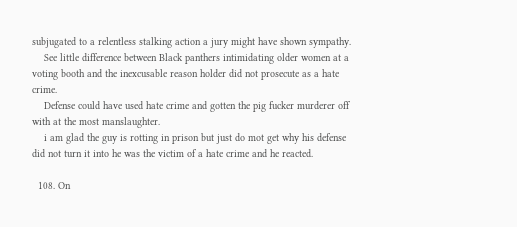subjugated to a relentless stalking action a jury might have shown sympathy.
    See little difference between Black panthers intimidating older women at a voting booth and the inexcusable reason holder did not prosecute as a hate crime.
    Defense could have used hate crime and gotten the pig fucker murderer off with at the most manslaughter.
    i am glad the guy is rotting in prison but just do mot get why his defense did not turn it into he was the victim of a hate crime and he reacted.

  108. On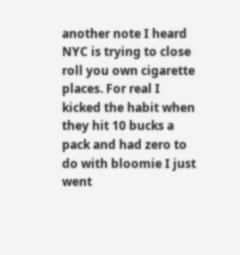another note I heard NYC is trying to close roll you own cigarette places. For real I kicked the habit when they hit 10 bucks a pack and had zero to do with bloomie I just went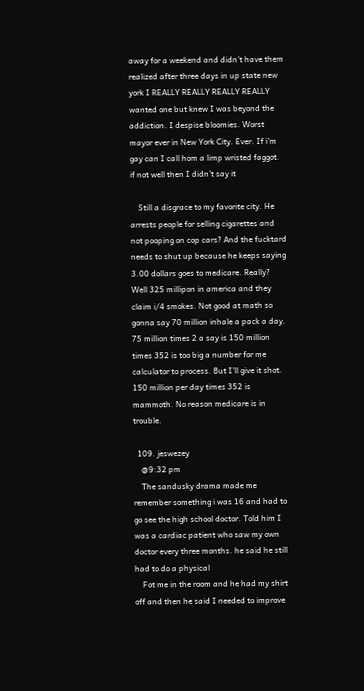away for a weekend and didn’t have them realized after three days in up state new york I REALLY REALLY REALLY REALLY wanted one but knew I was beyond the addiction. I despise bloomies. Worst mayor ever in New York City. Ever. If i’m gay can I call hom a limp wristed faggot. if not well then I didn’t say it

    Still a disgrace to my favorite city. He arrests people for selling cigarettes and not pooping on cop cars? And the fucktard needs to shut up because he keeps saying 3.00 dollars goes to medicare. Really? Well 325 millipon in america and they claim i/4 smokes. Not good at math so gonna say 70 million inhale a pack a day. 75 million times 2 a say is 150 million times 352 is too big a number for me calculator to process. But I’ll give it shot. 150 million per day times 352 is mammoth. No reason medicare is in trouble.

  109. jeswezey
    @9:32 pm
    The sandusky drama made me remember something i was 16 and had to go see the high school doctor. Told him I was a cardiac patient who saw my own doctor every three months. he said he still had to do a physical
    Fot me in the room and he had my shirt off and then he said I needed to improve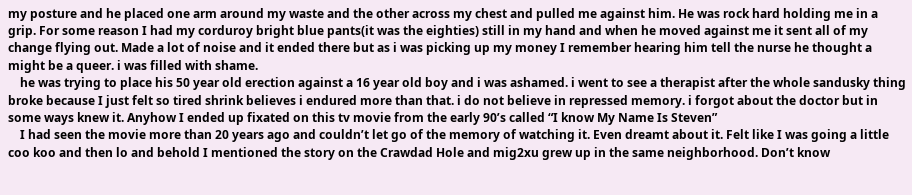my posture and he placed one arm around my waste and the other across my chest and pulled me against him. He was rock hard holding me in a grip. For some reason I had my corduroy bright blue pants(it was the eighties) still in my hand and when he moved against me it sent all of my change flying out. Made a lot of noise and it ended there but as i was picking up my money I remember hearing him tell the nurse he thought a might be a queer. i was filled with shame.
    he was trying to place his 50 year old erection against a 16 year old boy and i was ashamed. i went to see a therapist after the whole sandusky thing broke because I just felt so tired shrink believes i endured more than that. i do not believe in repressed memory. i forgot about the doctor but in some ways knew it. Anyhow I ended up fixated on this tv movie from the early 90’s called “I know My Name Is Steven”
    I had seen the movie more than 20 years ago and couldn’t let go of the memory of watching it. Even dreamt about it. Felt like I was going a little coo koo and then lo and behold I mentioned the story on the Crawdad Hole and mig2xu grew up in the same neighborhood. Don’t know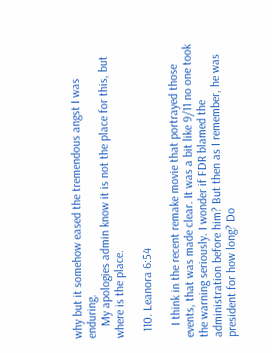why but it somehow eased the tremendous angst I was enduring.
    My apologies admin know it is not the place for this, but where is the place.

  110. Leanora 6:54

    I think in the recent remake movie that portrayed those events, that was made clear. It was a bit like 9/11 no one took the warning seriously. I wonder if FDR blamed the administration before him? But then as I remember, he was president for how long? Do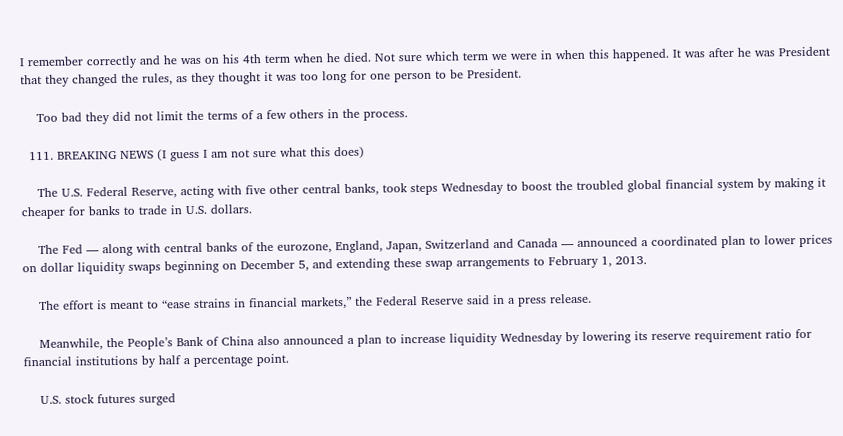I remember correctly and he was on his 4th term when he died. Not sure which term we were in when this happened. It was after he was President that they changed the rules, as they thought it was too long for one person to be President.

    Too bad they did not limit the terms of a few others in the process.

  111. BREAKING NEWS (I guess I am not sure what this does)

    The U.S. Federal Reserve, acting with five other central banks, took steps Wednesday to boost the troubled global financial system by making it cheaper for banks to trade in U.S. dollars.

    The Fed — along with central banks of the eurozone, England, Japan, Switzerland and Canada — announced a coordinated plan to lower prices on dollar liquidity swaps beginning on December 5, and extending these swap arrangements to February 1, 2013.

    The effort is meant to “ease strains in financial markets,” the Federal Reserve said in a press release.

    Meanwhile, the People’s Bank of China also announced a plan to increase liquidity Wednesday by lowering its reserve requirement ratio for financial institutions by half a percentage point.

    U.S. stock futures surged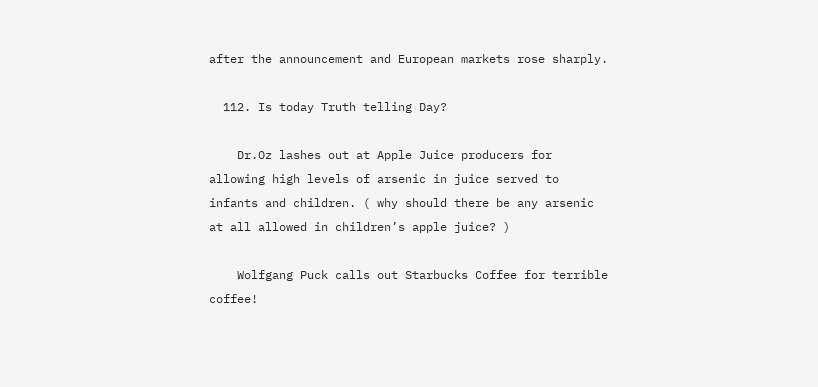after the announcement and European markets rose sharply.

  112. Is today Truth telling Day?

    Dr.Oz lashes out at Apple Juice producers for allowing high levels of arsenic in juice served to infants and children. ( why should there be any arsenic at all allowed in children’s apple juice? )

    Wolfgang Puck calls out Starbucks Coffee for terrible coffee!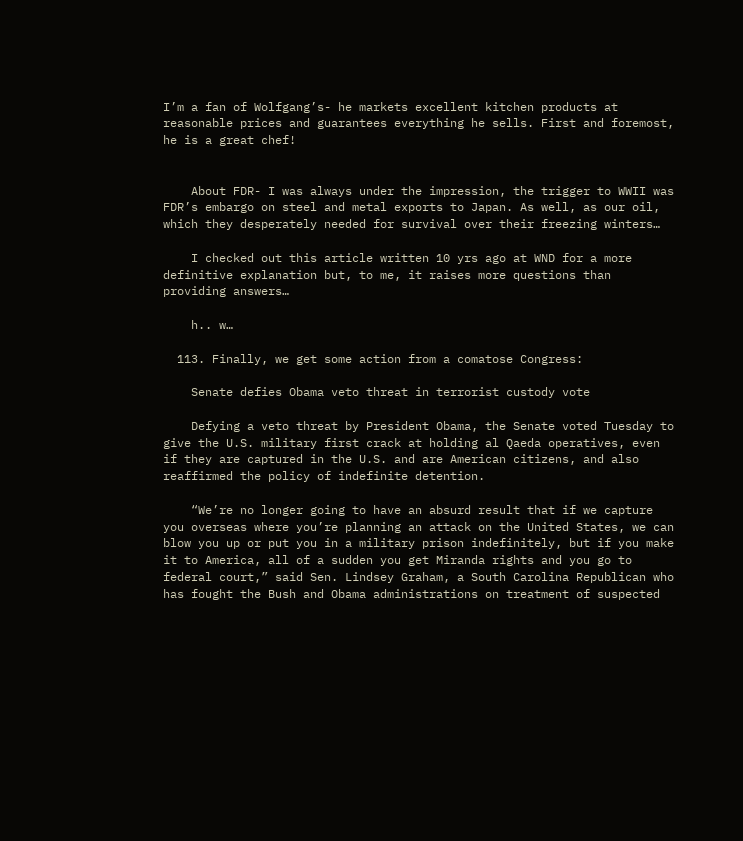I’m a fan of Wolfgang’s- he markets excellent kitchen products at reasonable prices and guarantees everything he sells. First and foremost, he is a great chef!


    About FDR- I was always under the impression, the trigger to WWII was FDR’s embargo on steel and metal exports to Japan. As well, as our oil, which they desperately needed for survival over their freezing winters…

    I checked out this article written 10 yrs ago at WND for a more definitive explanation but, to me, it raises more questions than providing answers…

    h.. w…

  113. Finally, we get some action from a comatose Congress:

    Senate defies Obama veto threat in terrorist custody vote

    Defying a veto threat by President Obama, the Senate voted Tuesday to give the U.S. military first crack at holding al Qaeda operatives, even if they are captured in the U.S. and are American citizens, and also reaffirmed the policy of indefinite detention.

    “We’re no longer going to have an absurd result that if we capture you overseas where you’re planning an attack on the United States, we can blow you up or put you in a military prison indefinitely, but if you make it to America, all of a sudden you get Miranda rights and you go to federal court,” said Sen. Lindsey Graham, a South Carolina Republican who has fought the Bush and Obama administrations on treatment of suspected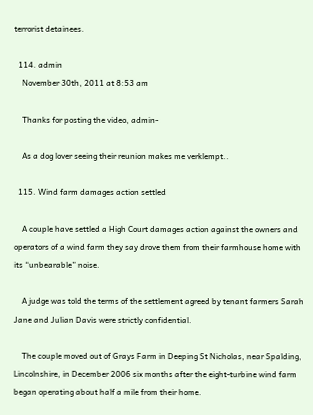terrorist detainees.

  114. admin
    November 30th, 2011 at 8:53 am

    Thanks for posting the video, admin-

    As a dog lover seeing their reunion makes me verklempt..

  115. Wind farm damages action settled

    A couple have settled a High Court damages action against the owners and operators of a wind farm they say drove them from their farmhouse home with its “unbearable” noise.

    A judge was told the terms of the settlement agreed by tenant farmers Sarah Jane and Julian Davis were strictly confidential.

    The couple moved out of Grays Farm in Deeping St Nicholas, near Spalding, Lincolnshire, in December 2006 six months after the eight-turbine wind farm began operating about half a mile from their home.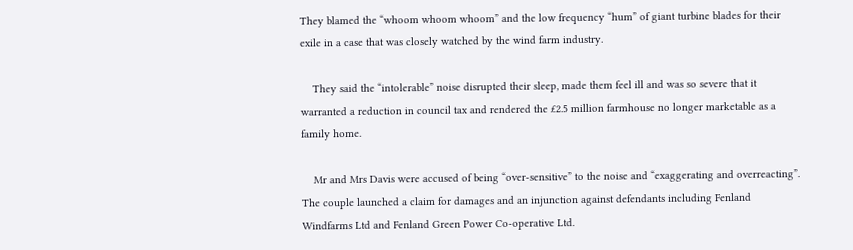They blamed the “whoom whoom whoom” and the low frequency “hum” of giant turbine blades for their exile in a case that was closely watched by the wind farm industry.

    They said the “intolerable” noise disrupted their sleep, made them feel ill and was so severe that it warranted a reduction in council tax and rendered the £2.5 million farmhouse no longer marketable as a family home.

    Mr and Mrs Davis were accused of being “over-sensitive” to the noise and “exaggerating and overreacting”. The couple launched a claim for damages and an injunction against defendants including Fenland Windfarms Ltd and Fenland Green Power Co-operative Ltd.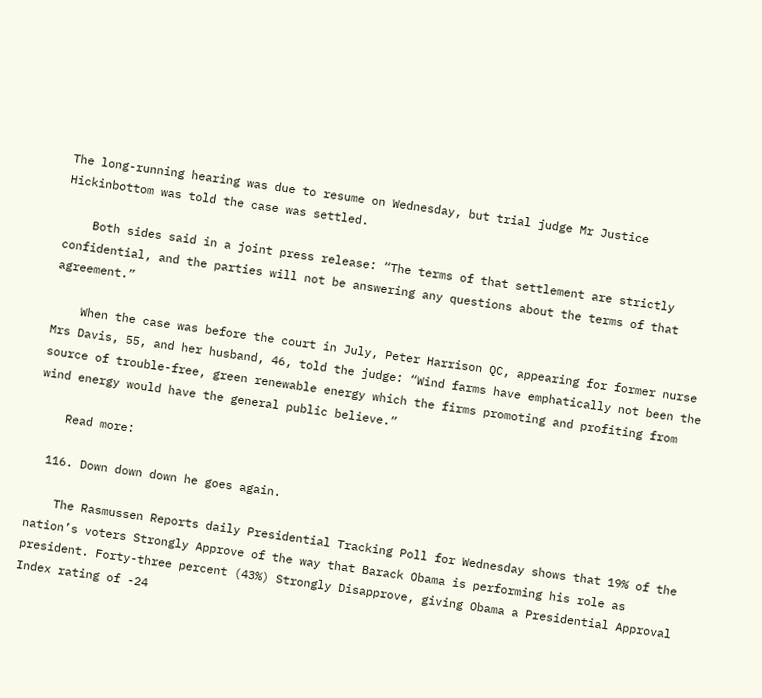The long-running hearing was due to resume on Wednesday, but trial judge Mr Justice Hickinbottom was told the case was settled.

    Both sides said in a joint press release: “The terms of that settlement are strictly confidential, and the parties will not be answering any questions about the terms of that agreement.”

    When the case was before the court in July, Peter Harrison QC, appearing for former nurse Mrs Davis, 55, and her husband, 46, told the judge: “Wind farms have emphatically not been the source of trouble-free, green renewable energy which the firms promoting and profiting from wind energy would have the general public believe.”

    Read more:

  116. Down down down he goes again.

    The Rasmussen Reports daily Presidential Tracking Poll for Wednesday shows that 19% of the nation’s voters Strongly Approve of the way that Barack Obama is performing his role as president. Forty-three percent (43%) Strongly Disapprove, giving Obama a Presidential Approval Index rating of -24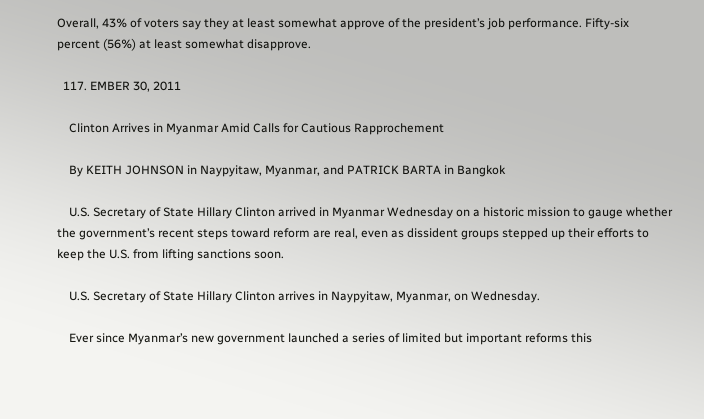Overall, 43% of voters say they at least somewhat approve of the president’s job performance. Fifty-six percent (56%) at least somewhat disapprove.

  117. EMBER 30, 2011

    Clinton Arrives in Myanmar Amid Calls for Cautious Rapprochement

    By KEITH JOHNSON in Naypyitaw, Myanmar, and PATRICK BARTA in Bangkok

    U.S. Secretary of State Hillary Clinton arrived in Myanmar Wednesday on a historic mission to gauge whether the government’s recent steps toward reform are real, even as dissident groups stepped up their efforts to keep the U.S. from lifting sanctions soon.

    U.S. Secretary of State Hillary Clinton arrives in Naypyitaw, Myanmar, on Wednesday.

    Ever since Myanmar’s new government launched a series of limited but important reforms this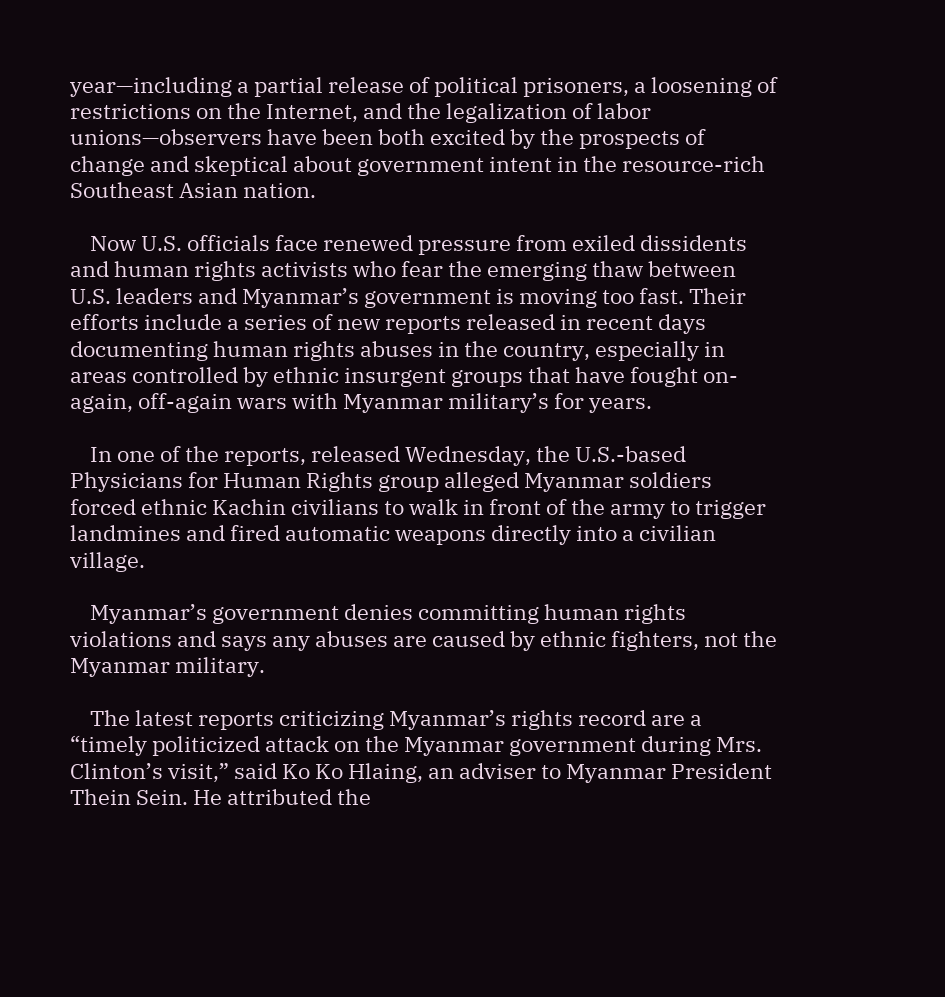year—including a partial release of political prisoners, a loosening of restrictions on the Internet, and the legalization of labor unions—observers have been both excited by the prospects of change and skeptical about government intent in the resource-rich Southeast Asian nation.

    Now U.S. officials face renewed pressure from exiled dissidents and human rights activists who fear the emerging thaw between U.S. leaders and Myanmar’s government is moving too fast. Their efforts include a series of new reports released in recent days documenting human rights abuses in the country, especially in areas controlled by ethnic insurgent groups that have fought on-again, off-again wars with Myanmar military’s for years.

    In one of the reports, released Wednesday, the U.S.-based Physicians for Human Rights group alleged Myanmar soldiers forced ethnic Kachin civilians to walk in front of the army to trigger landmines and fired automatic weapons directly into a civilian village.

    Myanmar’s government denies committing human rights violations and says any abuses are caused by ethnic fighters, not the Myanmar military.

    The latest reports criticizing Myanmar’s rights record are a “timely politicized attack on the Myanmar government during Mrs. Clinton’s visit,” said Ko Ko Hlaing, an adviser to Myanmar President Thein Sein. He attributed the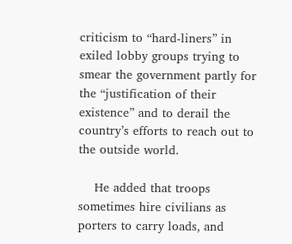criticism to “hard-liners” in exiled lobby groups trying to smear the government partly for the “justification of their existence” and to derail the country’s efforts to reach out to the outside world.

    He added that troops sometimes hire civilians as porters to carry loads, and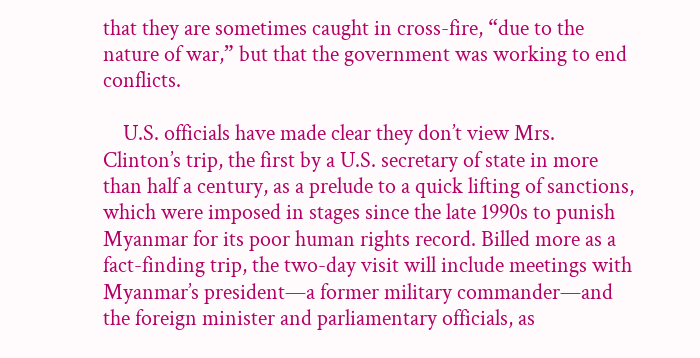that they are sometimes caught in cross-fire, “due to the nature of war,” but that the government was working to end conflicts.

    U.S. officials have made clear they don’t view Mrs. Clinton’s trip, the first by a U.S. secretary of state in more than half a century, as a prelude to a quick lifting of sanctions, which were imposed in stages since the late 1990s to punish Myanmar for its poor human rights record. Billed more as a fact-finding trip, the two-day visit will include meetings with Myanmar’s president—a former military commander—and the foreign minister and parliamentary officials, as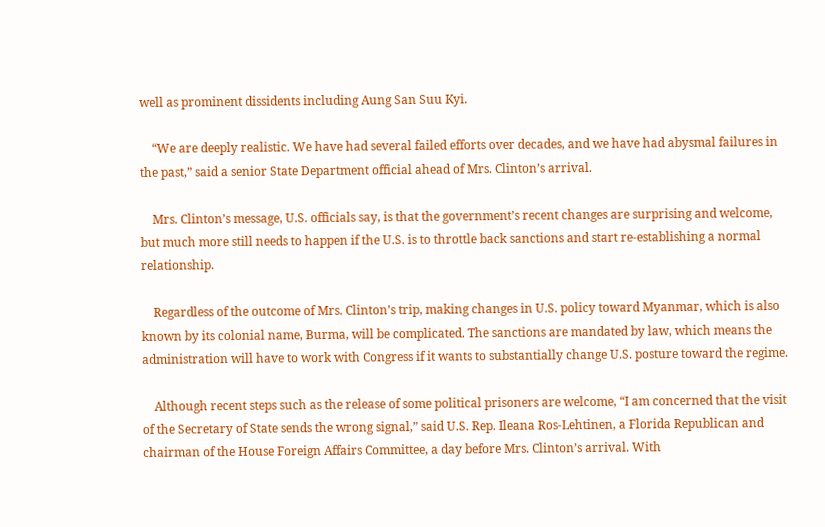well as prominent dissidents including Aung San Suu Kyi.

    “We are deeply realistic. We have had several failed efforts over decades, and we have had abysmal failures in the past,” said a senior State Department official ahead of Mrs. Clinton’s arrival.

    Mrs. Clinton’s message, U.S. officials say, is that the government’s recent changes are surprising and welcome, but much more still needs to happen if the U.S. is to throttle back sanctions and start re-establishing a normal relationship.

    Regardless of the outcome of Mrs. Clinton’s trip, making changes in U.S. policy toward Myanmar, which is also known by its colonial name, Burma, will be complicated. The sanctions are mandated by law, which means the administration will have to work with Congress if it wants to substantially change U.S. posture toward the regime.

    Although recent steps such as the release of some political prisoners are welcome, “I am concerned that the visit of the Secretary of State sends the wrong signal,” said U.S. Rep. Ileana Ros-Lehtinen, a Florida Republican and chairman of the House Foreign Affairs Committee, a day before Mrs. Clinton’s arrival. With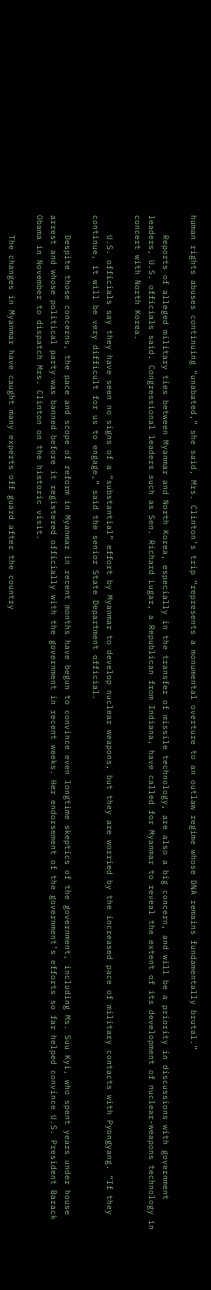human rights abuses continuing “unabated,” she said, Mrs. Clinton’s trip “represents a monumental overture to an outlaw regime whose DNA remains fundamentally brutal.”

    Reports of alleged military ties between Myanmar and North Korea, especially in the transfer of missile technology, are also a big concern, and will be a priority in discussions with government leaders, U.S. officials said. Congressional leaders such as Sen. Richard Lugar, a Republican from Indiana, have called for Myanmar to reveal the extent of its development of nuclear-weapons technology in concert with North Korea.

    U.S. officials say they have seen no signs of a “substantial” effort by Myanmar to develop nuclear weapons, but they are worried by the increased pace of military contacts with Pyongyang. “If they continue, it will be very difficult for us to engage,” said the senior State Department official.

    Despite those concerns, the pace and scope of reform in Myanmar in recent months have begun to convince even longtime skeptics of the government, including Ms. Suu Kyi, who spent years under house arrest and whose political party was banned before it registered officially with the government in recent weeks. Her endorsement of the government’s efforts so far helped convince U.S. President Barack Obama in November to dispatch Mrs. Clinton on the historic visit.

    The changes in Myanmar have caught many experts off guard after the country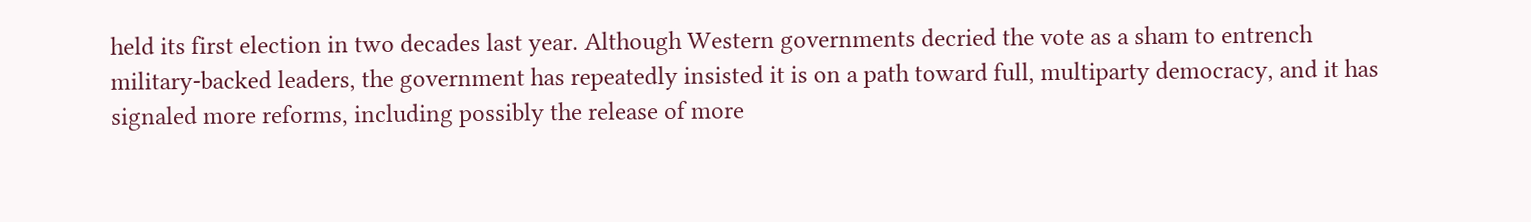held its first election in two decades last year. Although Western governments decried the vote as a sham to entrench military-backed leaders, the government has repeatedly insisted it is on a path toward full, multiparty democracy, and it has signaled more reforms, including possibly the release of more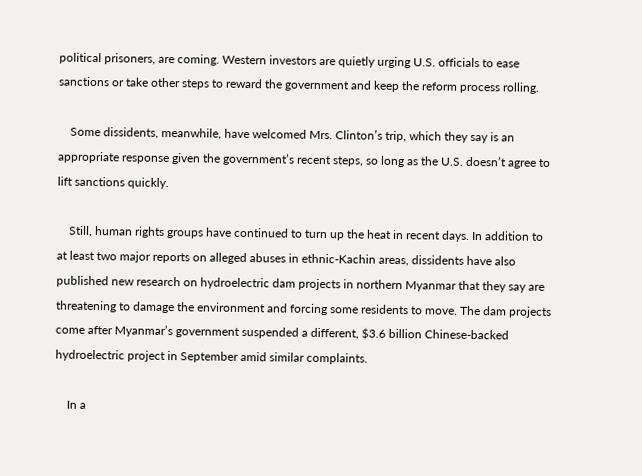political prisoners, are coming. Western investors are quietly urging U.S. officials to ease sanctions or take other steps to reward the government and keep the reform process rolling.

    Some dissidents, meanwhile, have welcomed Mrs. Clinton’s trip, which they say is an appropriate response given the government’s recent steps, so long as the U.S. doesn’t agree to lift sanctions quickly.

    Still, human rights groups have continued to turn up the heat in recent days. In addition to at least two major reports on alleged abuses in ethnic-Kachin areas, dissidents have also published new research on hydroelectric dam projects in northern Myanmar that they say are threatening to damage the environment and forcing some residents to move. The dam projects come after Myanmar’s government suspended a different, $3.6 billion Chinese-backed hydroelectric project in September amid similar complaints.

    In a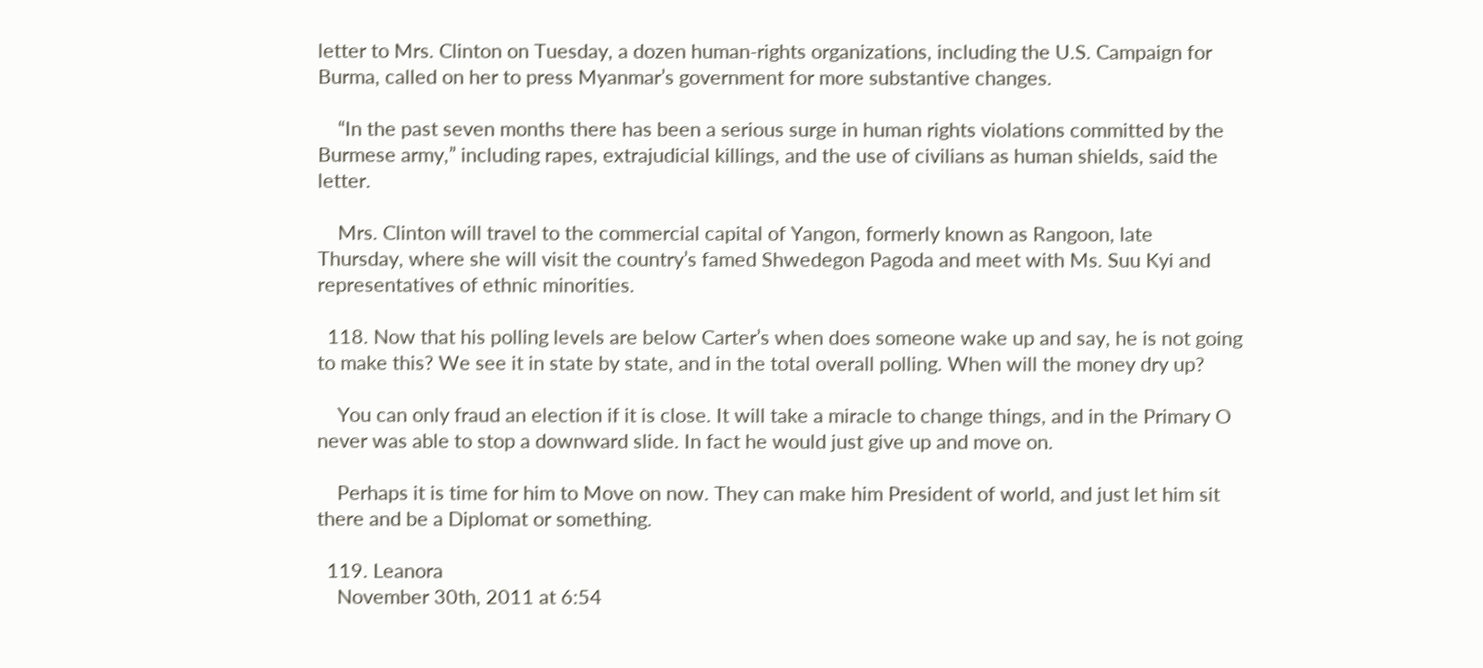letter to Mrs. Clinton on Tuesday, a dozen human-rights organizations, including the U.S. Campaign for Burma, called on her to press Myanmar’s government for more substantive changes.

    “In the past seven months there has been a serious surge in human rights violations committed by the Burmese army,” including rapes, extrajudicial killings, and the use of civilians as human shields, said the letter.

    Mrs. Clinton will travel to the commercial capital of Yangon, formerly known as Rangoon, late Thursday, where she will visit the country’s famed Shwedegon Pagoda and meet with Ms. Suu Kyi and representatives of ethnic minorities.

  118. Now that his polling levels are below Carter’s when does someone wake up and say, he is not going to make this? We see it in state by state, and in the total overall polling. When will the money dry up?

    You can only fraud an election if it is close. It will take a miracle to change things, and in the Primary O never was able to stop a downward slide. In fact he would just give up and move on.

    Perhaps it is time for him to Move on now. They can make him President of world, and just let him sit there and be a Diplomat or something.

  119. Leanora
    November 30th, 2011 at 6:54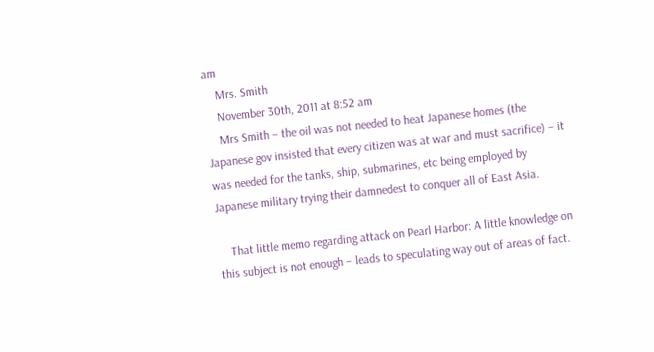am
    Mrs. Smith
    November 30th, 2011 at 8:52 am
    Mrs Smith – the oil was not needed to heat Japanese homes (the Japanese gov insisted that every citizen was at war and must sacrifice) – it was needed for the tanks, ship, submarines, etc being employed by Japanese military trying their damnedest to conquer all of East Asia.

    That little memo regarding attack on Pearl Harbor: A little knowledge on this subject is not enough – leads to speculating way out of areas of fact.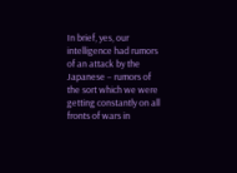In brief, yes, our intelligence had rumors of an attack by the Japanese – rumors of the sort which we were getting constantly on all fronts of wars in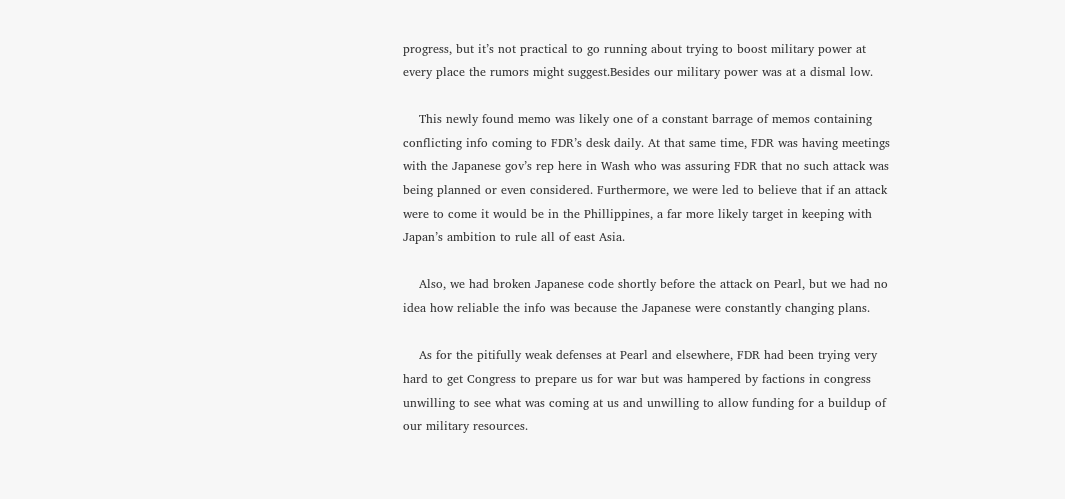progress, but it’s not practical to go running about trying to boost military power at every place the rumors might suggest.Besides our military power was at a dismal low.

    This newly found memo was likely one of a constant barrage of memos containing conflicting info coming to FDR’s desk daily. At that same time, FDR was having meetings with the Japanese gov’s rep here in Wash who was assuring FDR that no such attack was being planned or even considered. Furthermore, we were led to believe that if an attack were to come it would be in the Phillippines, a far more likely target in keeping with Japan’s ambition to rule all of east Asia.

    Also, we had broken Japanese code shortly before the attack on Pearl, but we had no idea how reliable the info was because the Japanese were constantly changing plans.

    As for the pitifully weak defenses at Pearl and elsewhere, FDR had been trying very hard to get Congress to prepare us for war but was hampered by factions in congress unwilling to see what was coming at us and unwilling to allow funding for a buildup of our military resources.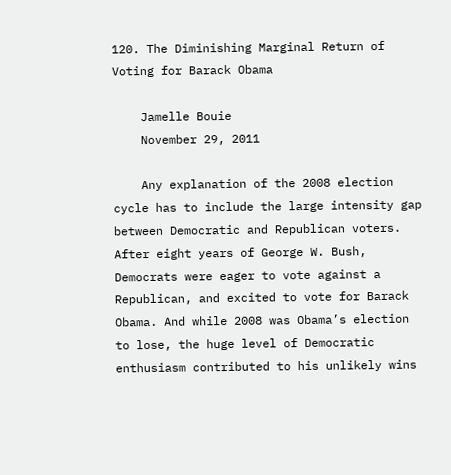120. The Diminishing Marginal Return of Voting for Barack Obama

    Jamelle Bouie
    November 29, 2011

    Any explanation of the 2008 election cycle has to include the large intensity gap between Democratic and Republican voters. After eight years of George W. Bush, Democrats were eager to vote against a Republican, and excited to vote for Barack Obama. And while 2008 was Obama’s election to lose, the huge level of Democratic enthusiasm contributed to his unlikely wins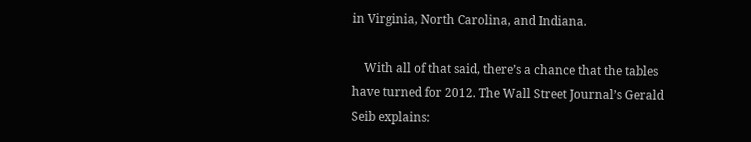in Virginia, North Carolina, and Indiana.

    With all of that said, there’s a chance that the tables have turned for 2012. The Wall Street Journal’s Gerald Seib explains: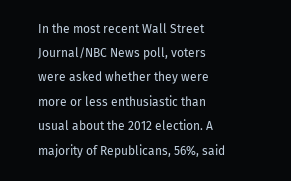In the most recent Wall Street Journal/NBC News poll, voters were asked whether they were more or less enthusiastic than usual about the 2012 election. A majority of Republicans, 56%, said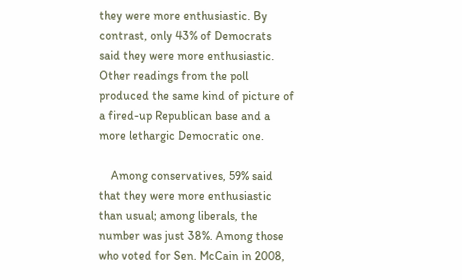they were more enthusiastic. By contrast, only 43% of Democrats said they were more enthusiastic. Other readings from the poll produced the same kind of picture of a fired-up Republican base and a more lethargic Democratic one.

    Among conservatives, 59% said that they were more enthusiastic than usual; among liberals, the number was just 38%. Among those who voted for Sen. McCain in 2008,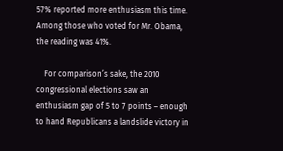57% reported more enthusiasm this time. Among those who voted for Mr. Obama, the reading was 41%.

    For comparison’s sake, the 2010 congressional elections saw an enthusiasm gap of 5 to 7 points – enough to hand Republicans a landslide victory in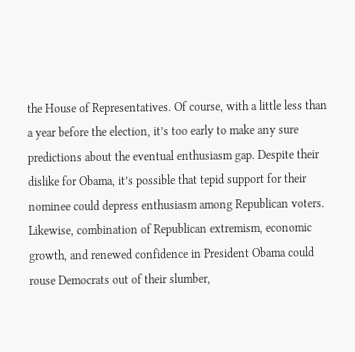the House of Representatives. Of course, with a little less than a year before the election, it’s too early to make any sure predictions about the eventual enthusiasm gap. Despite their dislike for Obama, it’s possible that tepid support for their nominee could depress enthusiasm among Republican voters. Likewise, combination of Republican extremism, economic growth, and renewed confidence in President Obama could rouse Democrats out of their slumber,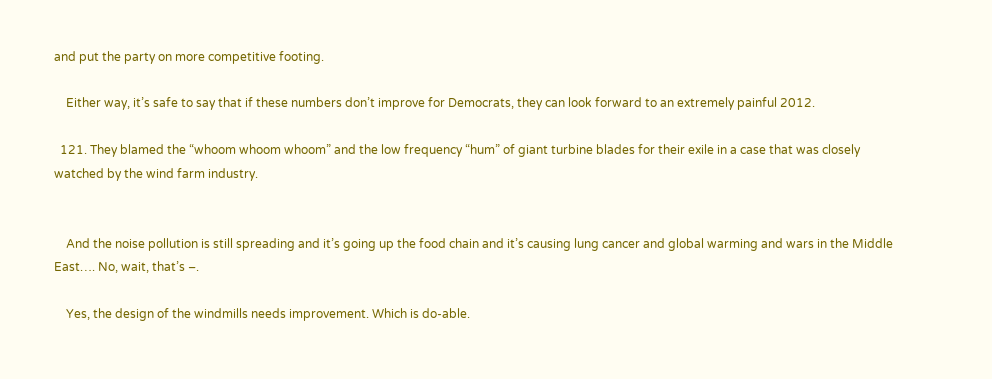and put the party on more competitive footing.

    Either way, it’s safe to say that if these numbers don’t improve for Democrats, they can look forward to an extremely painful 2012.

  121. They blamed the “whoom whoom whoom” and the low frequency “hum” of giant turbine blades for their exile in a case that was closely watched by the wind farm industry.


    And the noise pollution is still spreading and it’s going up the food chain and it’s causing lung cancer and global warming and wars in the Middle East…. No, wait, that’s –.

    Yes, the design of the windmills needs improvement. Which is do-able.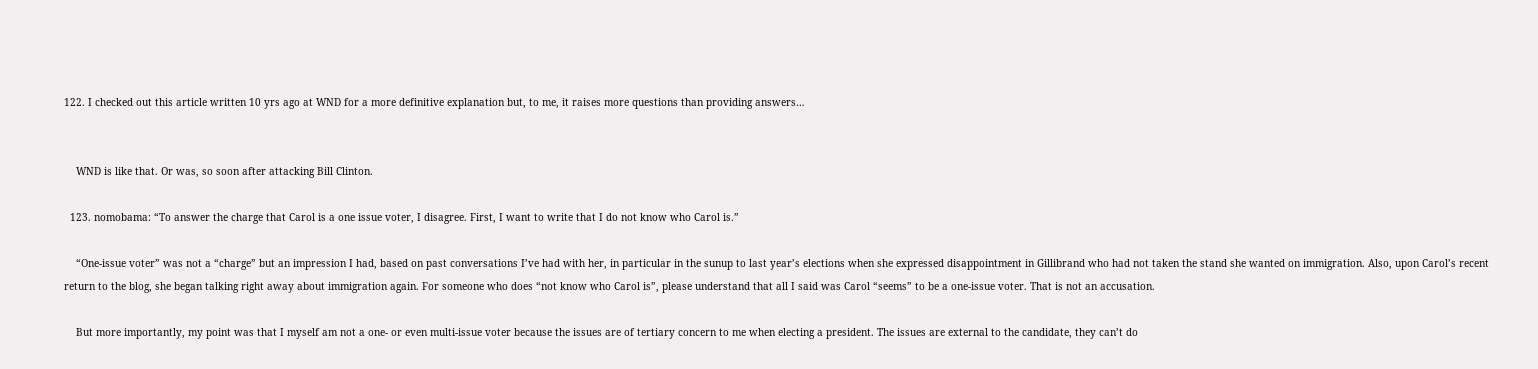122. I checked out this article written 10 yrs ago at WND for a more definitive explanation but, to me, it raises more questions than providing answers…


    WND is like that. Or was, so soon after attacking Bill Clinton.

  123. nomobama: “To answer the charge that Carol is a one issue voter, I disagree. First, I want to write that I do not know who Carol is.”

    “One-issue voter” was not a “charge” but an impression I had, based on past conversations I’ve had with her, in particular in the sunup to last year’s elections when she expressed disappointment in Gillibrand who had not taken the stand she wanted on immigration. Also, upon Carol’s recent return to the blog, she began talking right away about immigration again. For someone who does “not know who Carol is”, please understand that all I said was Carol “seems” to be a one-issue voter. That is not an accusation.

    But more importantly, my point was that I myself am not a one- or even multi-issue voter because the issues are of tertiary concern to me when electing a president. The issues are external to the candidate, they can’t do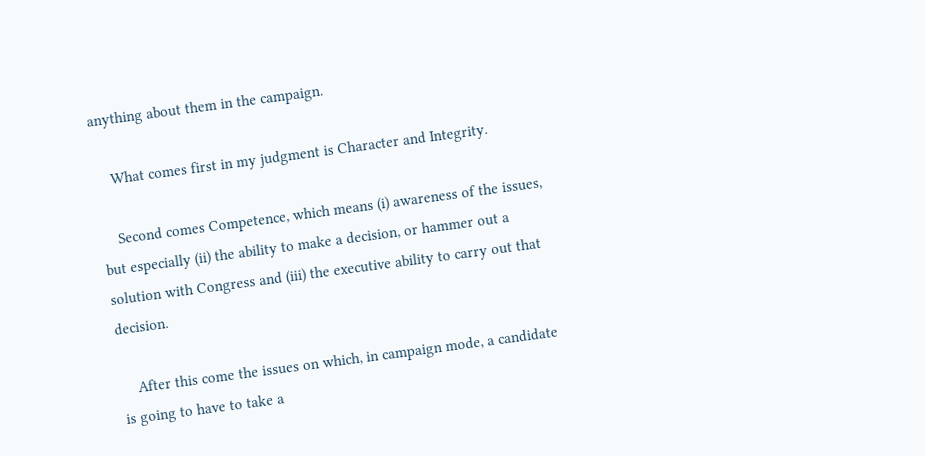anything about them in the campaign.

    What comes first in my judgment is Character and Integrity.

    Second comes Competence, which means (i) awareness of the issues, but especially (ii) the ability to make a decision, or hammer out a solution with Congress and (iii) the executive ability to carry out that decision.

    After this come the issues on which, in campaign mode, a candidate is going to have to take a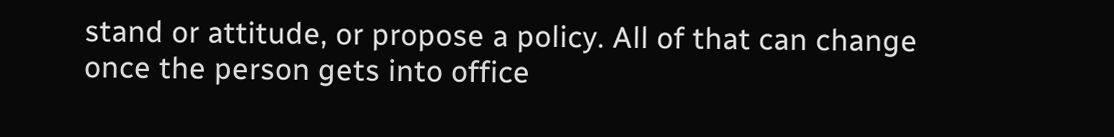stand or attitude, or propose a policy. All of that can change once the person gets into office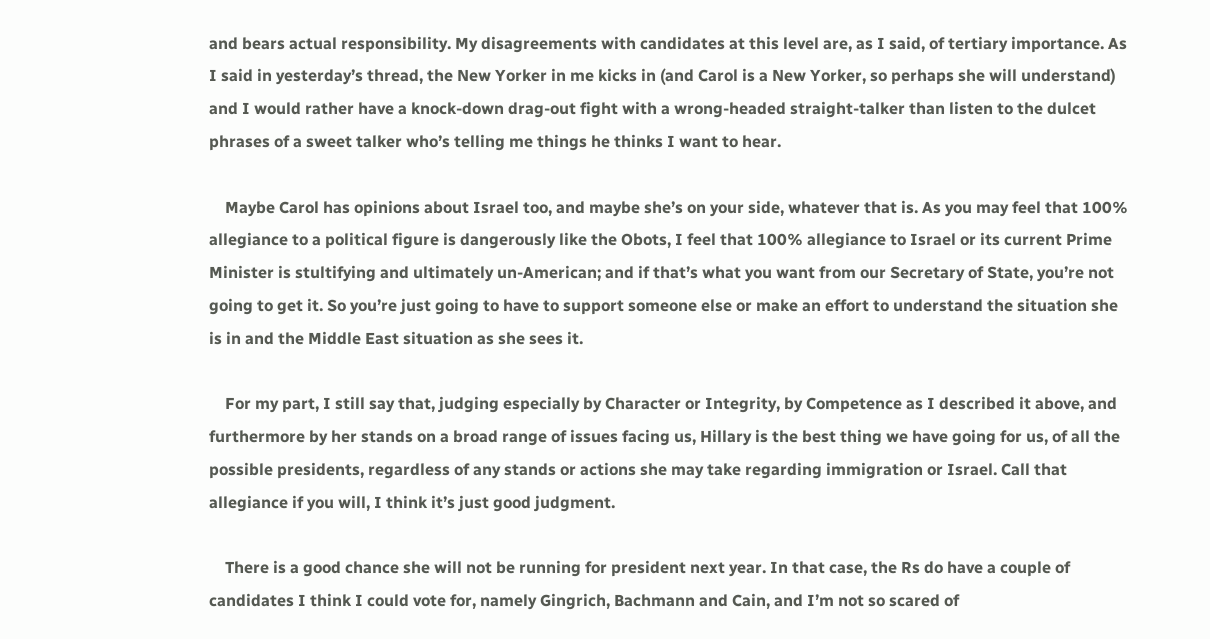and bears actual responsibility. My disagreements with candidates at this level are, as I said, of tertiary importance. As I said in yesterday’s thread, the New Yorker in me kicks in (and Carol is a New Yorker, so perhaps she will understand) and I would rather have a knock-down drag-out fight with a wrong-headed straight-talker than listen to the dulcet phrases of a sweet talker who’s telling me things he thinks I want to hear.

    Maybe Carol has opinions about Israel too, and maybe she’s on your side, whatever that is. As you may feel that 100% allegiance to a political figure is dangerously like the Obots, I feel that 100% allegiance to Israel or its current Prime Minister is stultifying and ultimately un-American; and if that’s what you want from our Secretary of State, you’re not going to get it. So you’re just going to have to support someone else or make an effort to understand the situation she is in and the Middle East situation as she sees it.

    For my part, I still say that, judging especially by Character or Integrity, by Competence as I described it above, and furthermore by her stands on a broad range of issues facing us, Hillary is the best thing we have going for us, of all the possible presidents, regardless of any stands or actions she may take regarding immigration or Israel. Call that allegiance if you will, I think it’s just good judgment.

    There is a good chance she will not be running for president next year. In that case, the Rs do have a couple of candidates I think I could vote for, namely Gingrich, Bachmann and Cain, and I’m not so scared of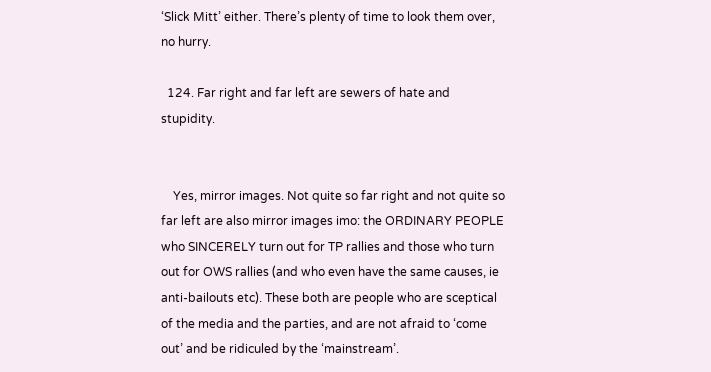‘Slick Mitt’ either. There’s plenty of time to look them over, no hurry.

  124. Far right and far left are sewers of hate and stupidity.


    Yes, mirror images. Not quite so far right and not quite so far left are also mirror images imo: the ORDINARY PEOPLE who SINCERELY turn out for TP rallies and those who turn out for OWS rallies (and who even have the same causes, ie anti-bailouts etc). These both are people who are sceptical of the media and the parties, and are not afraid to ‘come out’ and be ridiculed by the ‘mainstream’.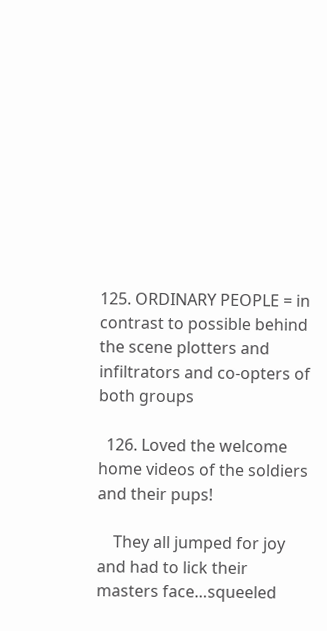125. ORDINARY PEOPLE = in contrast to possible behind the scene plotters and infiltrators and co-opters of both groups

  126. Loved the welcome home videos of the soldiers and their pups!

    They all jumped for joy and had to lick their masters face…squeeled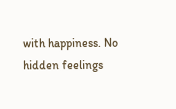with happiness. No hidden feelings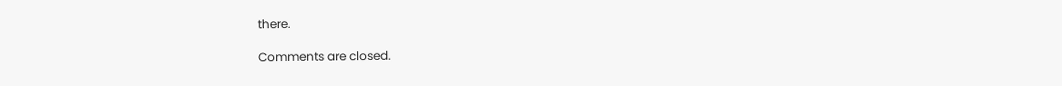there.

Comments are closed.